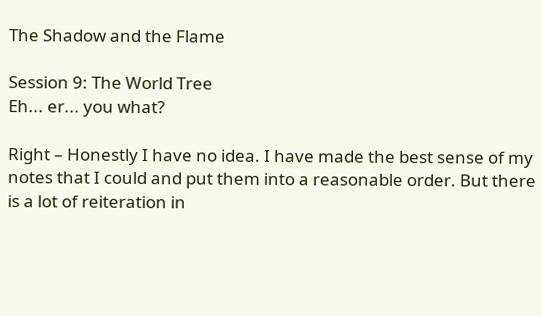The Shadow and the Flame

Session 9: The World Tree
Eh... er... you what?

Right – Honestly I have no idea. I have made the best sense of my notes that I could and put them into a reasonable order. But there is a lot of reiteration in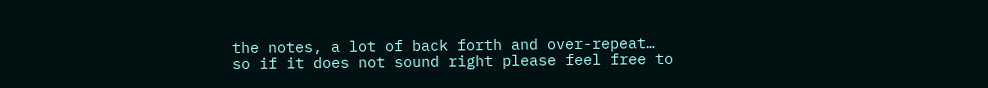the notes, a lot of back forth and over-repeat… so if it does not sound right please feel free to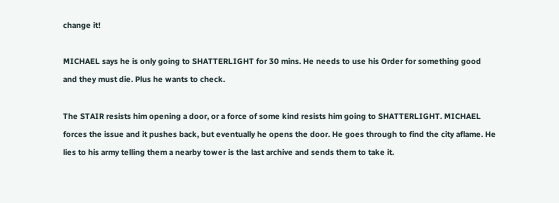change it!

MICHAEL says he is only going to SHATTERLIGHT for 30 mins. He needs to use his Order for something good and they must die. Plus he wants to check.

The STAIR resists him opening a door, or a force of some kind resists him going to SHATTERLIGHT. MICHAEL forces the issue and it pushes back, but eventually he opens the door. He goes through to find the city aflame. He lies to his army telling them a nearby tower is the last archive and sends them to take it.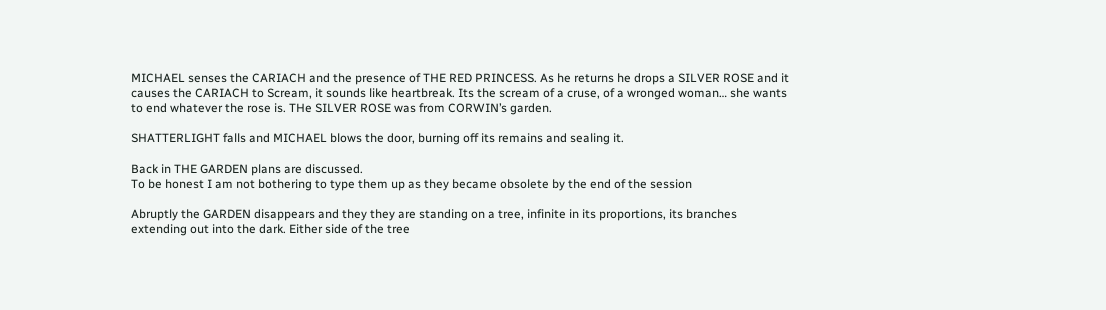MICHAEL senses the CARIACH and the presence of THE RED PRINCESS. As he returns he drops a SILVER ROSE and it causes the CARIACH to Scream, it sounds like heartbreak. Its the scream of a cruse, of a wronged woman… she wants to end whatever the rose is. THe SILVER ROSE was from CORWIN’s garden.

SHATTERLIGHT falls and MICHAEL blows the door, burning off its remains and sealing it.

Back in THE GARDEN plans are discussed.
To be honest I am not bothering to type them up as they became obsolete by the end of the session

Abruptly the GARDEN disappears and they they are standing on a tree, infinite in its proportions, its branches extending out into the dark. Either side of the tree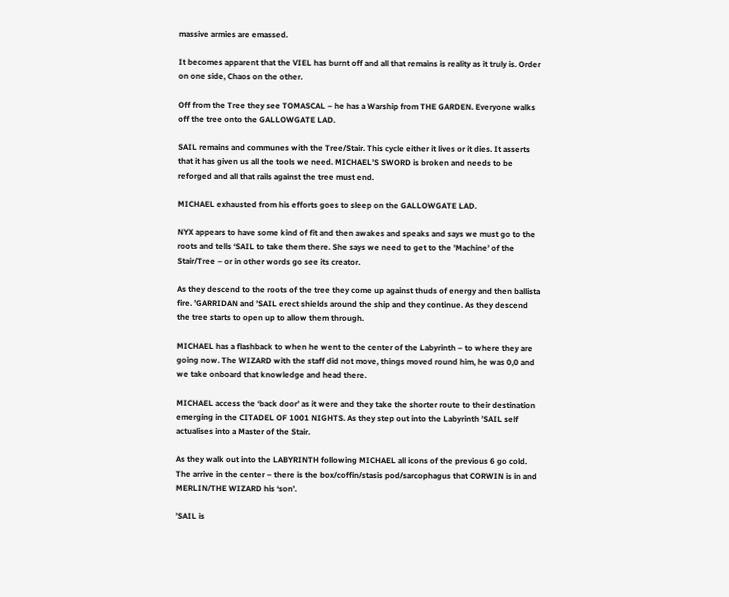massive armies are emassed.

It becomes apparent that the VIEL has burnt off and all that remains is reality as it truly is. Order on one side, Chaos on the other.

Off from the Tree they see TOMASCAL – he has a Warship from THE GARDEN. Everyone walks off the tree onto the GALLOWGATE LAD.

SAIL remains and communes with the Tree/Stair. This cycle either it lives or it dies. It asserts that it has given us all the tools we need. MICHAEL’S SWORD is broken and needs to be reforged and all that rails against the tree must end.

MICHAEL exhausted from his efforts goes to sleep on the GALLOWGATE LAD.

NYX appears to have some kind of fit and then awakes and speaks and says we must go to the roots and tells ‘SAIL to take them there. She says we need to get to the ’Machine’ of the Stair/Tree – or in other words go see its creator.

As they descend to the roots of the tree they come up against thuds of energy and then ballista fire. ’GARRIDAN and ’SAIL erect shields around the ship and they continue. As they descend the tree starts to open up to allow them through.

MICHAEL has a flashback to when he went to the center of the Labyrinth – to where they are going now. The WIZARD with the staff did not move, things moved round him, he was 0,0 and we take onboard that knowledge and head there.

MICHAEL access the ‘back door’ as it were and they take the shorter route to their destination emerging in the CITADEL OF 1001 NIGHTS. As they step out into the Labyrinth ’SAIL self actualises into a Master of the Stair.

As they walk out into the LABYRINTH following MICHAEL all icons of the previous 6 go cold. The arrive in the center – there is the box/coffin/stasis pod/sarcophagus that CORWIN is in and MERLIN/THE WIZARD his ‘son’.

’SAIL is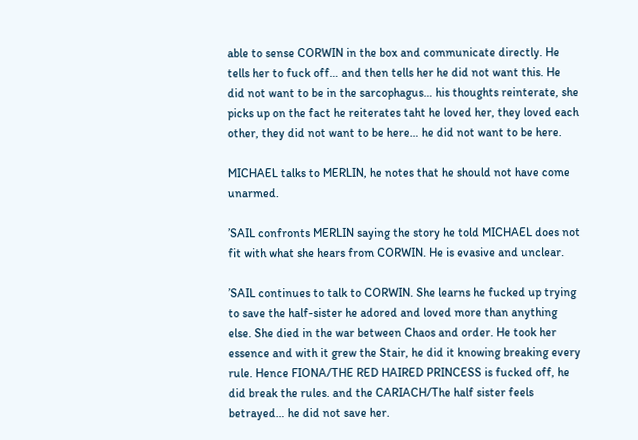able to sense CORWIN in the box and communicate directly. He tells her to fuck off… and then tells her he did not want this. He did not want to be in the sarcophagus… his thoughts reinterate, she picks up on the fact he reiterates taht he loved her, they loved each other, they did not want to be here… he did not want to be here.

MICHAEL talks to MERLIN, he notes that he should not have come unarmed.

’SAIL confronts MERLIN saying the story he told MICHAEL does not fit with what she hears from CORWIN. He is evasive and unclear.

’SAIL continues to talk to CORWIN. She learns he fucked up trying to save the half-sister he adored and loved more than anything else. She died in the war between Chaos and order. He took her essence and with it grew the Stair, he did it knowing breaking every rule. Hence FIONA/THE RED HAIRED PRINCESS is fucked off, he did break the rules. and the CARIACH/The half sister feels betrayed… he did not save her.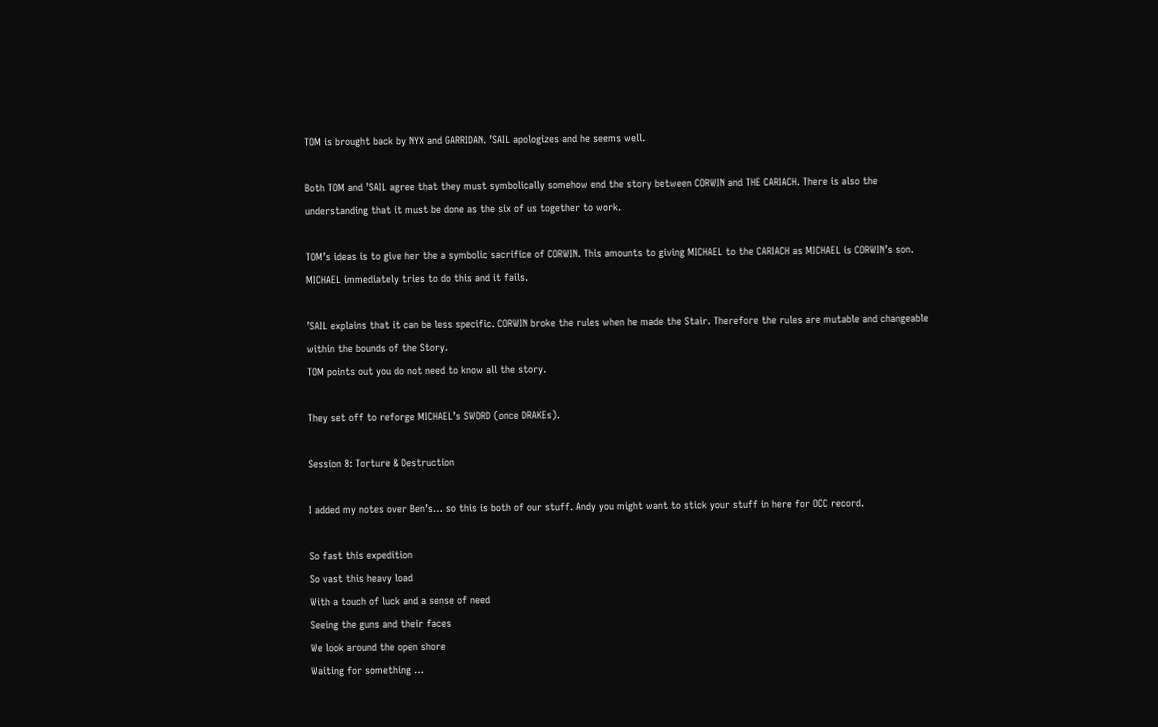TOM is brought back by NYX and GARRIDAN. ’SAIL apologizes and he seems well.

Both TOM and ’SAIL agree that they must symbolically somehow end the story between CORWIN and THE CARIACH. There is also the understanding that it must be done as the six of us together to work.

TOM’s ideas is to give her the a symbolic sacrifice of CORWIN. This amounts to giving MICHAEL to the CARIACH as MICHAEL is CORWIN’s son. MICHAEL immediately tries to do this and it fails.

’SAIL explains that it can be less specific. CORWIN broke the rules when he made the Stair. Therefore the rules are mutable and changeable within the bounds of the Story.
TOM points out you do not need to know all the story.

They set off to reforge MICHAEL’s SWORD (once DRAKEs).

Session 8: Torture & Destruction

I added my notes over Ben’s… so this is both of our stuff. Andy you might want to stick your stuff in here for OCC record.

So fast this expedition
So vast this heavy load
With a touch of luck and a sense of need
Seeing the guns and their faces
We look around the open shore
Waiting for something …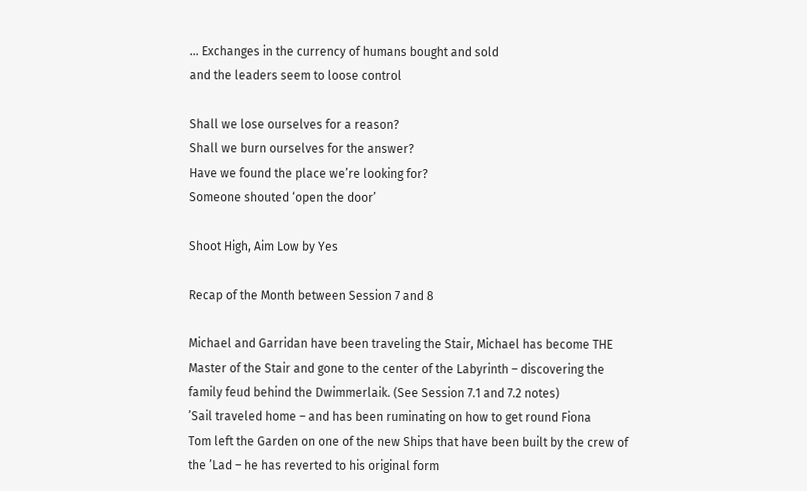… Exchanges in the currency of humans bought and sold
and the leaders seem to loose control

Shall we lose ourselves for a reason?
Shall we burn ourselves for the answer?
Have we found the place we’re looking for?
Someone shouted ‘open the door’

Shoot High, Aim Low by Yes

Recap of the Month between Session 7 and 8

Michael and Garridan have been traveling the Stair, Michael has become THE Master of the Stair and gone to the center of the Labyrinth – discovering the family feud behind the Dwimmerlaik. (See Session 7.1 and 7.2 notes)
’Sail traveled home – and has been ruminating on how to get round Fiona
Tom left the Garden on one of the new Ships that have been built by the crew of the ’Lad – he has reverted to his original form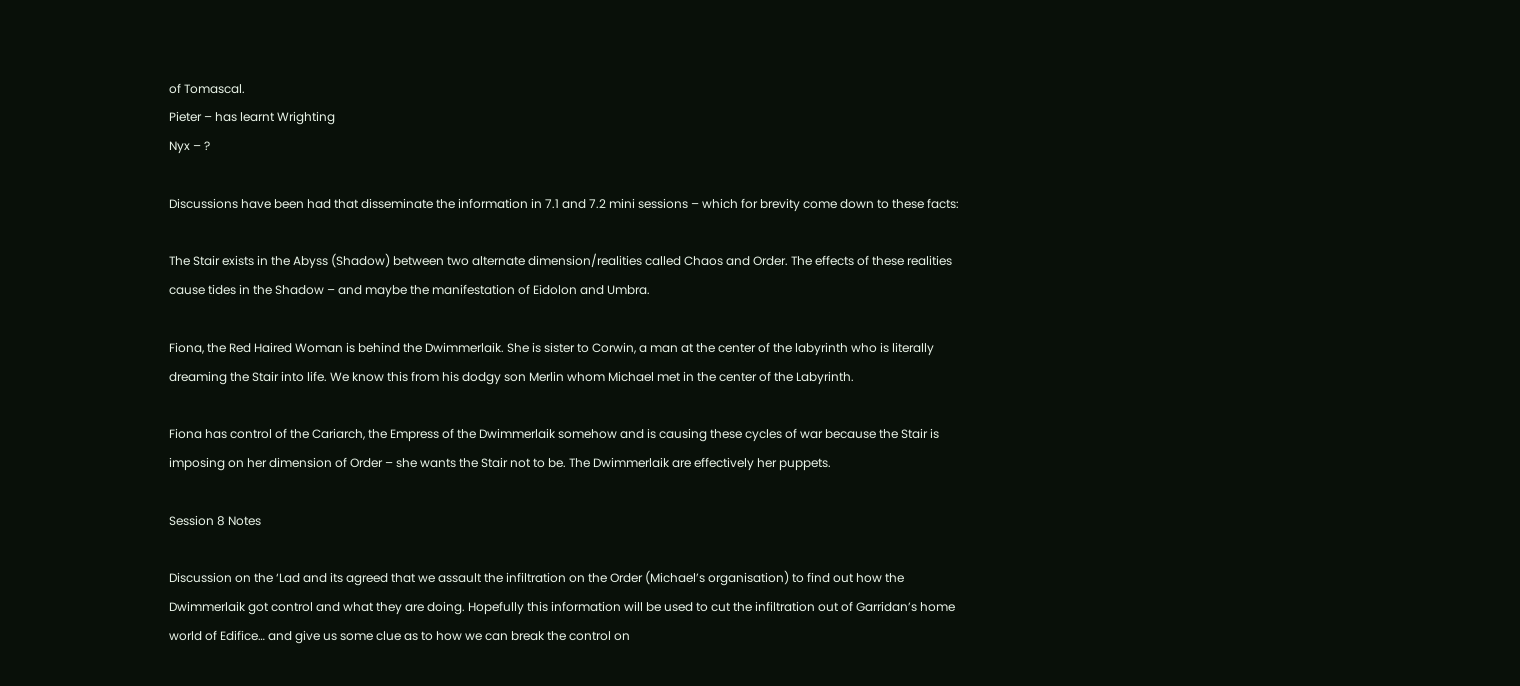of Tomascal.
Pieter – has learnt Wrighting
Nyx – ?

Discussions have been had that disseminate the information in 7.1 and 7.2 mini sessions – which for brevity come down to these facts:

The Stair exists in the Abyss (Shadow) between two alternate dimension/realities called Chaos and Order. The effects of these realities cause tides in the Shadow – and maybe the manifestation of Eidolon and Umbra.

Fiona, the Red Haired Woman is behind the Dwimmerlaik. She is sister to Corwin, a man at the center of the labyrinth who is literally dreaming the Stair into life. We know this from his dodgy son Merlin whom Michael met in the center of the Labyrinth.

Fiona has control of the Cariarch, the Empress of the Dwimmerlaik somehow and is causing these cycles of war because the Stair is imposing on her dimension of Order – she wants the Stair not to be. The Dwimmerlaik are effectively her puppets.

Session 8 Notes

Discussion on the ‘Lad and its agreed that we assault the infiltration on the Order (Michael’s organisation) to find out how the Dwimmerlaik got control and what they are doing. Hopefully this information will be used to cut the infiltration out of Garridan’s home world of Edifice… and give us some clue as to how we can break the control on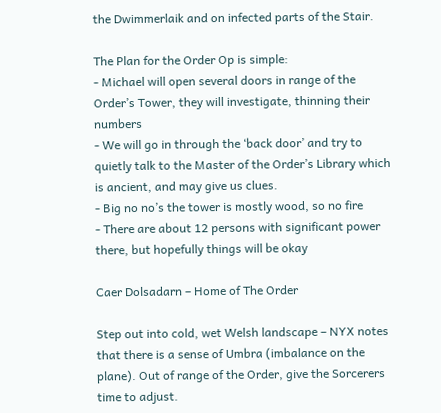the Dwimmerlaik and on infected parts of the Stair.

The Plan for the Order Op is simple:
- Michael will open several doors in range of the Order’s Tower, they will investigate, thinning their numbers
- We will go in through the ‘back door’ and try to quietly talk to the Master of the Order’s Library which is ancient, and may give us clues.
- Big no no’s the tower is mostly wood, so no fire
- There are about 12 persons with significant power there, but hopefully things will be okay

Caer Dolsadarn – Home of The Order

Step out into cold, wet Welsh landscape – NYX notes that there is a sense of Umbra (imbalance on the plane). Out of range of the Order, give the Sorcerers time to adjust.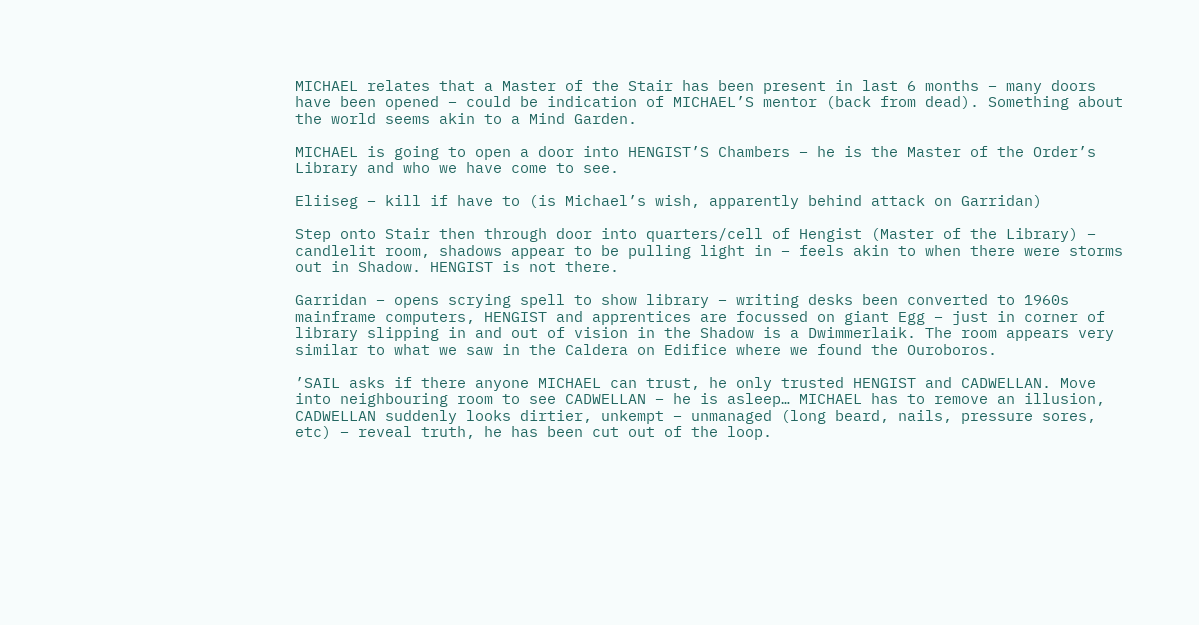MICHAEL relates that a Master of the Stair has been present in last 6 months – many doors have been opened – could be indication of MICHAEL’S mentor (back from dead). Something about the world seems akin to a Mind Garden.

MICHAEL is going to open a door into HENGIST’S Chambers – he is the Master of the Order’s Library and who we have come to see.

Eliiseg – kill if have to (is Michael’s wish, apparently behind attack on Garridan)

Step onto Stair then through door into quarters/cell of Hengist (Master of the Library) – candlelit room, shadows appear to be pulling light in – feels akin to when there were storms out in Shadow. HENGIST is not there.

Garridan – opens scrying spell to show library – writing desks been converted to 1960s mainframe computers, HENGIST and apprentices are focussed on giant Egg – just in corner of library slipping in and out of vision in the Shadow is a Dwimmerlaik. The room appears very similar to what we saw in the Caldera on Edifice where we found the Ouroboros.

’SAIL asks if there anyone MICHAEL can trust, he only trusted HENGIST and CADWELLAN. Move into neighbouring room to see CADWELLAN – he is asleep… MICHAEL has to remove an illusion, CADWELLAN suddenly looks dirtier, unkempt – unmanaged (long beard, nails, pressure sores, etc) – reveal truth, he has been cut out of the loop.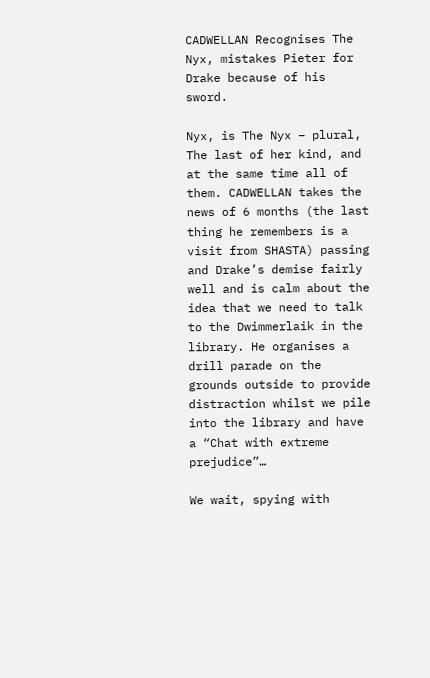CADWELLAN Recognises The Nyx, mistakes Pieter for Drake because of his sword.

Nyx, is The Nyx – plural, The last of her kind, and at the same time all of them. CADWELLAN takes the news of 6 months (the last thing he remembers is a visit from SHASTA) passing and Drake’s demise fairly well and is calm about the idea that we need to talk to the Dwimmerlaik in the library. He organises a drill parade on the grounds outside to provide distraction whilst we pile into the library and have a “Chat with extreme prejudice”…

We wait, spying with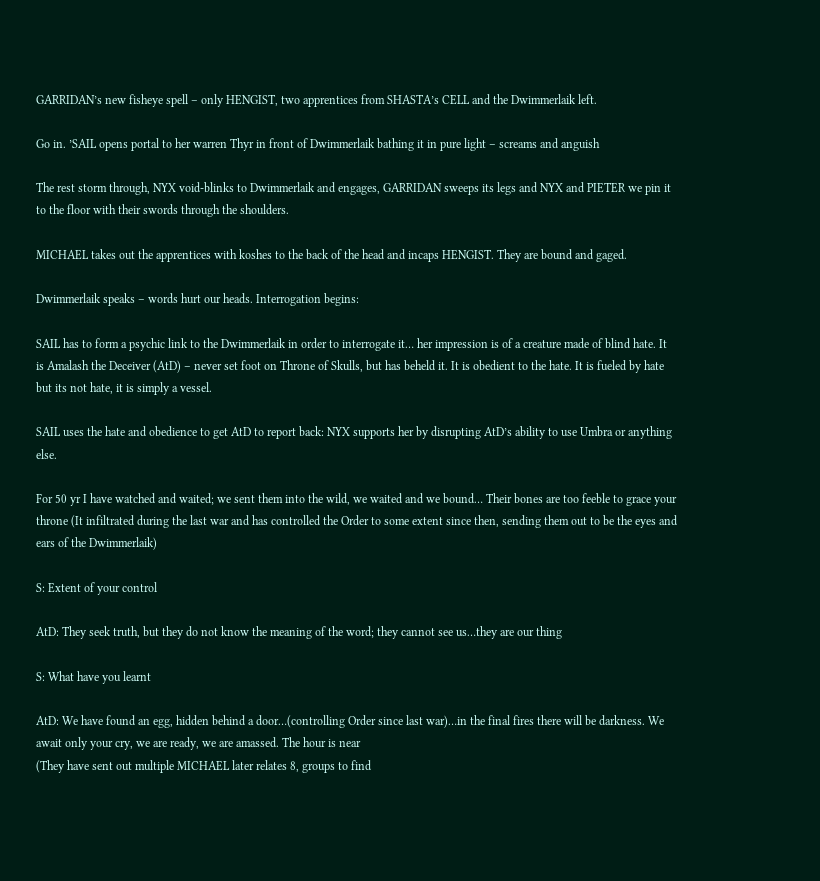GARRIDAN’s new fisheye spell – only HENGIST, two apprentices from SHASTA’s CELL and the Dwimmerlaik left.

Go in. ’SAIL opens portal to her warren Thyr in front of Dwimmerlaik bathing it in pure light – screams and anguish

The rest storm through, NYX void-blinks to Dwimmerlaik and engages, GARRIDAN sweeps its legs and NYX and PIETER we pin it to the floor with their swords through the shoulders.

MICHAEL takes out the apprentices with koshes to the back of the head and incaps HENGIST. They are bound and gaged.

Dwimmerlaik speaks – words hurt our heads. Interrogation begins:

SAIL has to form a psychic link to the Dwimmerlaik in order to interrogate it… her impression is of a creature made of blind hate. It is Amalash the Deceiver (AtD) – never set foot on Throne of Skulls, but has beheld it. It is obedient to the hate. It is fueled by hate but its not hate, it is simply a vessel.

SAIL uses the hate and obedience to get AtD to report back: NYX supports her by disrupting AtD’s ability to use Umbra or anything else.

For 50 yr I have watched and waited; we sent them into the wild, we waited and we bound… Their bones are too feeble to grace your throne (It infiltrated during the last war and has controlled the Order to some extent since then, sending them out to be the eyes and ears of the Dwimmerlaik)

S: Extent of your control

AtD: They seek truth, but they do not know the meaning of the word; they cannot see us…they are our thing

S: What have you learnt

AtD: We have found an egg, hidden behind a door…(controlling Order since last war)…in the final fires there will be darkness. We await only your cry, we are ready, we are amassed. The hour is near
(They have sent out multiple MICHAEL later relates 8, groups to find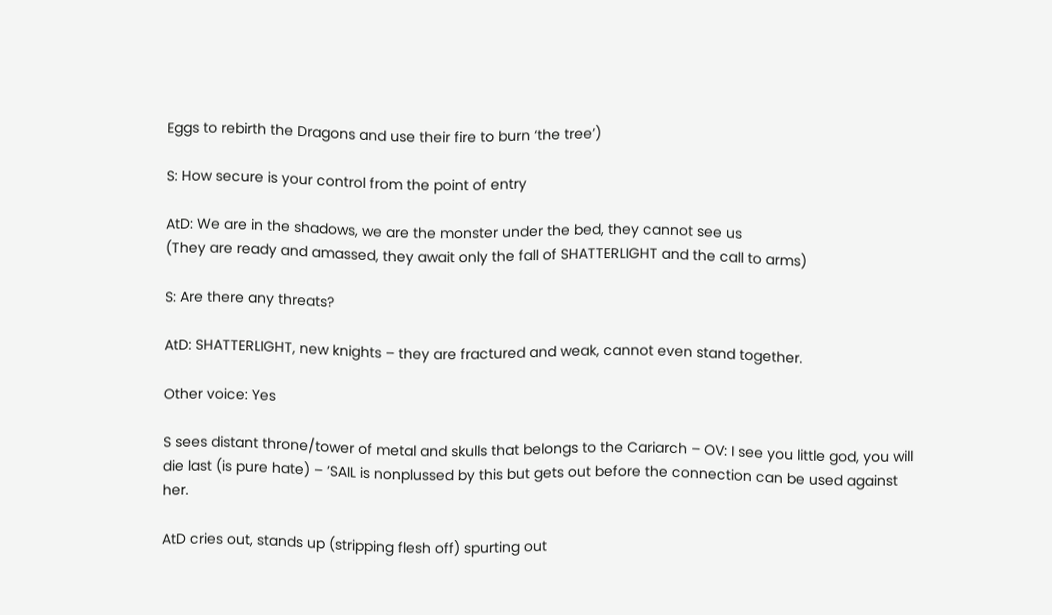Eggs to rebirth the Dragons and use their fire to burn ‘the tree’)

S: How secure is your control from the point of entry

AtD: We are in the shadows, we are the monster under the bed, they cannot see us
(They are ready and amassed, they await only the fall of SHATTERLIGHT and the call to arms)

S: Are there any threats?

AtD: SHATTERLIGHT, new knights – they are fractured and weak, cannot even stand together.

Other voice: Yes

S sees distant throne/tower of metal and skulls that belongs to the Cariarch – OV: I see you little god, you will die last (is pure hate) – ’SAIL is nonplussed by this but gets out before the connection can be used against her.

AtD cries out, stands up (stripping flesh off) spurting out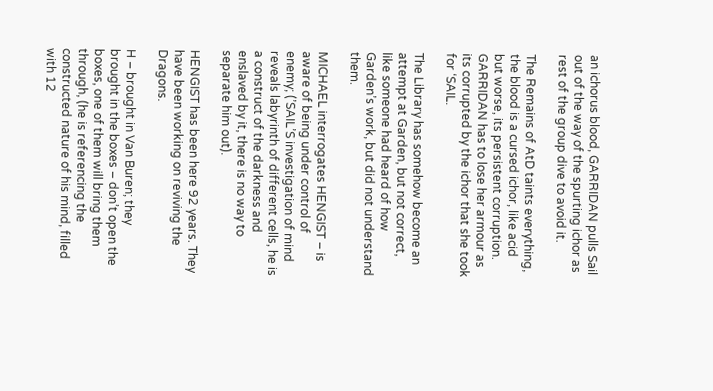an ichorus blood, GARRIDAN pulls Sail out of the way of the spurting ichor as rest of the group dive to avoid it.

The Remains of AtD taints everything, the blood is a cursed ichor, like acid but worse, its persistent corruption. GARRIDAN has to lose her armour as its corrupted by the ichor that she took for ‘SAIL.

The Library has somehow become an attempt at Garden, but not correct, like someone had heard of how Garden’s work, but did not understand them.

MICHAEL interrogates HENGIST – is aware of being under control of enemy; (’SAIL’S investigation of mind reveals labyrinth of different cells, he is a construct of the darkness and enslaved by it, there is no way to separate him out).

HENGIST has been here 92 years. They have been working on reviving the Dragons.

H – brought in Van Buren; they brought in the boxes – don’t open the boxes, one of them will bring them through, (he is referencing the constructed nature of his mind, filled with 12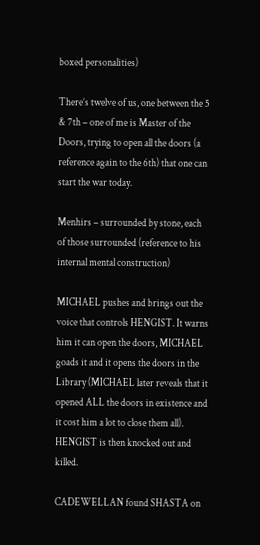boxed personalities)

There’s twelve of us, one between the 5 & 7th – one of me is Master of the Doors, trying to open all the doors (a reference again to the 6th) that one can start the war today.

Menhirs – surrounded by stone, each of those surrounded (reference to his internal mental construction)

MICHAEL pushes and brings out the voice that controls HENGIST. It warns him it can open the doors, MICHAEL goads it and it opens the doors in the Library (MICHAEL later reveals that it opened ALL the doors in existence and it cost him a lot to close them all). HENGIST is then knocked out and killed.

CADEWELLAN found SHASTA on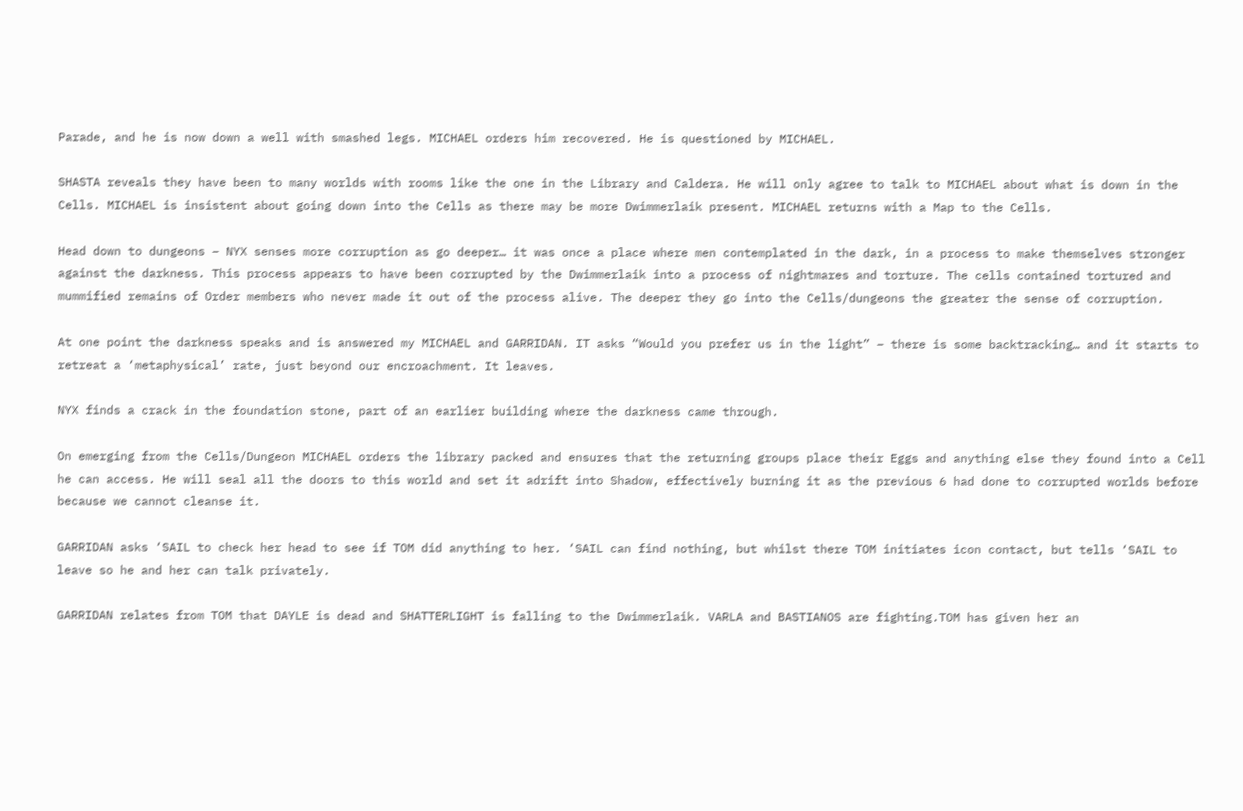Parade, and he is now down a well with smashed legs. MICHAEL orders him recovered. He is questioned by MICHAEL.

SHASTA reveals they have been to many worlds with rooms like the one in the Library and Caldera. He will only agree to talk to MICHAEL about what is down in the Cells. MICHAEL is insistent about going down into the Cells as there may be more Dwimmerlaik present. MICHAEL returns with a Map to the Cells.

Head down to dungeons – NYX senses more corruption as go deeper… it was once a place where men contemplated in the dark, in a process to make themselves stronger against the darkness. This process appears to have been corrupted by the Dwimmerlaik into a process of nightmares and torture. The cells contained tortured and mummified remains of Order members who never made it out of the process alive. The deeper they go into the Cells/dungeons the greater the sense of corruption.

At one point the darkness speaks and is answered my MICHAEL and GARRIDAN. IT asks “Would you prefer us in the light” – there is some backtracking… and it starts to retreat a ‘metaphysical’ rate, just beyond our encroachment. It leaves.

NYX finds a crack in the foundation stone, part of an earlier building where the darkness came through.

On emerging from the Cells/Dungeon MICHAEL orders the library packed and ensures that the returning groups place their Eggs and anything else they found into a Cell he can access. He will seal all the doors to this world and set it adrift into Shadow, effectively burning it as the previous 6 had done to corrupted worlds before because we cannot cleanse it.

GARRIDAN asks ‘SAIL to check her head to see if TOM did anything to her. ‘SAIL can find nothing, but whilst there TOM initiates icon contact, but tells ‘SAIL to leave so he and her can talk privately.

GARRIDAN relates from TOM that DAYLE is dead and SHATTERLIGHT is falling to the Dwimmerlaik. VARLA and BASTIANOS are fighting.TOM has given her an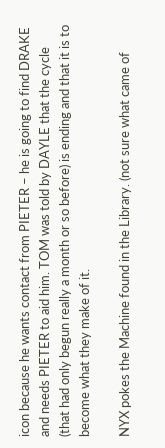icon because he wants contact from PIETER – he is going to find DRAKE and needs PIETER to aid him. TOM was told by DAYLE that the cycle (that had only begun really a month or so before) is ending and that it is to become what they make of it.

NYX pokes the Machine found in the Library. (not sure what came of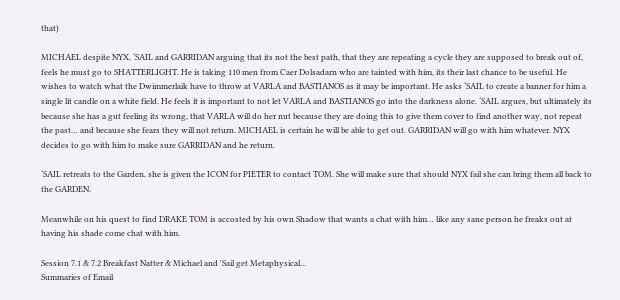that)

MICHAEL despite NYX, ‘SAIL and GARRIDAN arguing that its not the best path, that they are repeating a cycle they are supposed to break out of, feels he must go to SHATTERLIGHT. He is taking 110 men from Caer Dolsadarn who are tainted with him, its their last chance to be useful. He wishes to watch what the Dwimmerlaik have to throw at VARLA and BASTIANOS as it may be important. He asks ‘SAIL to create a banner for him a single lit candle on a white field. He feels it is important to not let VARLA and BASTIANOS go into the darkness alone. ‘SAIL argues, but ultimately its because she has a gut feeling its wrong, that VARLA will do her nut because they are doing this to give them cover to find another way, not repeat the past… and because she fears they will not return. MICHAEL is certain he will be able to get out. GARRIDAN will go with him whatever. NYX decides to go with him to make sure GARRIDAN and he return.

‘SAIL retreats to the Garden, she is given the ICON for PIETER to contact TOM. She will make sure that should NYX fail she can bring them all back to the GARDEN.

Meanwhile on his quest to find DRAKE TOM is accosted by his own Shadow that wants a chat with him… like any sane person he freaks out at having his shade come chat with him.

Session 7.1 & 7.2 Breakfast Natter & Michael and 'Sail get Metaphysical...
Summaries of Email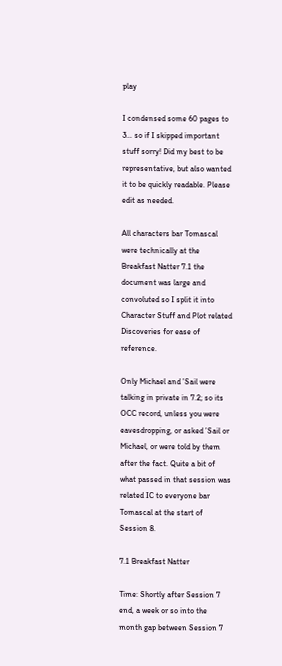play

I condensed some 60 pages to 3… so if I skipped important stuff sorry! Did my best to be representative, but also wanted it to be quickly readable. Please edit as needed.

All characters bar Tomascal were technically at the Breakfast Natter 7.1 the document was large and convoluted so I split it into Character Stuff and Plot related Discoveries for ease of reference.

Only Michael and ’Sail were talking in private in 7.2; so its OCC record, unless you were eavesdropping, or asked ’Sail or Michael, or were told by them after the fact. Quite a bit of what passed in that session was related IC to everyone bar Tomascal at the start of Session 8.

7.1 Breakfast Natter

Time: Shortly after Session 7 end, a week or so into the month gap between Session 7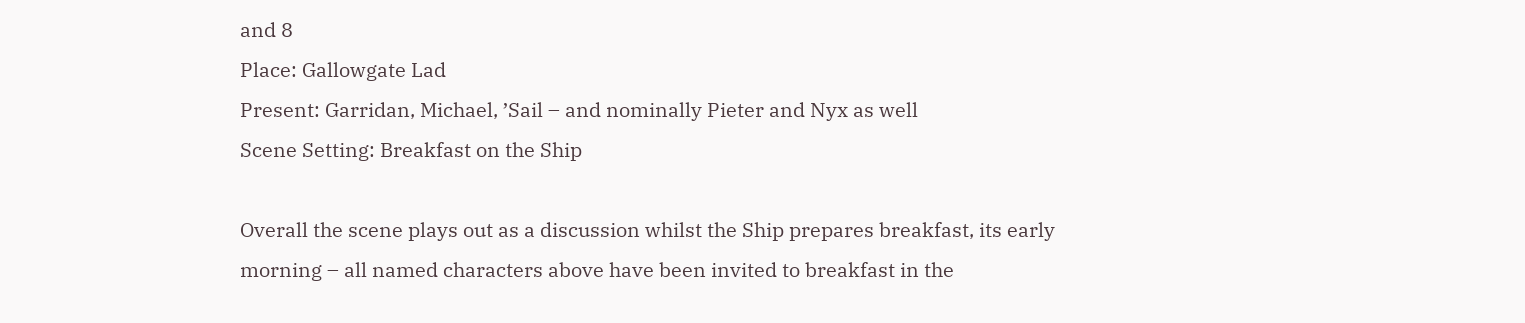and 8
Place: Gallowgate Lad
Present: Garridan, Michael, ’Sail – and nominally Pieter and Nyx as well
Scene Setting: Breakfast on the Ship

Overall the scene plays out as a discussion whilst the Ship prepares breakfast, its early morning – all named characters above have been invited to breakfast in the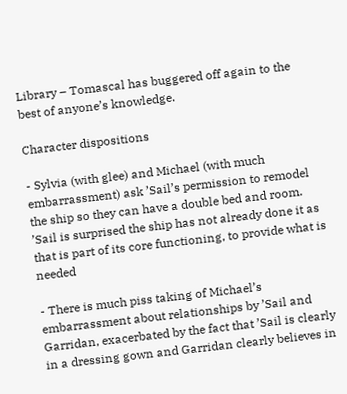Library – Tomascal has buggered off again to the best of anyone’s knowledge.

Character dispositions

- Sylvia (with glee) and Michael (with much embarrassment) ask ’Sail’s permission to remodel the ship so they can have a double bed and room. ’Sail is surprised the ship has not already done it as that is part of its core functioning, to provide what is needed

- There is much piss taking of Michael’s embarrassment about relationships by ’Sail and Garridan, exacerbated by the fact that ’Sail is clearly in a dressing gown and Garridan clearly believes in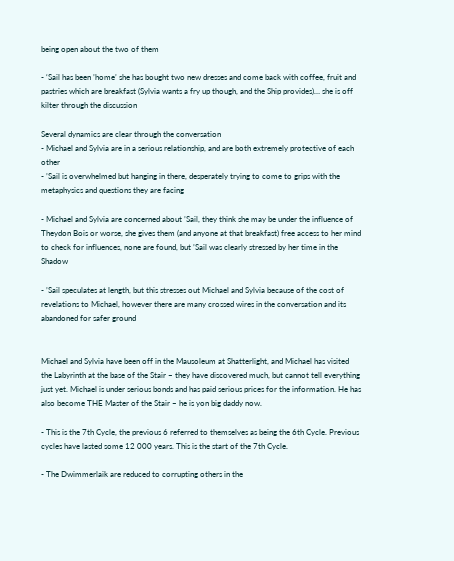being open about the two of them

- ‘Sail has been ’home’ she has bought two new dresses and come back with coffee, fruit and pastries which are breakfast (Sylvia wants a fry up though, and the Ship provides)… she is off kilter through the discussion

Several dynamics are clear through the conversation
- Michael and Sylvia are in a serious relationship, and are both extremely protective of each other
- ’Sail is overwhelmed but hanging in there, desperately trying to come to grips with the metaphysics and questions they are facing

- Michael and Sylvia are concerned about ’Sail, they think she may be under the influence of Theydon Bois or worse, she gives them (and anyone at that breakfast) free access to her mind to check for influences, none are found, but ’Sail was clearly stressed by her time in the Shadow

- ’Sail speculates at length, but this stresses out Michael and Sylvia because of the cost of revelations to Michael, however there are many crossed wires in the conversation and its abandoned for safer ground


Michael and Sylvia have been off in the Mausoleum at Shatterlight, and Michael has visited the Labyrinth at the base of the Stair – they have discovered much, but cannot tell everything just yet. Michael is under serious bonds and has paid serious prices for the information. He has also become THE Master of the Stair – he is yon big daddy now.

- This is the 7th Cycle, the previous 6 referred to themselves as being the 6th Cycle. Previous cycles have lasted some 12 000 years. This is the start of the 7th Cycle.

- The Dwimmerlaik are reduced to corrupting others in the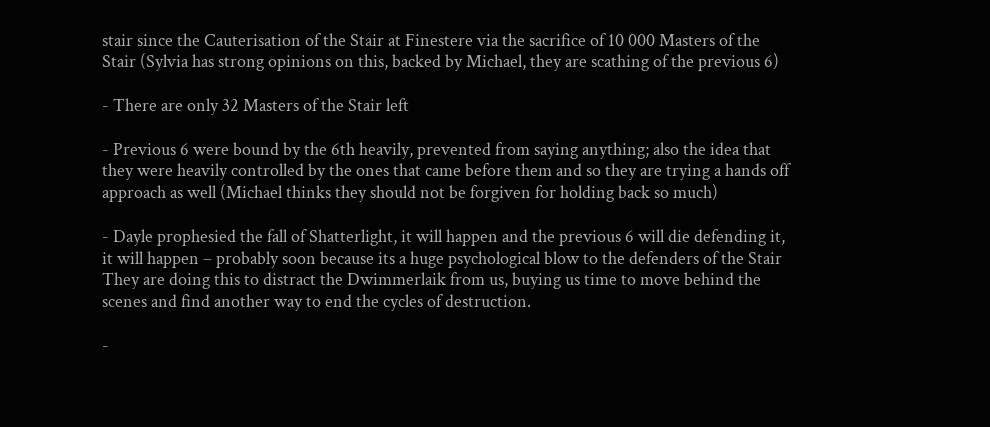stair since the Cauterisation of the Stair at Finestere via the sacrifice of 10 000 Masters of the Stair (Sylvia has strong opinions on this, backed by Michael, they are scathing of the previous 6)

- There are only 32 Masters of the Stair left

- Previous 6 were bound by the 6th heavily, prevented from saying anything; also the idea that they were heavily controlled by the ones that came before them and so they are trying a hands off approach as well (Michael thinks they should not be forgiven for holding back so much)

- Dayle prophesied the fall of Shatterlight, it will happen and the previous 6 will die defending it, it will happen – probably soon because its a huge psychological blow to the defenders of the Stair
They are doing this to distract the Dwimmerlaik from us, buying us time to move behind the scenes and find another way to end the cycles of destruction.

-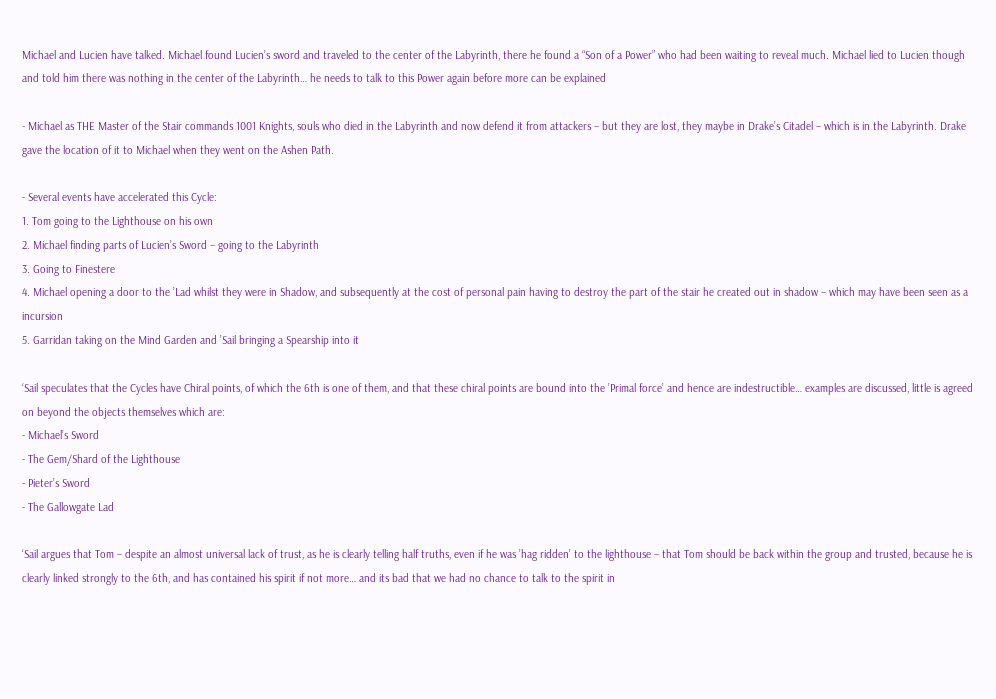Michael and Lucien have talked. Michael found Lucien’s sword and traveled to the center of the Labyrinth, there he found a “Son of a Power” who had been waiting to reveal much. Michael lied to Lucien though and told him there was nothing in the center of the Labyrinth… he needs to talk to this Power again before more can be explained

- Michael as THE Master of the Stair commands 1001 Knights, souls who died in the Labyrinth and now defend it from attackers – but they are lost, they maybe in Drake’s Citadel – which is in the Labyrinth. Drake gave the location of it to Michael when they went on the Ashen Path.

- Several events have accelerated this Cycle:
1. Tom going to the Lighthouse on his own
2. Michael finding parts of Lucien’s Sword – going to the Labyrinth
3. Going to Finestere
4. Michael opening a door to the ’Lad whilst they were in Shadow, and subsequently at the cost of personal pain having to destroy the part of the stair he created out in shadow – which may have been seen as a incursion
5. Garridan taking on the Mind Garden and ’Sail bringing a Spearship into it

‘Sail speculates that the Cycles have Chiral points, of which the 6th is one of them, and that these chiral points are bound into the ’Primal force’ and hence are indestructible… examples are discussed, little is agreed on beyond the objects themselves which are:
- Michael’s Sword
- The Gem/Shard of the Lighthouse
- Pieter’s Sword
- The Gallowgate Lad

‘Sail argues that Tom – despite an almost universal lack of trust, as he is clearly telling half truths, even if he was ’hag ridden’ to the lighthouse – that Tom should be back within the group and trusted, because he is clearly linked strongly to the 6th, and has contained his spirit if not more… and its bad that we had no chance to talk to the spirit in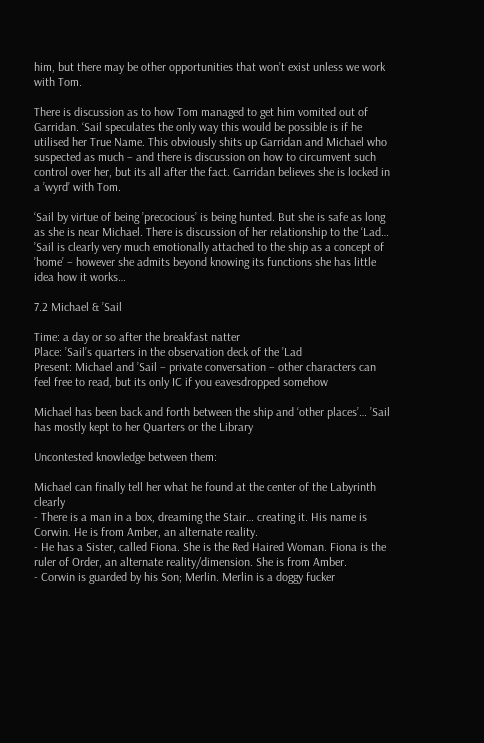him, but there may be other opportunities that won’t exist unless we work with Tom.

There is discussion as to how Tom managed to get him vomited out of Garridan. ‘Sail speculates the only way this would be possible is if he utilised her True Name. This obviously shits up Garridan and Michael who suspected as much – and there is discussion on how to circumvent such control over her, but its all after the fact. Garridan believes she is locked in a ’wyrd’ with Tom.

‘Sail by virtue of being ’precocious’ is being hunted. But she is safe as long as she is near Michael. There is discussion of her relationship to the ‘Lad… ’Sail is clearly very much emotionally attached to the ship as a concept of ’home’ – however she admits beyond knowing its functions she has little idea how it works…

7.2 Michael & ’Sail

Time: a day or so after the breakfast natter
Place: ’Sail’s quarters in the observation deck of the ’Lad
Present: Michael and ’Sail – private conversation – other characters can feel free to read, but its only IC if you eavesdropped somehow

Michael has been back and forth between the ship and ‘other places’… ’Sail has mostly kept to her Quarters or the Library

Uncontested knowledge between them:

Michael can finally tell her what he found at the center of the Labyrinth clearly
- There is a man in a box, dreaming the Stair… creating it. His name is Corwin. He is from Amber, an alternate reality.
- He has a Sister, called Fiona. She is the Red Haired Woman. Fiona is the ruler of Order, an alternate reality/dimension. She is from Amber.
- Corwin is guarded by his Son; Merlin. Merlin is a doggy fucker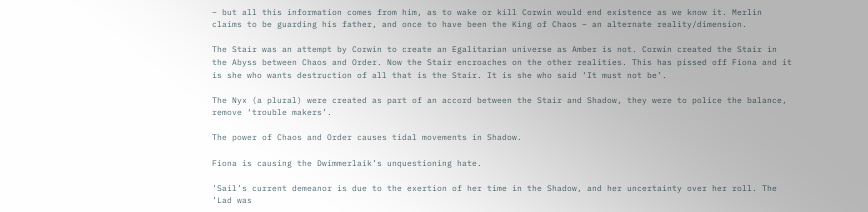– but all this information comes from him, as to wake or kill Corwin would end existence as we know it. Merlin claims to be guarding his father, and once to have been the King of Chaos – an alternate reality/dimension.

The Stair was an attempt by Corwin to create an Egalitarian universe as Amber is not. Corwin created the Stair in the Abyss between Chaos and Order. Now the Stair encroaches on the other realities. This has pissed off Fiona and it is she who wants destruction of all that is the Stair. It is she who said ‘It must not be’.

The Nyx (a plural) were created as part of an accord between the Stair and Shadow, they were to police the balance, remove ‘trouble makers’.

The power of Chaos and Order causes tidal movements in Shadow.

Fiona is causing the Dwimmerlaik’s unquestioning hate.

’Sail’s current demeanor is due to the exertion of her time in the Shadow, and her uncertainty over her roll. The ’Lad was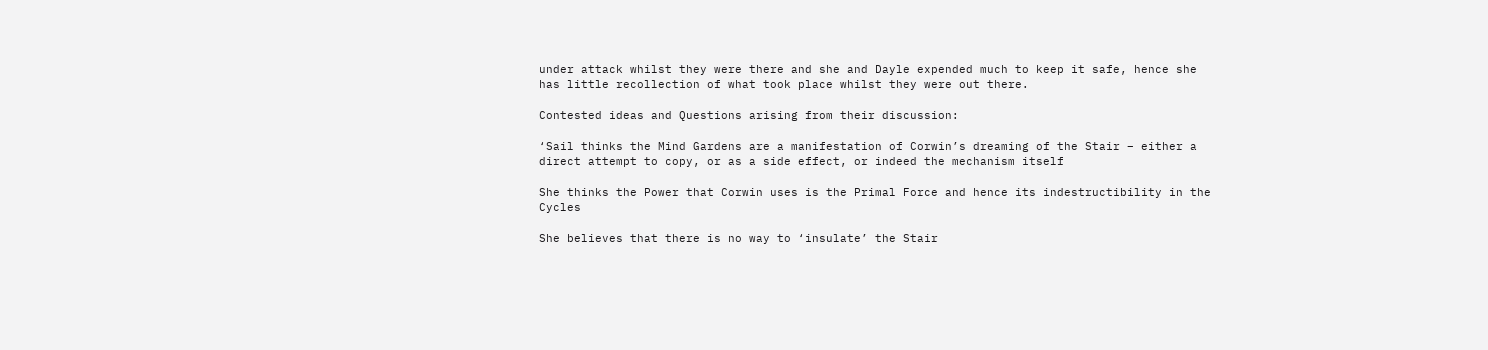under attack whilst they were there and she and Dayle expended much to keep it safe, hence she has little recollection of what took place whilst they were out there.

Contested ideas and Questions arising from their discussion:

‘Sail thinks the Mind Gardens are a manifestation of Corwin’s dreaming of the Stair – either a direct attempt to copy, or as a side effect, or indeed the mechanism itself

She thinks the Power that Corwin uses is the Primal Force and hence its indestructibility in the Cycles

She believes that there is no way to ‘insulate’ the Stair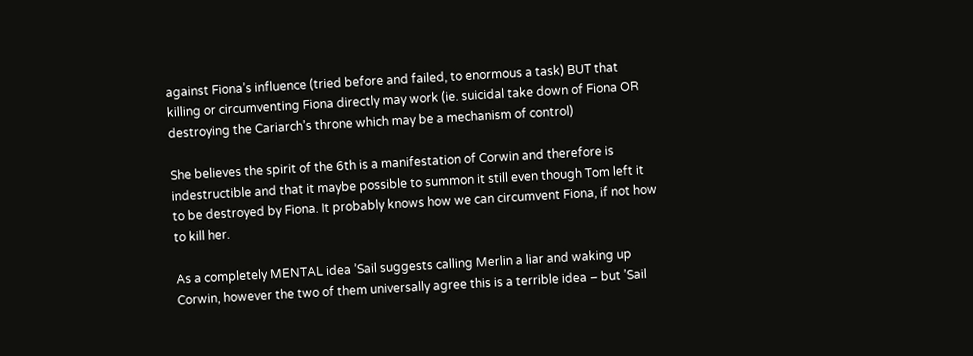against Fiona’s influence (tried before and failed, to enormous a task) BUT that killing or circumventing Fiona directly may work (ie. suicidal take down of Fiona OR destroying the Cariarch’s throne which may be a mechanism of control)

She believes the spirit of the 6th is a manifestation of Corwin and therefore is indestructible and that it maybe possible to summon it still even though Tom left it to be destroyed by Fiona. It probably knows how we can circumvent Fiona, if not how to kill her.

As a completely MENTAL idea ’Sail suggests calling Merlin a liar and waking up Corwin, however the two of them universally agree this is a terrible idea – but ’Sail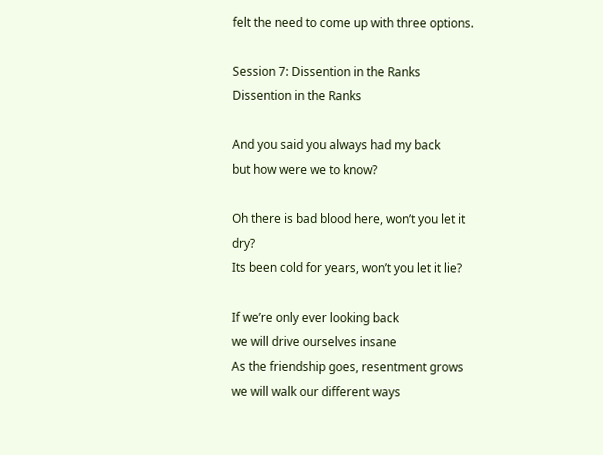felt the need to come up with three options.

Session 7: Dissention in the Ranks
Dissention in the Ranks

And you said you always had my back
but how were we to know?

Oh there is bad blood here, won’t you let it dry?
Its been cold for years, won’t you let it lie?

If we’re only ever looking back
we will drive ourselves insane
As the friendship goes, resentment grows
we will walk our different ways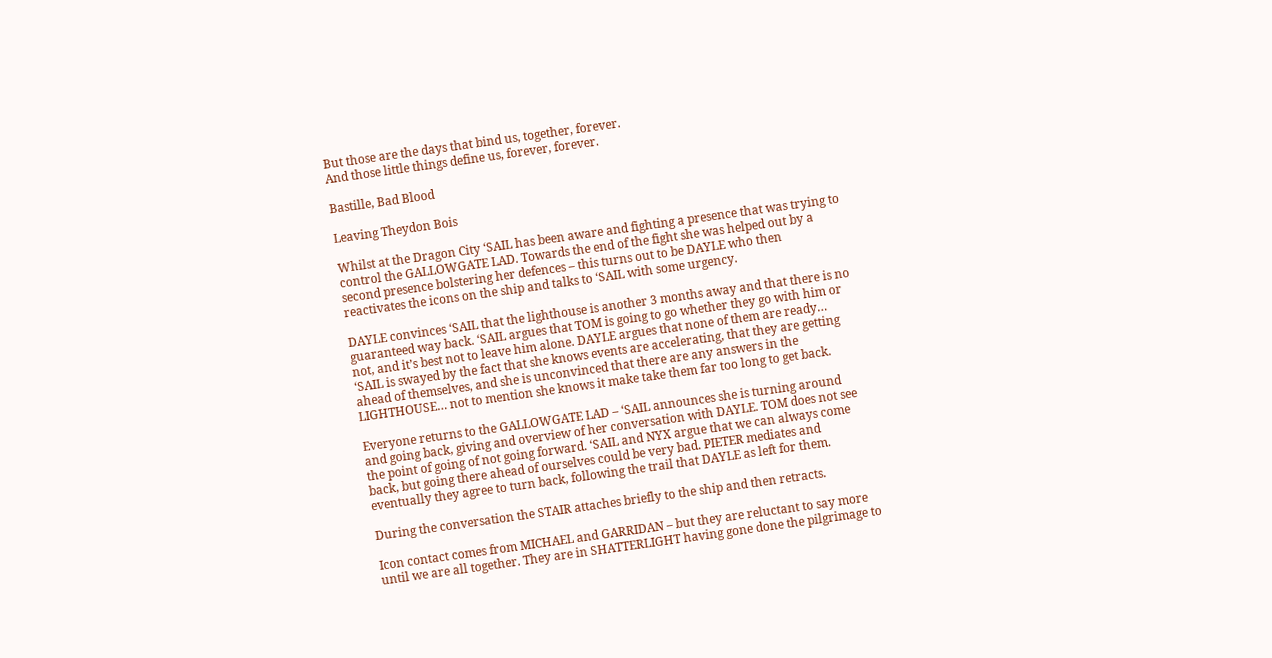But those are the days that bind us, together, forever.
And those little things define us, forever, forever.

Bastille, Bad Blood

Leaving Theydon Bois

Whilst at the Dragon City ‘SAIL has been aware and fighting a presence that was trying to control the GALLOWGATE LAD. Towards the end of the fight she was helped out by a second presence bolstering her defences – this turns out to be DAYLE who then reactivates the icons on the ship and talks to ‘SAIL with some urgency.

DAYLE convinces ‘SAIL that the lighthouse is another 3 months away and that there is no guaranteed way back. ‘SAIL argues that TOM is going to go whether they go with him or not, and it’s best not to leave him alone. DAYLE argues that none of them are ready… ‘SAIL is swayed by the fact that she knows events are accelerating, that they are getting ahead of themselves, and she is unconvinced that there are any answers in the LIGHTHOUSE… not to mention she knows it make take them far too long to get back.

Everyone returns to the GALLOWGATE LAD – ‘SAIL announces she is turning around and going back, giving and overview of her conversation with DAYLE. TOM does not see the point of going of not going forward. ‘SAIL and NYX argue that we can always come back, but going there ahead of ourselves could be very bad. PIETER mediates and eventually they agree to turn back, following the trail that DAYLE as left for them.

During the conversation the STAIR attaches briefly to the ship and then retracts.

Icon contact comes from MICHAEL and GARRIDAN – but they are reluctant to say more until we are all together. They are in SHATTERLIGHT having gone done the pilgrimage to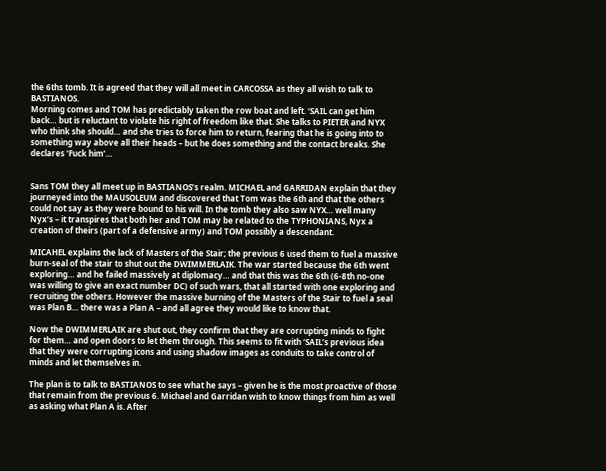the 6ths tomb. It is agreed that they will all meet in CARCOSSA as they all wish to talk to BASTIANOS.
Morning comes and TOM has predictably taken the row boat and left. ‘SAIL can get him back… but is reluctant to violate his right of freedom like that. She talks to PIETER and NYX who think she should… and she tries to force him to return, fearing that he is going into to something way above all their heads – but he does something and the contact breaks. She declares ‘Fuck him’…


Sans TOM they all meet up in BASTIANOS’s realm. MICHAEL and GARRIDAN explain that they journeyed into the MAUSOLEUM and discovered that Tom was the 6th and that the others could not say as they were bound to his will. In the tomb they also saw NYX… well many Nyx’s – it transpires that both her and TOM may be related to the TYPHONIANS, Nyx a creation of theirs (part of a defensive army) and TOM possibly a descendant.

MICAHEL explains the lack of Masters of the Stair; the previous 6 used them to fuel a massive burn-seal of the stair to shut out the DWIMMERLAIK. The war started because the 6th went exploring… and he failed massively at diplomacy… and that this was the 6th (6-8th no-one was willing to give an exact number DC) of such wars, that all started with one exploring and recruiting the others. However the massive burning of the Masters of the Stair to fuel a seal was Plan B… there was a Plan A – and all agree they would like to know that.

Now the DWIMMERLAIK are shut out, they confirm that they are corrupting minds to fight for them… and open doors to let them through. This seems to fit with ‘SAIL’s previous idea that they were corrupting icons and using shadow images as conduits to take control of minds and let themselves in.

The plan is to talk to BASTIANOS to see what he says – given he is the most proactive of those that remain from the previous 6. Michael and Garridan wish to know things from him as well as asking what Plan A is. After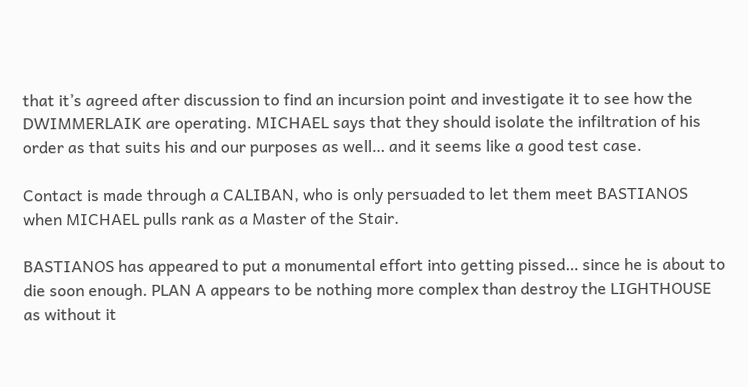that it’s agreed after discussion to find an incursion point and investigate it to see how the DWIMMERLAIK are operating. MICHAEL says that they should isolate the infiltration of his order as that suits his and our purposes as well… and it seems like a good test case.

Contact is made through a CALIBAN, who is only persuaded to let them meet BASTIANOS when MICHAEL pulls rank as a Master of the Stair.

BASTIANOS has appeared to put a monumental effort into getting pissed… since he is about to die soon enough. PLAN A appears to be nothing more complex than destroy the LIGHTHOUSE as without it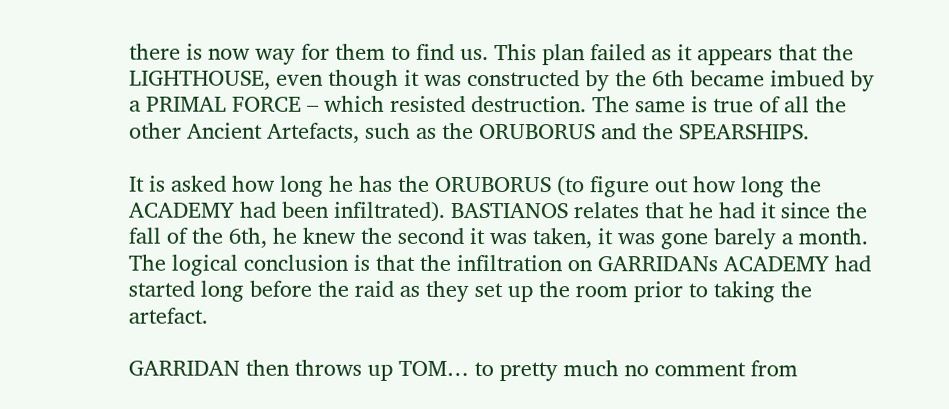there is now way for them to find us. This plan failed as it appears that the LIGHTHOUSE, even though it was constructed by the 6th became imbued by a PRIMAL FORCE – which resisted destruction. The same is true of all the other Ancient Artefacts, such as the ORUBORUS and the SPEARSHIPS.

It is asked how long he has the ORUBORUS (to figure out how long the ACADEMY had been infiltrated). BASTIANOS relates that he had it since the fall of the 6th, he knew the second it was taken, it was gone barely a month. The logical conclusion is that the infiltration on GARRIDANs ACADEMY had started long before the raid as they set up the room prior to taking the artefact.

GARRIDAN then throws up TOM… to pretty much no comment from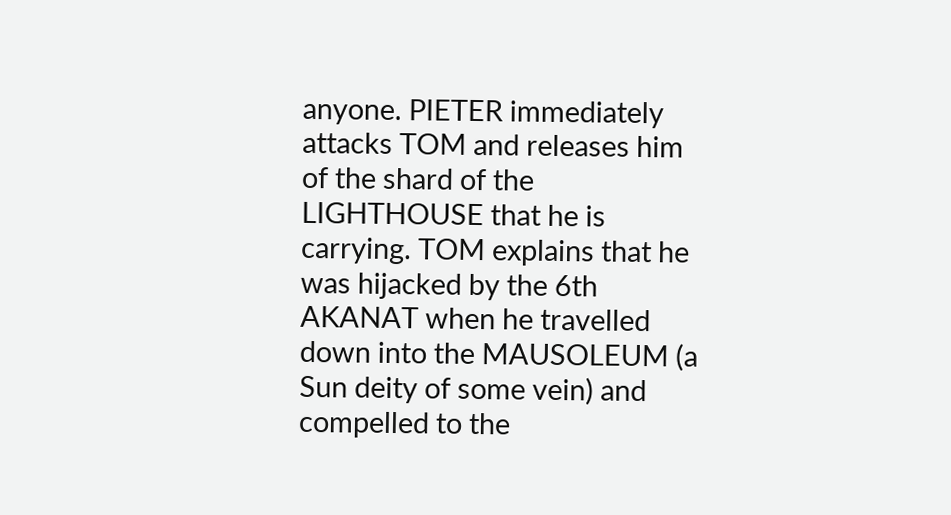anyone. PIETER immediately attacks TOM and releases him of the shard of the LIGHTHOUSE that he is carrying. TOM explains that he was hijacked by the 6th AKANAT when he travelled down into the MAUSOLEUM (a Sun deity of some vein) and compelled to the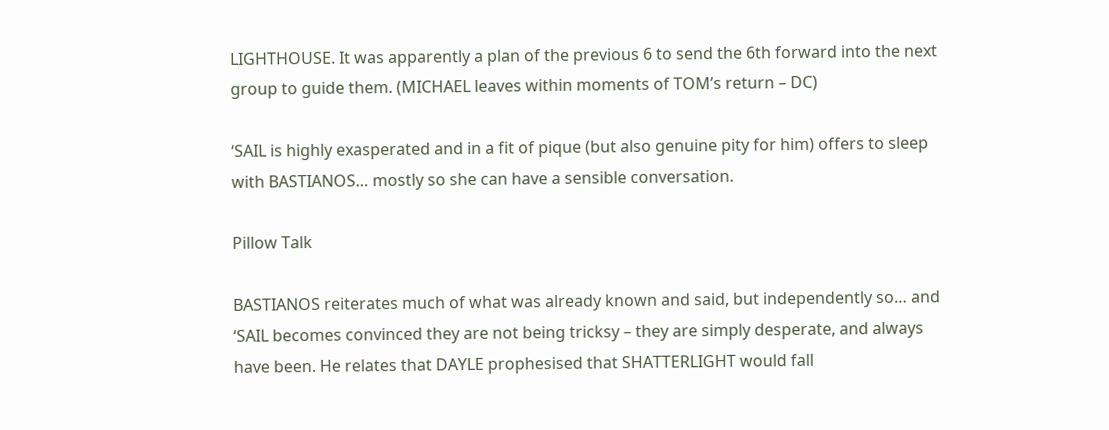LIGHTHOUSE. It was apparently a plan of the previous 6 to send the 6th forward into the next group to guide them. (MICHAEL leaves within moments of TOM’s return – DC)

‘SAIL is highly exasperated and in a fit of pique (but also genuine pity for him) offers to sleep with BASTIANOS… mostly so she can have a sensible conversation.

Pillow Talk

BASTIANOS reiterates much of what was already known and said, but independently so… and ‘SAIL becomes convinced they are not being tricksy – they are simply desperate, and always have been. He relates that DAYLE prophesised that SHATTERLIGHT would fall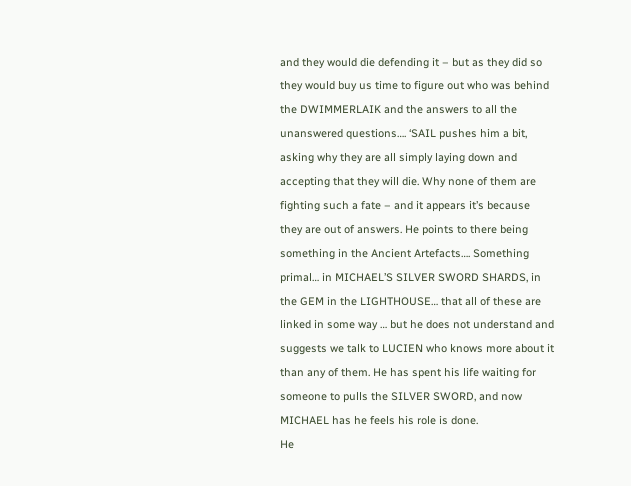and they would die defending it – but as they did so they would buy us time to figure out who was behind the DWIMMERLAIK and the answers to all the unanswered questions…. ‘SAIL pushes him a bit, asking why they are all simply laying down and accepting that they will die. Why none of them are fighting such a fate – and it appears it’s because they are out of answers. He points to there being something in the Ancient Artefacts…. Something primal… in MICHAEL’S SILVER SWORD SHARDS, in the GEM in the LIGHTHOUSE… that all of these are linked in some way … but he does not understand and suggests we talk to LUCIEN who knows more about it than any of them. He has spent his life waiting for someone to pulls the SILVER SWORD, and now MICHAEL has he feels his role is done.
He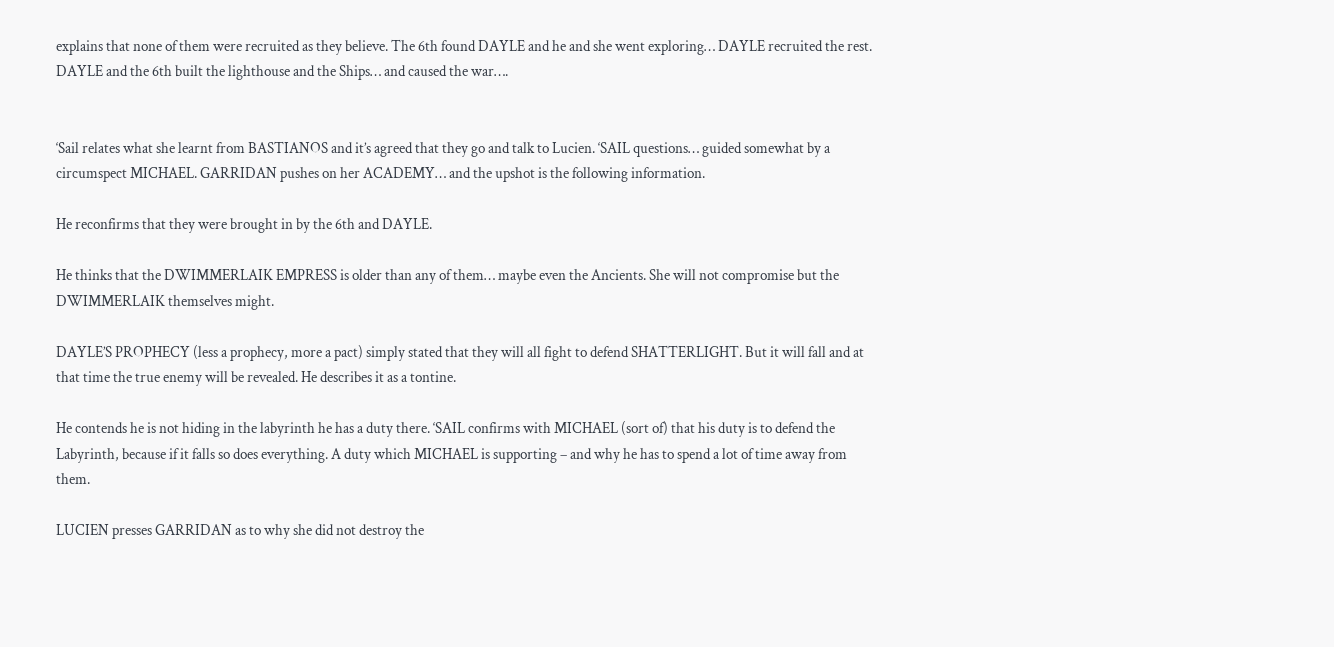explains that none of them were recruited as they believe. The 6th found DAYLE and he and she went exploring… DAYLE recruited the rest. DAYLE and the 6th built the lighthouse and the Ships… and caused the war….


‘Sail relates what she learnt from BASTIANOS and it’s agreed that they go and talk to Lucien. ‘SAIL questions… guided somewhat by a circumspect MICHAEL. GARRIDAN pushes on her ACADEMY… and the upshot is the following information.

He reconfirms that they were brought in by the 6th and DAYLE.

He thinks that the DWIMMERLAIK EMPRESS is older than any of them… maybe even the Ancients. She will not compromise but the DWIMMERLAIK themselves might.

DAYLE’S PROPHECY (less a prophecy, more a pact) simply stated that they will all fight to defend SHATTERLIGHT. But it will fall and at that time the true enemy will be revealed. He describes it as a tontine.

He contends he is not hiding in the labyrinth he has a duty there. ‘SAIL confirms with MICHAEL (sort of) that his duty is to defend the Labyrinth, because if it falls so does everything. A duty which MICHAEL is supporting – and why he has to spend a lot of time away from them.

LUCIEN presses GARRIDAN as to why she did not destroy the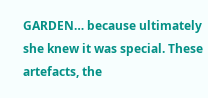GARDEN… because ultimately she knew it was special. These artefacts, the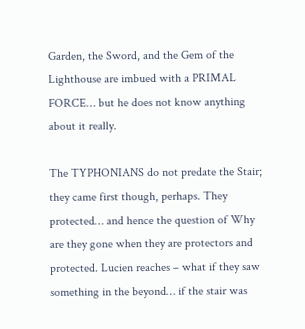Garden, the Sword, and the Gem of the Lighthouse are imbued with a PRIMAL FORCE… but he does not know anything about it really.

The TYPHONIANS do not predate the Stair; they came first though, perhaps. They protected… and hence the question of Why are they gone when they are protectors and protected. Lucien reaches – what if they saw something in the beyond… if the stair was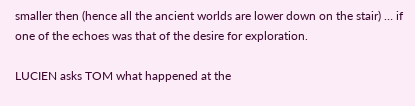smaller then (hence all the ancient worlds are lower down on the stair) … if one of the echoes was that of the desire for exploration.

LUCIEN asks TOM what happened at the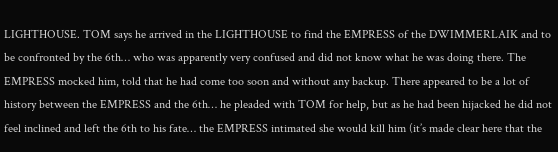LIGHTHOUSE. TOM says he arrived in the LIGHTHOUSE to find the EMPRESS of the DWIMMERLAIK and to be confronted by the 6th… who was apparently very confused and did not know what he was doing there. The EMPRESS mocked him, told that he had come too soon and without any backup. There appeared to be a lot of history between the EMPRESS and the 6th… he pleaded with TOM for help, but as he had been hijacked he did not feel inclined and left the 6th to his fate… the EMPRESS intimated she would kill him (it’s made clear here that the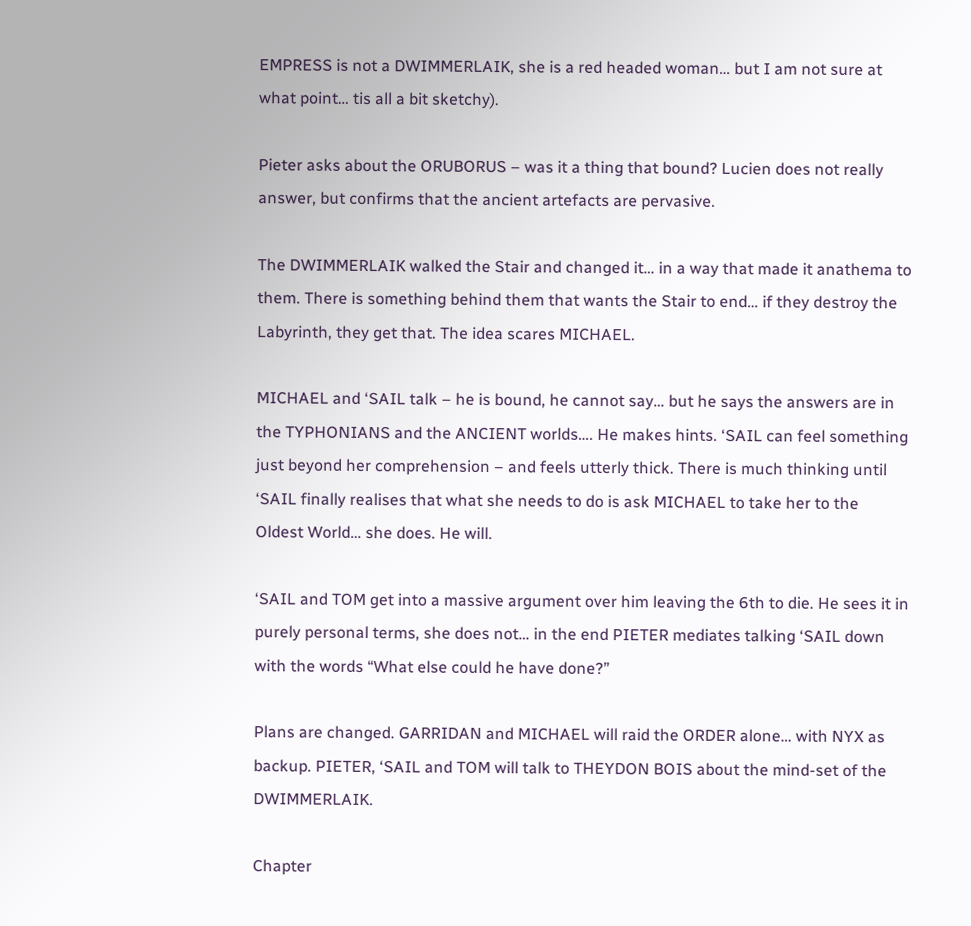EMPRESS is not a DWIMMERLAIK, she is a red headed woman… but I am not sure at what point… tis all a bit sketchy).

Pieter asks about the ORUBORUS – was it a thing that bound? Lucien does not really answer, but confirms that the ancient artefacts are pervasive.

The DWIMMERLAIK walked the Stair and changed it… in a way that made it anathema to them. There is something behind them that wants the Stair to end… if they destroy the Labyrinth, they get that. The idea scares MICHAEL.

MICHAEL and ‘SAIL talk – he is bound, he cannot say… but he says the answers are in the TYPHONIANS and the ANCIENT worlds…. He makes hints. ‘SAIL can feel something just beyond her comprehension – and feels utterly thick. There is much thinking until ‘SAIL finally realises that what she needs to do is ask MICHAEL to take her to the Oldest World… she does. He will.

‘SAIL and TOM get into a massive argument over him leaving the 6th to die. He sees it in purely personal terms, she does not… in the end PIETER mediates talking ‘SAIL down with the words “What else could he have done?”

Plans are changed. GARRIDAN and MICHAEL will raid the ORDER alone… with NYX as backup. PIETER, ‘SAIL and TOM will talk to THEYDON BOIS about the mind-set of the DWIMMERLAIK.

Chapter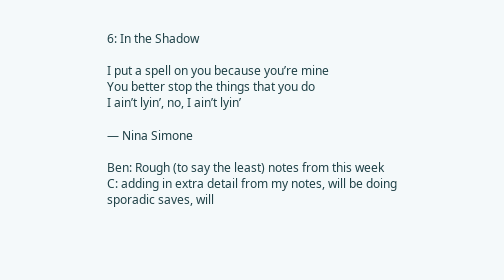6: In the Shadow

I put a spell on you because you’re mine
You better stop the things that you do
I ain’t lyin’, no, I ain’t lyin’

— Nina Simone

Ben: Rough (to say the least) notes from this week
C: adding in extra detail from my notes, will be doing sporadic saves, will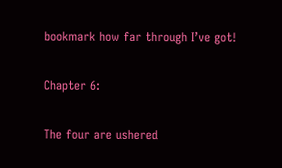bookmark how far through I’ve got!

Chapter 6:

The four are ushered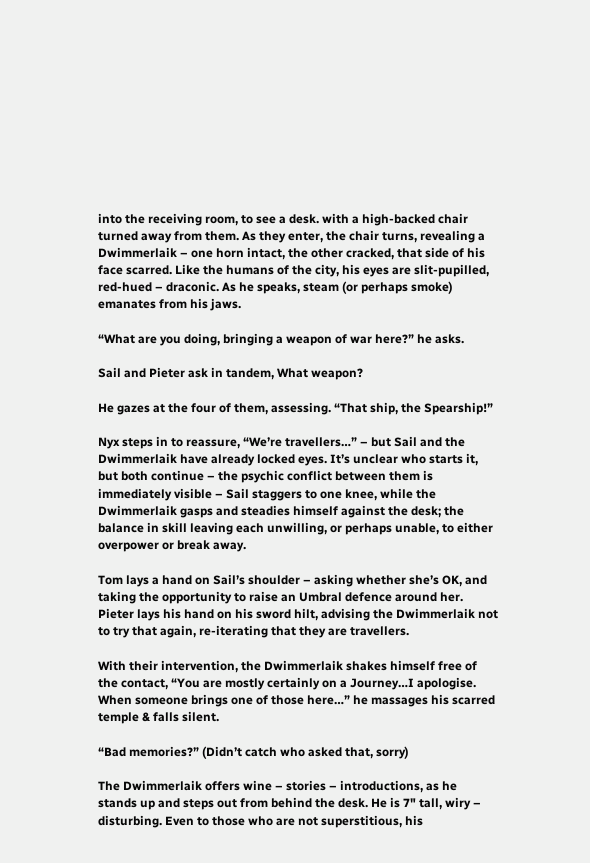into the receiving room, to see a desk. with a high-backed chair turned away from them. As they enter, the chair turns, revealing a Dwimmerlaik – one horn intact, the other cracked, that side of his face scarred. Like the humans of the city, his eyes are slit-pupilled, red-hued – draconic. As he speaks, steam (or perhaps smoke) emanates from his jaws.

“What are you doing, bringing a weapon of war here?” he asks.

Sail and Pieter ask in tandem, What weapon?

He gazes at the four of them, assessing. “That ship, the Spearship!”

Nyx steps in to reassure, “We’re travellers…” – but Sail and the Dwimmerlaik have already locked eyes. It’s unclear who starts it, but both continue – the psychic conflict between them is immediately visible – Sail staggers to one knee, while the Dwimmerlaik gasps and steadies himself against the desk; the balance in skill leaving each unwilling, or perhaps unable, to either overpower or break away.

Tom lays a hand on Sail’s shoulder – asking whether she’s OK, and taking the opportunity to raise an Umbral defence around her. Pieter lays his hand on his sword hilt, advising the Dwimmerlaik not to try that again, re-iterating that they are travellers.

With their intervention, the Dwimmerlaik shakes himself free of the contact, “You are mostly certainly on a Journey…I apologise. When someone brings one of those here…” he massages his scarred temple & falls silent.

“Bad memories?” (Didn’t catch who asked that, sorry)

The Dwimmerlaik offers wine – stories – introductions, as he stands up and steps out from behind the desk. He is 7" tall, wiry – disturbing. Even to those who are not superstitious, his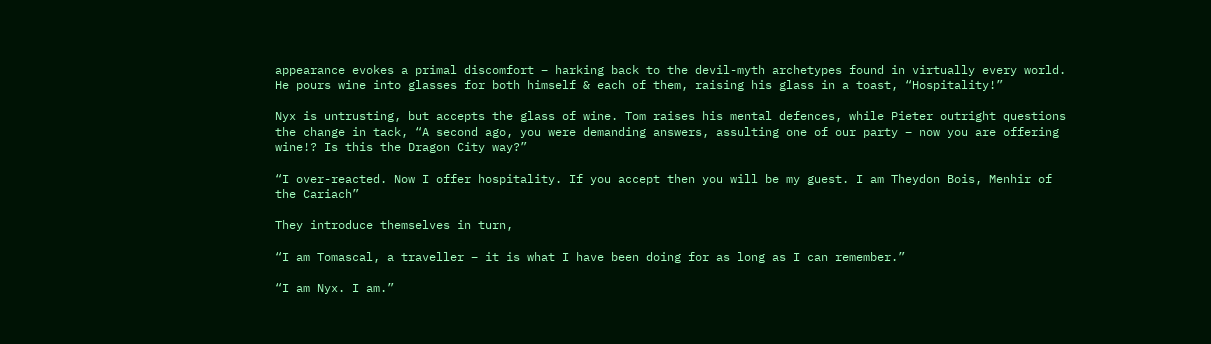appearance evokes a primal discomfort – harking back to the devil-myth archetypes found in virtually every world. He pours wine into glasses for both himself & each of them, raising his glass in a toast, “Hospitality!”

Nyx is untrusting, but accepts the glass of wine. Tom raises his mental defences, while Pieter outright questions the change in tack, “A second ago, you were demanding answers, assulting one of our party – now you are offering wine!? Is this the Dragon City way?”

“I over-reacted. Now I offer hospitality. If you accept then you will be my guest. I am Theydon Bois, Menhir of the Cariach”

They introduce themselves in turn,

“I am Tomascal, a traveller – it is what I have been doing for as long as I can remember.”

“I am Nyx. I am.”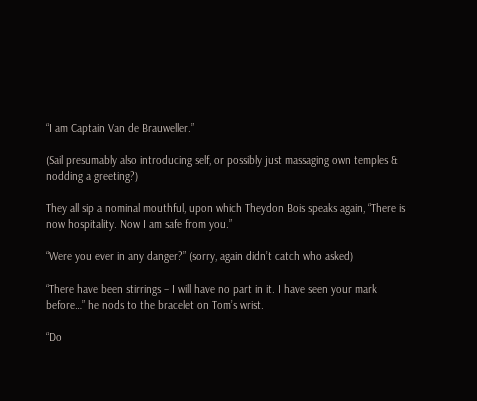“I am Captain Van de Brauweller.”

(Sail presumably also introducing self, or possibly just massaging own temples & nodding a greeting?)

They all sip a nominal mouthful, upon which Theydon Bois speaks again, “There is now hospitality. Now I am safe from you.”

“Were you ever in any danger?” (sorry, again didn’t catch who asked)

“There have been stirrings – I will have no part in it. I have seen your mark before…” he nods to the bracelet on Tom’s wrist.

“Do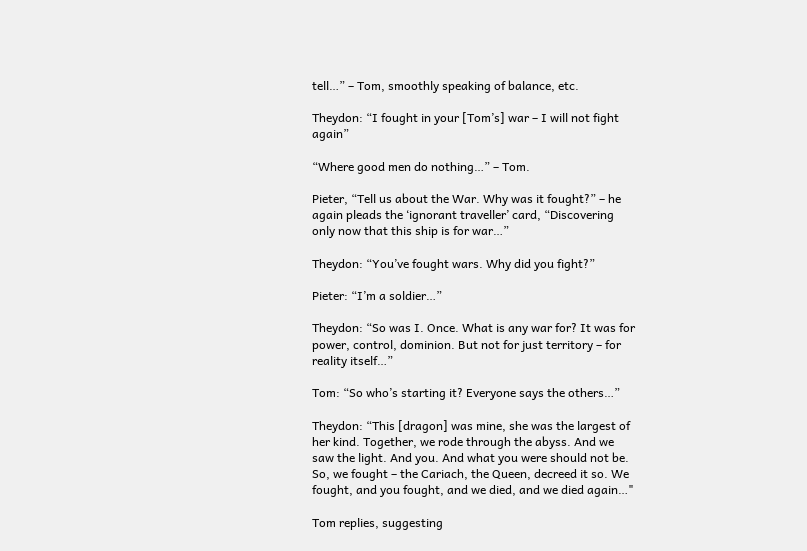tell…” – Tom, smoothly speaking of balance, etc.

Theydon: “I fought in your [Tom’s] war – I will not fight again”

“Where good men do nothing…” – Tom.

Pieter, “Tell us about the War. Why was it fought?” – he again pleads the ‘ignorant traveller’ card, “Discovering only now that this ship is for war…”

Theydon: “You’ve fought wars. Why did you fight?”

Pieter: “I’m a soldier…”

Theydon: “So was I. Once. What is any war for? It was for power, control, dominion. But not for just territory – for reality itself…”

Tom: “So who’s starting it? Everyone says the others…”

Theydon: “This [dragon] was mine, she was the largest of her kind. Together, we rode through the abyss. And we saw the light. And you. And what you were should not be. So, we fought – the Cariach, the Queen, decreed it so. We fought, and you fought, and we died, and we died again…"

Tom replies, suggesting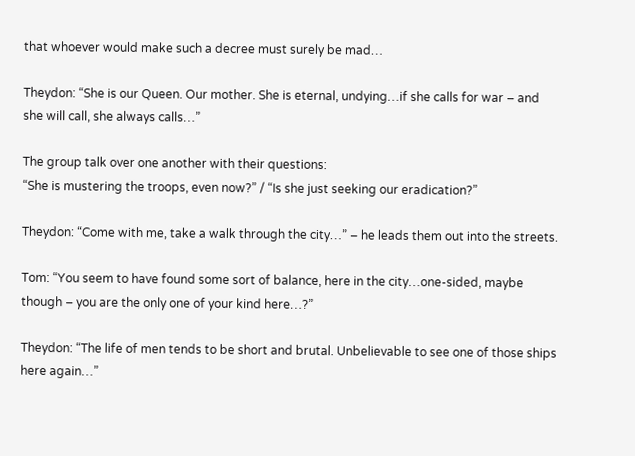that whoever would make such a decree must surely be mad…

Theydon: “She is our Queen. Our mother. She is eternal, undying…if she calls for war – and she will call, she always calls…”

The group talk over one another with their questions:
“She is mustering the troops, even now?” / “Is she just seeking our eradication?”

Theydon: “Come with me, take a walk through the city…” – he leads them out into the streets.

Tom: “You seem to have found some sort of balance, here in the city…one-sided, maybe though – you are the only one of your kind here…?”

Theydon: “The life of men tends to be short and brutal. Unbelievable to see one of those ships here again…”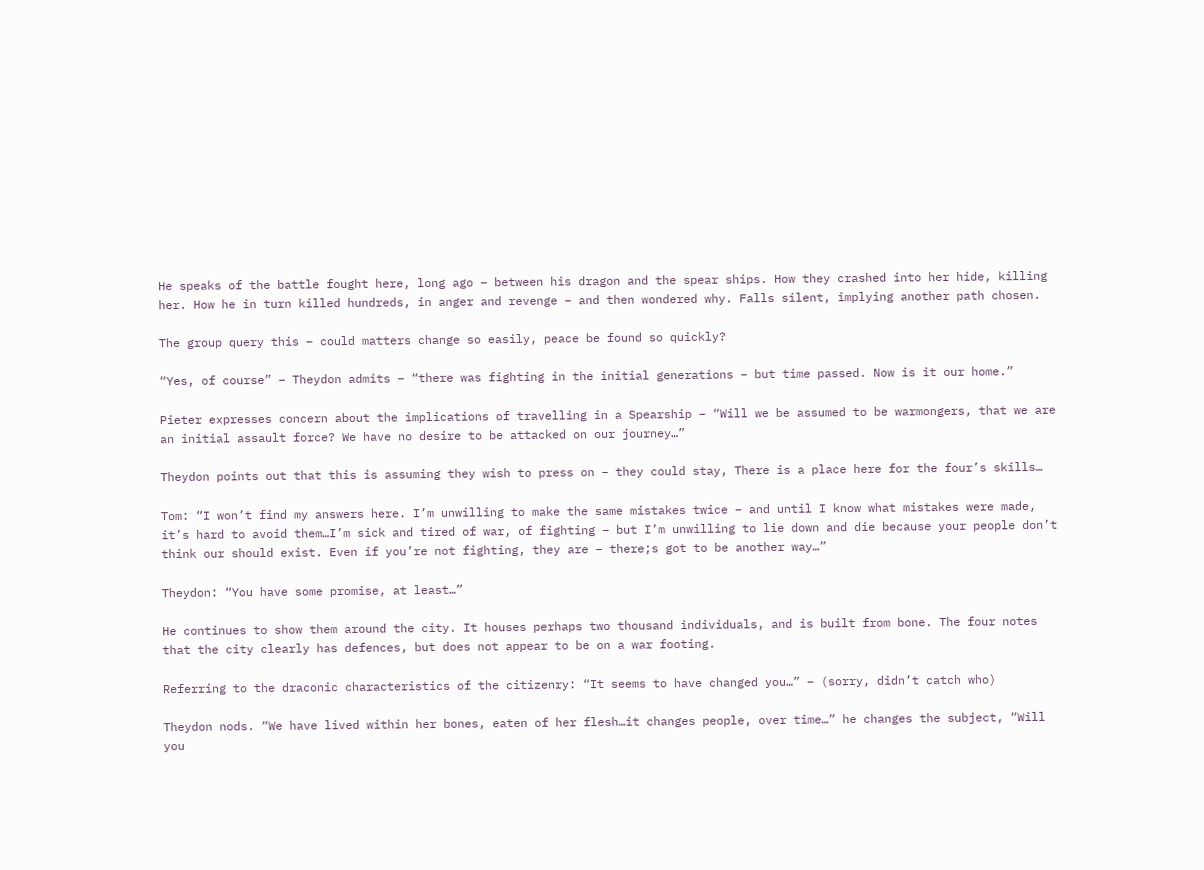He speaks of the battle fought here, long ago – between his dragon and the spear ships. How they crashed into her hide, killing her. How he in turn killed hundreds, in anger and revenge – and then wondered why. Falls silent, implying another path chosen.

The group query this – could matters change so easily, peace be found so quickly?

“Yes, of course” – Theydon admits – “there was fighting in the initial generations – but time passed. Now is it our home.”

Pieter expresses concern about the implications of travelling in a Spearship – “Will we be assumed to be warmongers, that we are an initial assault force? We have no desire to be attacked on our journey…”

Theydon points out that this is assuming they wish to press on – they could stay, There is a place here for the four’s skills…

Tom: “I won’t find my answers here. I’m unwilling to make the same mistakes twice – and until I know what mistakes were made, it’s hard to avoid them…I’m sick and tired of war, of fighting – but I’m unwilling to lie down and die because your people don’t think our should exist. Even if you’re not fighting, they are – there;s got to be another way…”

Theydon: “You have some promise, at least…”

He continues to show them around the city. It houses perhaps two thousand individuals, and is built from bone. The four notes that the city clearly has defences, but does not appear to be on a war footing.

Referring to the draconic characteristics of the citizenry: “It seems to have changed you…” – (sorry, didn’t catch who)

Theydon nods. “We have lived within her bones, eaten of her flesh…it changes people, over time…” he changes the subject, “Will you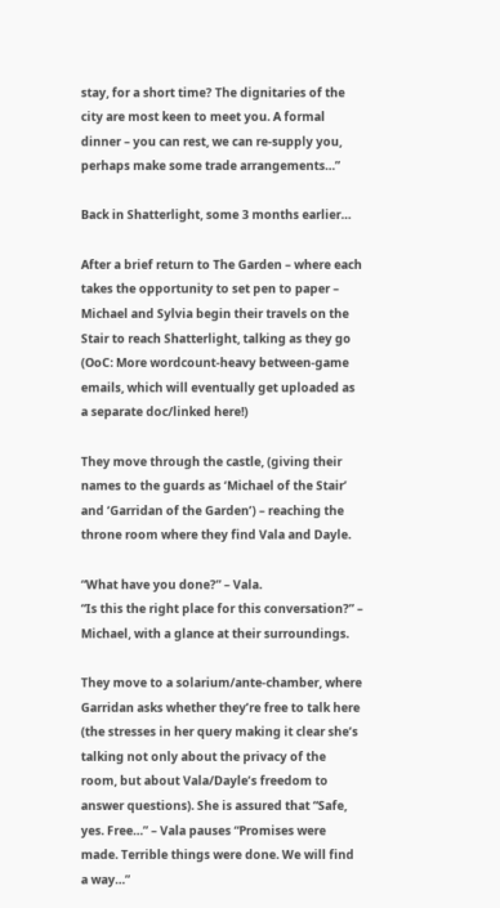stay, for a short time? The dignitaries of the city are most keen to meet you. A formal dinner – you can rest, we can re-supply you, perhaps make some trade arrangements…”

Back in Shatterlight, some 3 months earlier…

After a brief return to The Garden – where each takes the opportunity to set pen to paper – Michael and Sylvia begin their travels on the Stair to reach Shatterlight, talking as they go (OoC: More wordcount-heavy between-game emails, which will eventually get uploaded as a separate doc/linked here!)

They move through the castle, (giving their names to the guards as ‘Michael of the Stair’ and ‘Garridan of the Garden’) – reaching the throne room where they find Vala and Dayle.

“What have you done?” – Vala.
“Is this the right place for this conversation?” – Michael, with a glance at their surroundings.

They move to a solarium/ante-chamber, where Garridan asks whether they’re free to talk here (the stresses in her query making it clear she’s talking not only about the privacy of the room, but about Vala/Dayle’s freedom to answer questions). She is assured that “Safe, yes. Free…” – Vala pauses “Promises were made. Terrible things were done. We will find a way…”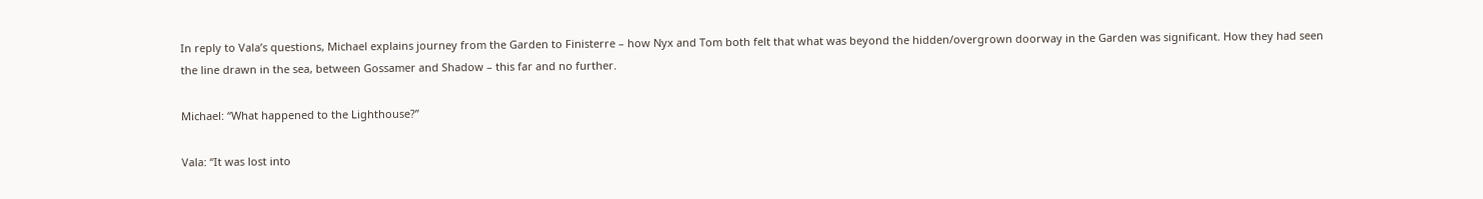In reply to Vala’s questions, Michael explains journey from the Garden to Finisterre – how Nyx and Tom both felt that what was beyond the hidden/overgrown doorway in the Garden was significant. How they had seen the line drawn in the sea, between Gossamer and Shadow – this far and no further.

Michael: “What happened to the Lighthouse?”

Vala: “It was lost into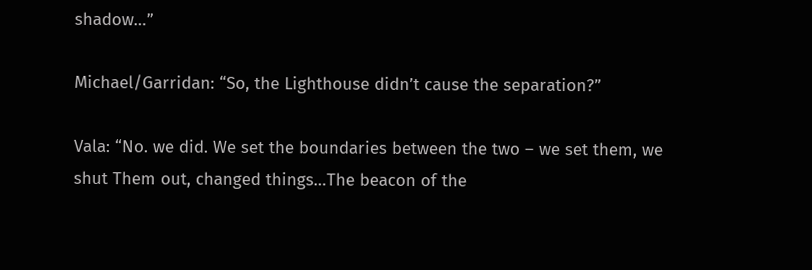shadow…”

Michael/Garridan: “So, the Lighthouse didn’t cause the separation?”

Vala: “No. we did. We set the boundaries between the two – we set them, we shut Them out, changed things…The beacon of the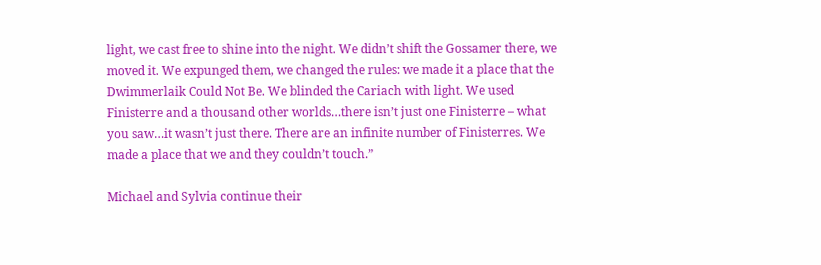light, we cast free to shine into the night. We didn’t shift the Gossamer there, we moved it. We expunged them, we changed the rules: we made it a place that the Dwimmerlaik Could Not Be. We blinded the Cariach with light. We used Finisterre and a thousand other worlds…there isn’t just one Finisterre – what you saw…it wasn’t just there. There are an infinite number of Finisterres. We made a place that we and they couldn’t touch.”

Michael and Sylvia continue their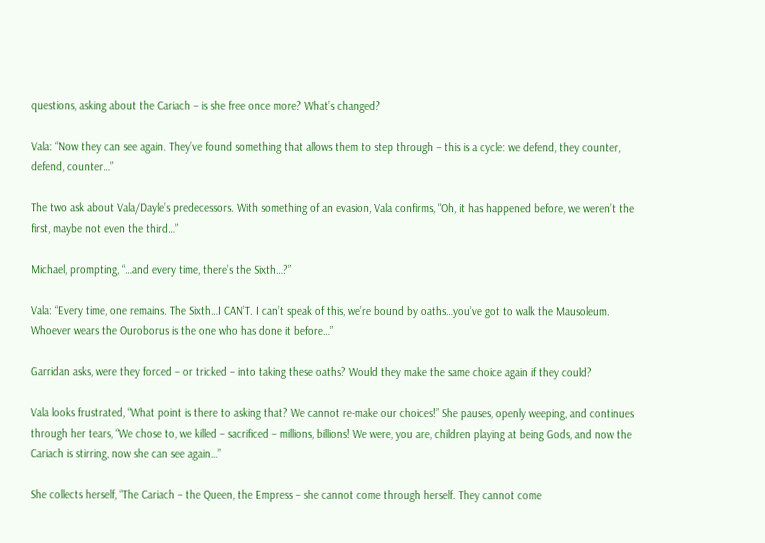questions, asking about the Cariach – is she free once more? What’s changed?

Vala: “Now they can see again. They’ve found something that allows them to step through – this is a cycle: we defend, they counter, defend, counter…”

The two ask about Vala/Dayle’s predecessors. With something of an evasion, Vala confirms, "Oh, it has happened before, we weren’t the first, maybe not even the third…”

Michael, prompting, “…and every time, there’s the Sixth…?”

Vala: “Every time, one remains. The Sixth…I CAN’T. I can’t speak of this, we’re bound by oaths…you’ve got to walk the Mausoleum. Whoever wears the Ouroborus is the one who has done it before…”

Garridan asks, were they forced – or tricked – into taking these oaths? Would they make the same choice again if they could?

Vala looks frustrated, “What point is there to asking that? We cannot re-make our choices!” She pauses, openly weeping, and continues through her tears, “We chose to, we killed – sacrificed – millions, billions! We were, you are, children playing at being Gods, and now the Cariach is stirring, now she can see again…”

She collects herself, “The Cariach – the Queen, the Empress – she cannot come through herself. They cannot come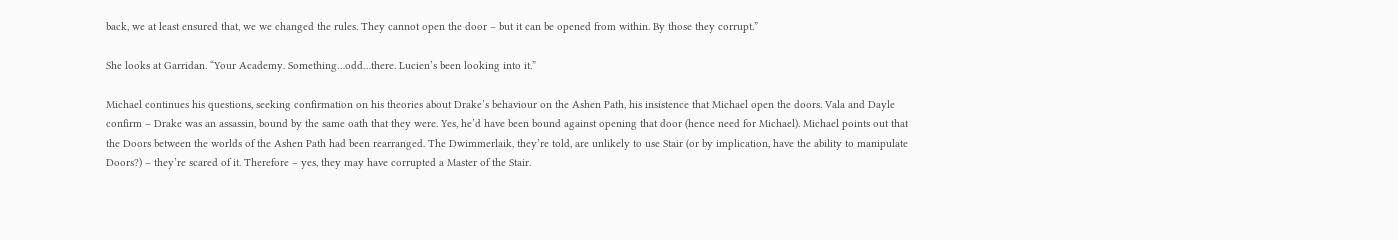back, we at least ensured that, we we changed the rules. They cannot open the door – but it can be opened from within. By those they corrupt.”

She looks at Garridan. “Your Academy. Something…odd…there. Lucien’s been looking into it.”

Michael continues his questions, seeking confirmation on his theories about Drake’s behaviour on the Ashen Path, his insistence that Michael open the doors. Vala and Dayle confirm – Drake was an assassin, bound by the same oath that they were. Yes, he’d have been bound against opening that door (hence need for Michael). Michael points out that the Doors between the worlds of the Ashen Path had been rearranged. The Dwimmerlaik, they’re told, are unlikely to use Stair (or by implication, have the ability to manipulate Doors?) – they’re scared of it. Therefore – yes, they may have corrupted a Master of the Stair.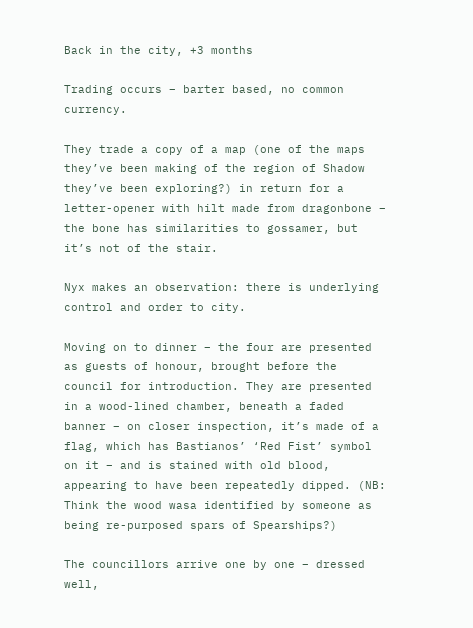Back in the city, +3 months

Trading occurs – barter based, no common currency.

They trade a copy of a map (one of the maps they’ve been making of the region of Shadow they’ve been exploring?) in return for a letter-opener with hilt made from dragonbone – the bone has similarities to gossamer, but it’s not of the stair.

Nyx makes an observation: there is underlying control and order to city.

Moving on to dinner – the four are presented as guests of honour, brought before the council for introduction. They are presented in a wood-lined chamber, beneath a faded banner – on closer inspection, it’s made of a flag, which has Bastianos’ ‘Red Fist’ symbol on it – and is stained with old blood, appearing to have been repeatedly dipped. (NB: Think the wood wasa identified by someone as being re-purposed spars of Spearships?)

The councillors arrive one by one – dressed well,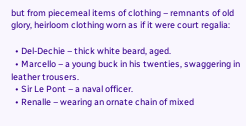but from piecemeal items of clothing – remnants of old glory, heirloom clothing worn as if it were court regalia:

  • Del-Dechie – thick white beard, aged.
  • Marcello – a young buck in his twenties, swaggering in leather trousers.
  • Sir Le Pont – a naval officer.
  • Renalle – wearing an ornate chain of mixed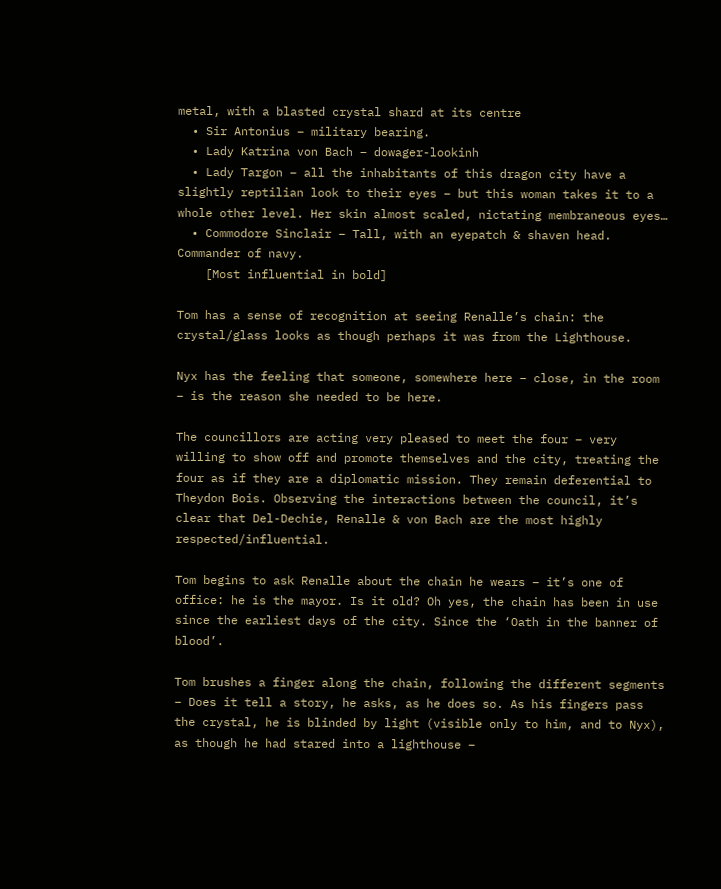metal, with a blasted crystal shard at its centre
  • Sir Antonius – military bearing.
  • Lady Katrina von Bach – dowager-lookinh
  • Lady Targon – all the inhabitants of this dragon city have a slightly reptilian look to their eyes – but this woman takes it to a whole other level. Her skin almost scaled, nictating membraneous eyes…
  • Commodore Sinclair – Tall, with an eyepatch & shaven head. Commander of navy.
    [Most influential in bold]

Tom has a sense of recognition at seeing Renalle’s chain: the crystal/glass looks as though perhaps it was from the Lighthouse.

Nyx has the feeling that someone, somewhere here – close, in the room – is the reason she needed to be here.

The councillors are acting very pleased to meet the four – very willing to show off and promote themselves and the city, treating the four as if they are a diplomatic mission. They remain deferential to Theydon Bois. Observing the interactions between the council, it’s clear that Del-Dechie, Renalle & von Bach are the most highly respected/influential.

Tom begins to ask Renalle about the chain he wears – it’s one of office: he is the mayor. Is it old? Oh yes, the chain has been in use since the earliest days of the city. Since the ‘Oath in the banner of blood’.

Tom brushes a finger along the chain, following the different segments – Does it tell a story, he asks, as he does so. As his fingers pass the crystal, he is blinded by light (visible only to him, and to Nyx), as though he had stared into a lighthouse –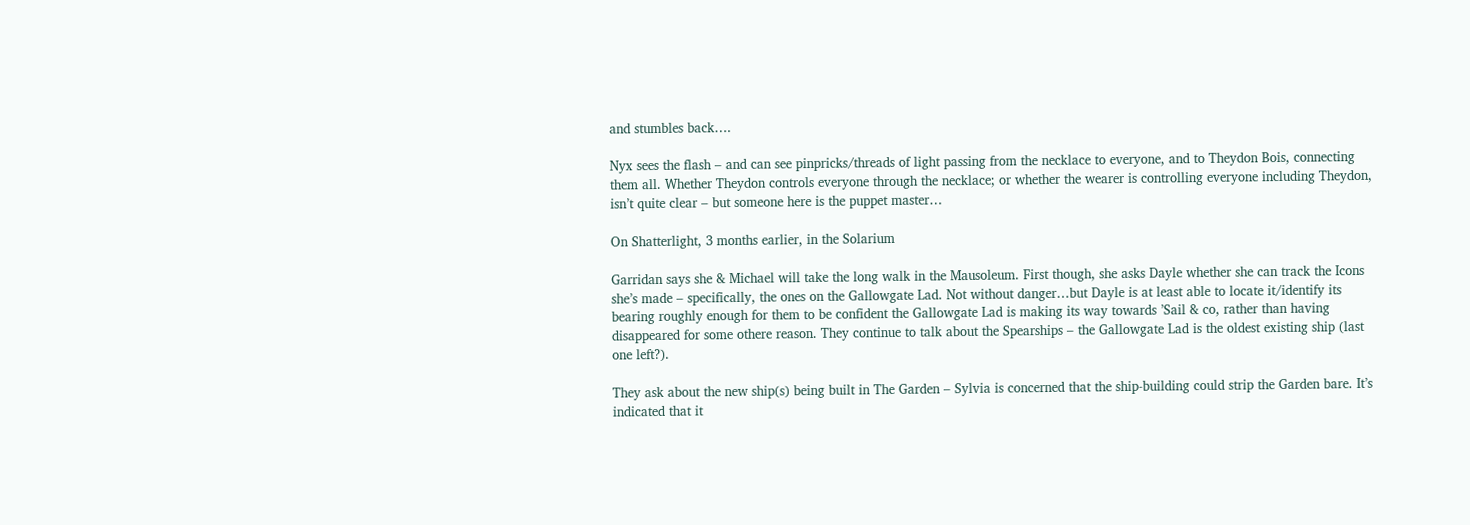and stumbles back….

Nyx sees the flash – and can see pinpricks/threads of light passing from the necklace to everyone, and to Theydon Bois, connecting them all. Whether Theydon controls everyone through the necklace; or whether the wearer is controlling everyone including Theydon, isn’t quite clear – but someone here is the puppet master…

On Shatterlight, 3 months earlier, in the Solarium

Garridan says she & Michael will take the long walk in the Mausoleum. First though, she asks Dayle whether she can track the Icons she’s made – specifically, the ones on the Gallowgate Lad. Not without danger…but Dayle is at least able to locate it/identify its bearing roughly enough for them to be confident the Gallowgate Lad is making its way towards ’Sail & co, rather than having disappeared for some othere reason. They continue to talk about the Spearships – the Gallowgate Lad is the oldest existing ship (last one left?).

They ask about the new ship(s) being built in The Garden – Sylvia is concerned that the ship-building could strip the Garden bare. It’s indicated that it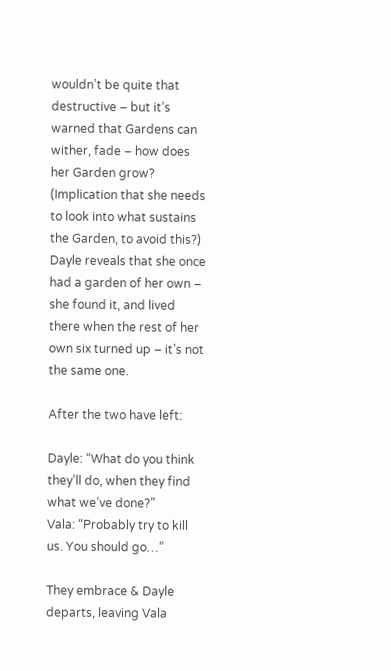wouldn’t be quite that destructive – but it’s warned that Gardens can wither, fade – how does her Garden grow? (Implication that she needs to look into what sustains the Garden, to avoid this?) Dayle reveals that she once had a garden of her own – she found it, and lived there when the rest of her own six turned up – it’s not the same one.

After the two have left:

Dayle: “What do you think they’ll do, when they find what we’ve done?”
Vala: “Probably try to kill us. You should go…”

They embrace & Dayle departs, leaving Vala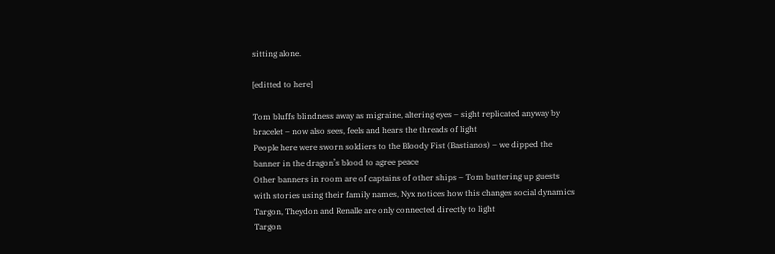sitting alone.

[editted to here]

Tom bluffs blindness away as migraine, altering eyes – sight replicated anyway by bracelet – now also sees, feels and hears the threads of light
People here were sworn soldiers to the Bloody Fist (Bastianos) – we dipped the banner in the dragon’s blood to agree peace
Other banners in room are of captains of other ships – Tom buttering up guests with stories using their family names, Nyx notices how this changes social dynamics
Targon, Theydon and Renalle are only connected directly to light
Targon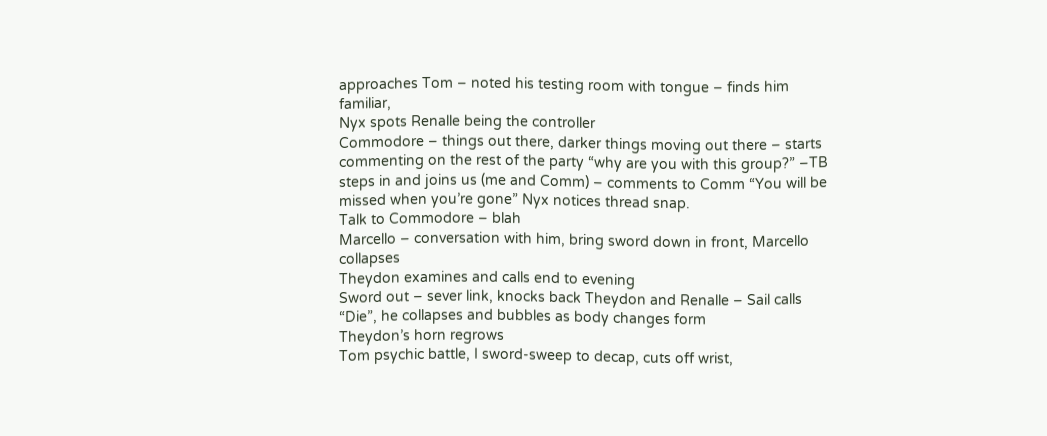approaches Tom – noted his testing room with tongue – finds him familiar,
Nyx spots Renalle being the controller
Commodore – things out there, darker things moving out there – starts commenting on the rest of the party “why are you with this group?” –TB steps in and joins us (me and Comm) – comments to Comm “You will be missed when you’re gone” Nyx notices thread snap.
Talk to Commodore – blah
Marcello – conversation with him, bring sword down in front, Marcello collapses
Theydon examines and calls end to evening
Sword out – sever link, knocks back Theydon and Renalle – Sail calls “Die”, he collapses and bubbles as body changes form
Theydon’s horn regrows
Tom psychic battle, I sword-sweep to decap, cuts off wrist,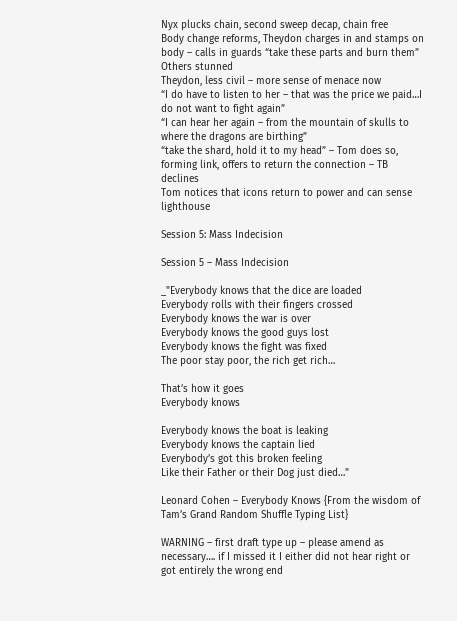Nyx plucks chain, second sweep decap, chain free
Body change reforms, Theydon charges in and stamps on body – calls in guards “take these parts and burn them”
Others stunned
Theydon, less civil – more sense of menace now
“I do have to listen to her – that was the price we paid…I do not want to fight again”
“I can hear her again – from the mountain of skulls to where the dragons are birthing”
“take the shard, hold it to my head” – Tom does so, forming link, offers to return the connection – TB declines
Tom notices that icons return to power and can sense lighthouse

Session 5: Mass Indecision

Session 5 – Mass Indecision

_"Everybody knows that the dice are loaded
Everybody rolls with their fingers crossed
Everybody knows the war is over
Everybody knows the good guys lost
Everybody knows the fight was fixed
The poor stay poor, the rich get rich…

That’s how it goes
Everybody knows

Everybody knows the boat is leaking
Everybody knows the captain lied
Everybody’s got this broken feeling
Like their Father or their Dog just died…"

Leonard Cohen – Everybody Knows {From the wisdom of Tam’s Grand Random Shuffle Typing List}

WARNING – first draft type up – please amend as necessary…. if I missed it I either did not hear right or got entirely the wrong end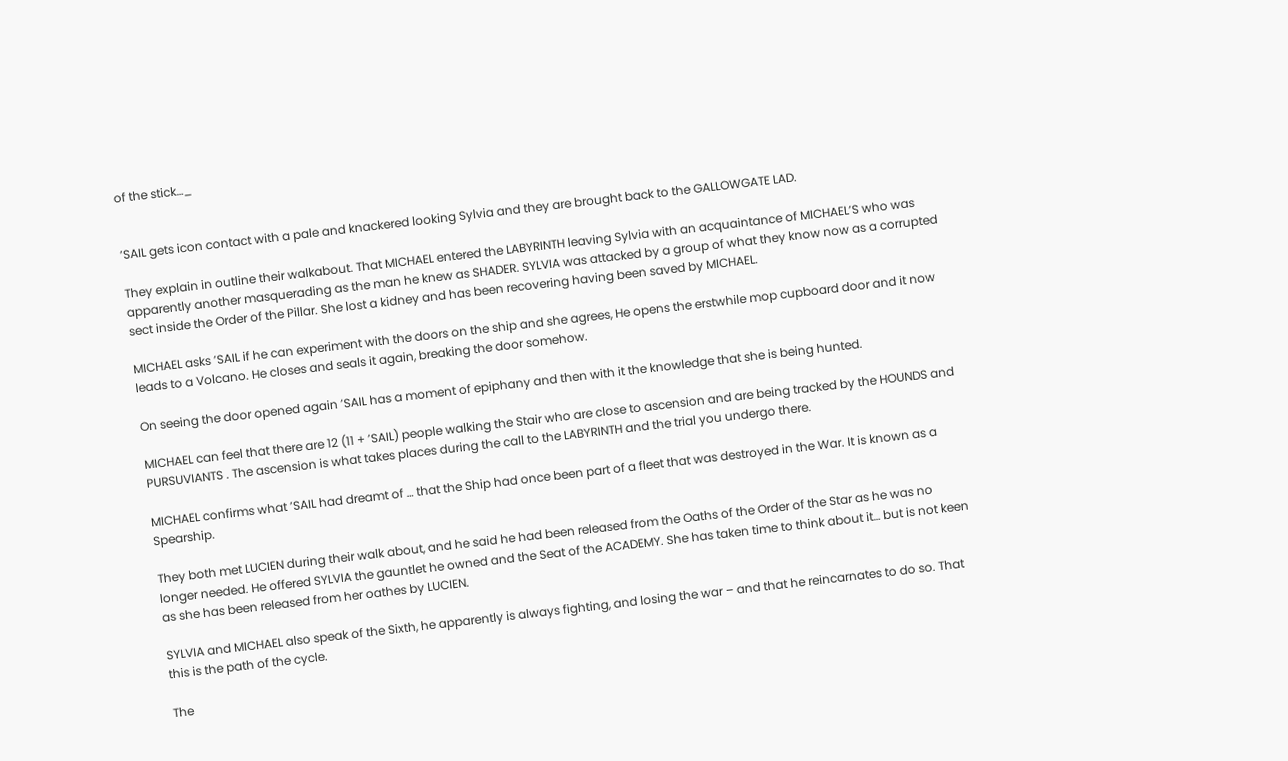of the stick…_


’SAIL gets icon contact with a pale and knackered looking Sylvia and they are brought back to the GALLOWGATE LAD.

They explain in outline their walkabout. That MICHAEL entered the LABYRINTH leaving Sylvia with an acquaintance of MICHAEL’S who was apparently another masquerading as the man he knew as SHADER. SYLVIA was attacked by a group of what they know now as a corrupted sect inside the Order of the Pillar. She lost a kidney and has been recovering having been saved by MICHAEL.

MICHAEL asks ’SAIL if he can experiment with the doors on the ship and she agrees, He opens the erstwhile mop cupboard door and it now leads to a Volcano. He closes and seals it again, breaking the door somehow.

On seeing the door opened again ’SAIL has a moment of epiphany and then with it the knowledge that she is being hunted.

MICHAEL can feel that there are 12 (11 + ’SAIL) people walking the Stair who are close to ascension and are being tracked by the HOUNDS and PURSUVIANTS . The ascension is what takes places during the call to the LABYRINTH and the trial you undergo there.

MICHAEL confirms what ’SAIL had dreamt of … that the Ship had once been part of a fleet that was destroyed in the War. It is known as a Spearship.

They both met LUCIEN during their walk about, and he said he had been released from the Oaths of the Order of the Star as he was no longer needed. He offered SYLVIA the gauntlet he owned and the Seat of the ACADEMY. She has taken time to think about it… but is not keen as she has been released from her oathes by LUCIEN.

SYLVIA and MICHAEL also speak of the Sixth, he apparently is always fighting, and losing the war – and that he reincarnates to do so. That this is the path of the cycle.

The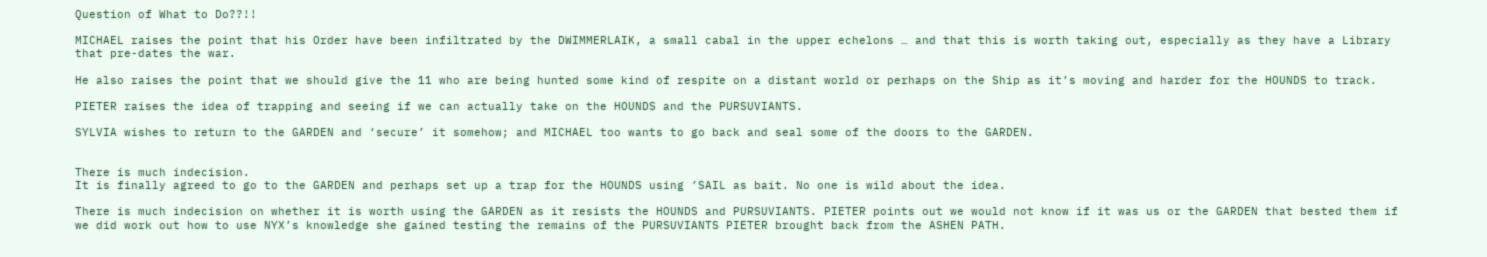Question of What to Do??!!

MICHAEL raises the point that his Order have been infiltrated by the DWIMMERLAIK, a small cabal in the upper echelons … and that this is worth taking out, especially as they have a Library that pre-dates the war.

He also raises the point that we should give the 11 who are being hunted some kind of respite on a distant world or perhaps on the Ship as it’s moving and harder for the HOUNDS to track.

PIETER raises the idea of trapping and seeing if we can actually take on the HOUNDS and the PURSUVIANTS.

SYLVIA wishes to return to the GARDEN and ‘secure’ it somehow; and MICHAEL too wants to go back and seal some of the doors to the GARDEN.


There is much indecision.
It is finally agreed to go to the GARDEN and perhaps set up a trap for the HOUNDS using ’SAIL as bait. No one is wild about the idea.

There is much indecision on whether it is worth using the GARDEN as it resists the HOUNDS and PURSUVIANTS. PIETER points out we would not know if it was us or the GARDEN that bested them if we did work out how to use NYX’s knowledge she gained testing the remains of the PURSUVIANTS PIETER brought back from the ASHEN PATH.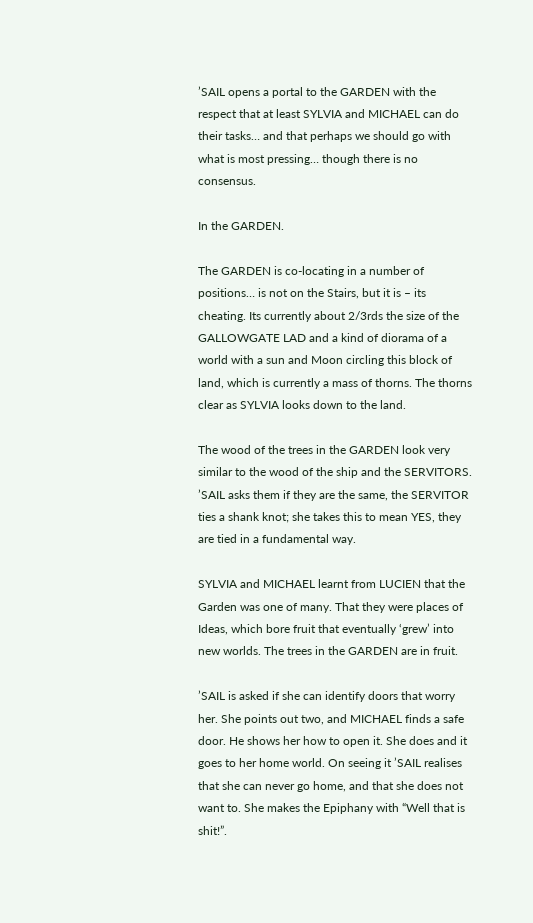’SAIL opens a portal to the GARDEN with the respect that at least SYLVIA and MICHAEL can do their tasks… and that perhaps we should go with what is most pressing… though there is no consensus.

In the GARDEN.

The GARDEN is co-locating in a number of positions… is not on the Stairs, but it is – its cheating. Its currently about 2/3rds the size of the GALLOWGATE LAD and a kind of diorama of a world with a sun and Moon circling this block of land, which is currently a mass of thorns. The thorns clear as SYLVIA looks down to the land.

The wood of the trees in the GARDEN look very similar to the wood of the ship and the SERVITORS. ’SAIL asks them if they are the same, the SERVITOR ties a shank knot; she takes this to mean YES, they are tied in a fundamental way.

SYLVIA and MICHAEL learnt from LUCIEN that the Garden was one of many. That they were places of Ideas, which bore fruit that eventually ‘grew’ into new worlds. The trees in the GARDEN are in fruit.

’SAIL is asked if she can identify doors that worry her. She points out two, and MICHAEL finds a safe door. He shows her how to open it. She does and it goes to her home world. On seeing it ’SAIL realises that she can never go home, and that she does not want to. She makes the Epiphany with “Well that is shit!”.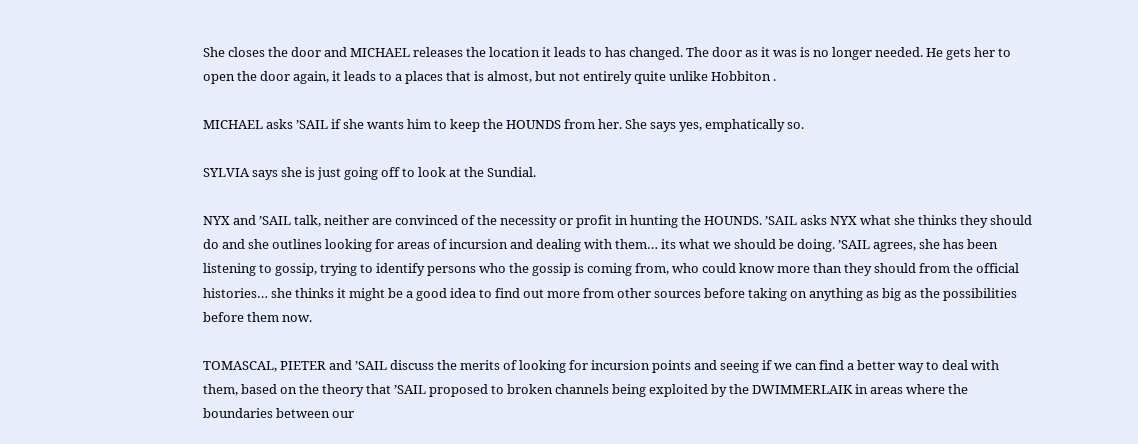She closes the door and MICHAEL releases the location it leads to has changed. The door as it was is no longer needed. He gets her to open the door again, it leads to a places that is almost, but not entirely quite unlike Hobbiton .

MICHAEL asks ’SAIL if she wants him to keep the HOUNDS from her. She says yes, emphatically so.

SYLVIA says she is just going off to look at the Sundial.

NYX and ’SAIL talk, neither are convinced of the necessity or profit in hunting the HOUNDS. ’SAIL asks NYX what she thinks they should do and she outlines looking for areas of incursion and dealing with them… its what we should be doing. ’SAIL agrees, she has been listening to gossip, trying to identify persons who the gossip is coming from, who could know more than they should from the official histories… she thinks it might be a good idea to find out more from other sources before taking on anything as big as the possibilities before them now.

TOMASCAL, PIETER and ’SAIL discuss the merits of looking for incursion points and seeing if we can find a better way to deal with them, based on the theory that ’SAIL proposed to broken channels being exploited by the DWIMMERLAIK in areas where the boundaries between our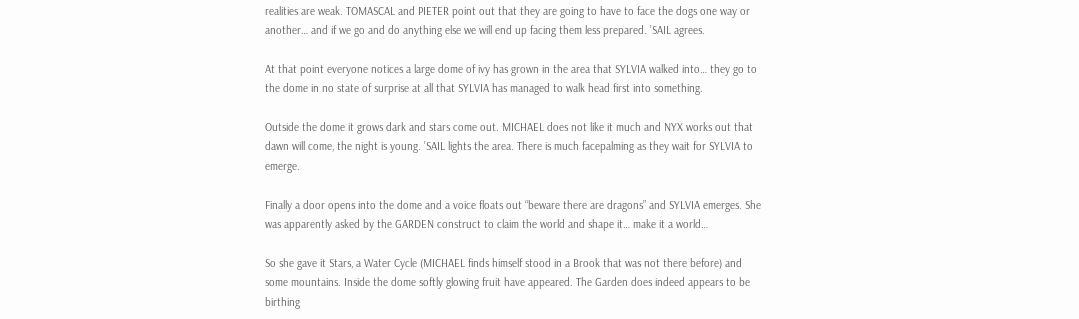realities are weak. TOMASCAL and PIETER point out that they are going to have to face the dogs one way or another… and if we go and do anything else we will end up facing them less prepared. ’SAIL agrees.

At that point everyone notices a large dome of ivy has grown in the area that SYLVIA walked into… they go to the dome in no state of surprise at all that SYLVIA has managed to walk head first into something.

Outside the dome it grows dark and stars come out. MICHAEL does not like it much and NYX works out that dawn will come, the night is young. ’SAIL lights the area. There is much facepalming as they wait for SYLVIA to emerge.

Finally a door opens into the dome and a voice floats out “beware there are dragons” and SYLVIA emerges. She was apparently asked by the GARDEN construct to claim the world and shape it… make it a world…

So she gave it Stars, a Water Cycle (MICHAEL finds himself stood in a Brook that was not there before) and some mountains. Inside the dome softly glowing fruit have appeared. The Garden does indeed appears to be birthing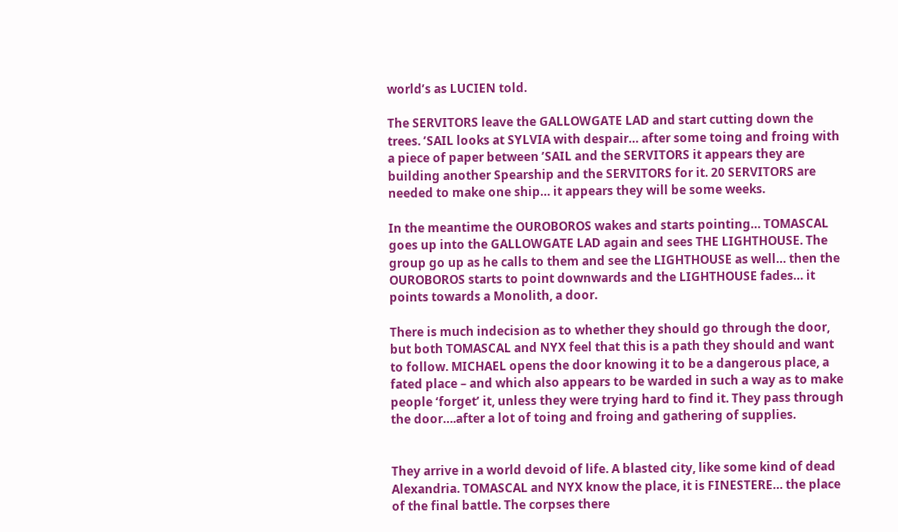world’s as LUCIEN told.

The SERVITORS leave the GALLOWGATE LAD and start cutting down the trees. ’SAIL looks at SYLVIA with despair… after some toing and froing with a piece of paper between ’SAIL and the SERVITORS it appears they are building another Spearship and the SERVITORS for it. 20 SERVITORS are needed to make one ship… it appears they will be some weeks.

In the meantime the OUROBOROS wakes and starts pointing… TOMASCAL goes up into the GALLOWGATE LAD again and sees THE LIGHTHOUSE. The group go up as he calls to them and see the LIGHTHOUSE as well… then the OUROBOROS starts to point downwards and the LIGHTHOUSE fades… it points towards a Monolith, a door.

There is much indecision as to whether they should go through the door, but both TOMASCAL and NYX feel that this is a path they should and want to follow. MICHAEL opens the door knowing it to be a dangerous place, a fated place – and which also appears to be warded in such a way as to make people ‘forget’ it, unless they were trying hard to find it. They pass through the door….after a lot of toing and froing and gathering of supplies.


They arrive in a world devoid of life. A blasted city, like some kind of dead Alexandria. TOMASCAL and NYX know the place, it is FINESTERE… the place of the final battle. The corpses there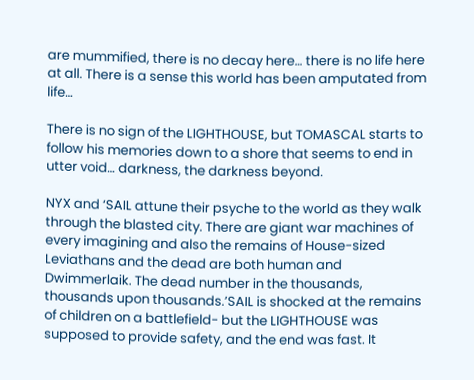are mummified, there is no decay here… there is no life here at all. There is a sense this world has been amputated from life…

There is no sign of the LIGHTHOUSE, but TOMASCAL starts to follow his memories down to a shore that seems to end in utter void… darkness, the darkness beyond.

NYX and ‘SAIL attune their psyche to the world as they walk through the blasted city. There are giant war machines of every imagining and also the remains of House-sized Leviathans and the dead are both human and Dwimmerlaik. The dead number in the thousands, thousands upon thousands.’SAIL is shocked at the remains of children on a battlefield- but the LIGHTHOUSE was supposed to provide safety, and the end was fast. It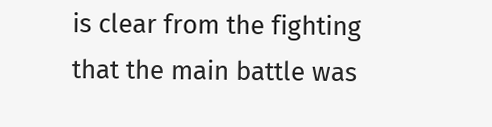is clear from the fighting that the main battle was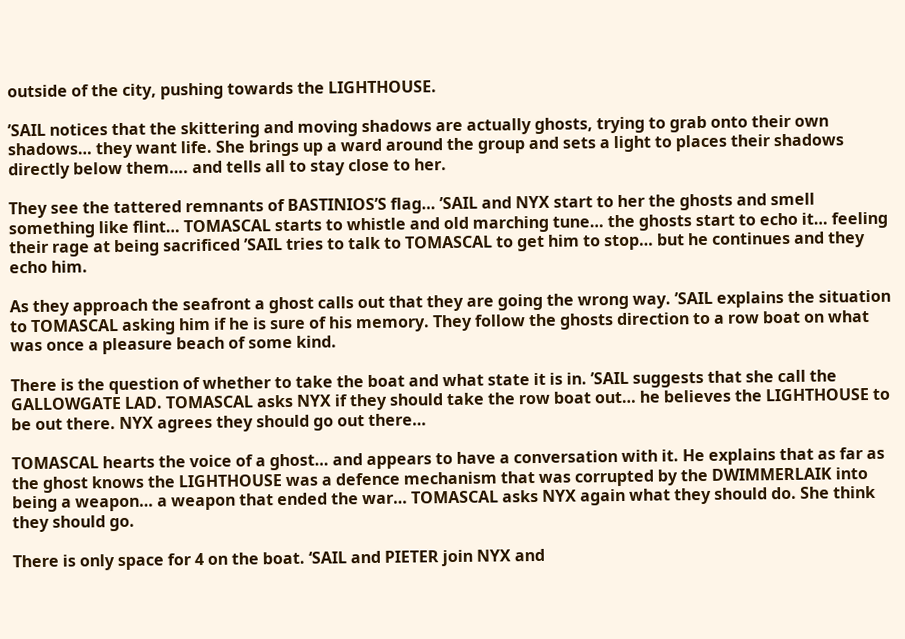outside of the city, pushing towards the LIGHTHOUSE.

’SAIL notices that the skittering and moving shadows are actually ghosts, trying to grab onto their own shadows… they want life. She brings up a ward around the group and sets a light to places their shadows directly below them…. and tells all to stay close to her.

They see the tattered remnants of BASTINIOS’S flag… ’SAIL and NYX start to her the ghosts and smell something like flint… TOMASCAL starts to whistle and old marching tune… the ghosts start to echo it… feeling their rage at being sacrificed ’SAIL tries to talk to TOMASCAL to get him to stop… but he continues and they echo him.

As they approach the seafront a ghost calls out that they are going the wrong way. ’SAIL explains the situation to TOMASCAL asking him if he is sure of his memory. They follow the ghosts direction to a row boat on what was once a pleasure beach of some kind.

There is the question of whether to take the boat and what state it is in. ’SAIL suggests that she call the GALLOWGATE LAD. TOMASCAL asks NYX if they should take the row boat out… he believes the LIGHTHOUSE to be out there. NYX agrees they should go out there…

TOMASCAL hearts the voice of a ghost… and appears to have a conversation with it. He explains that as far as the ghost knows the LIGHTHOUSE was a defence mechanism that was corrupted by the DWIMMERLAIK into being a weapon… a weapon that ended the war… TOMASCAL asks NYX again what they should do. She think they should go.

There is only space for 4 on the boat. ‘SAIL and PIETER join NYX and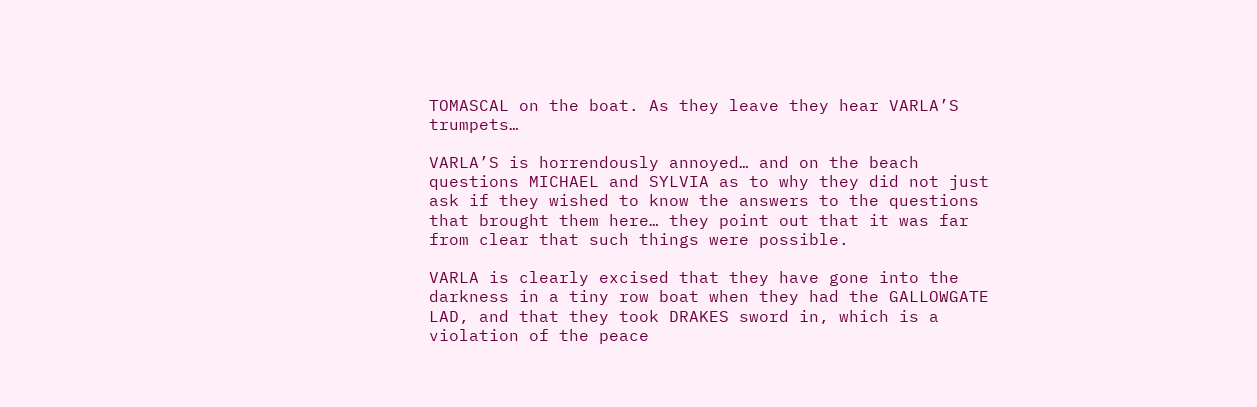TOMASCAL on the boat. As they leave they hear VARLA’S trumpets…

VARLA’S is horrendously annoyed… and on the beach questions MICHAEL and SYLVIA as to why they did not just ask if they wished to know the answers to the questions that brought them here… they point out that it was far from clear that such things were possible.

VARLA is clearly excised that they have gone into the darkness in a tiny row boat when they had the GALLOWGATE LAD, and that they took DRAKES sword in, which is a violation of the peace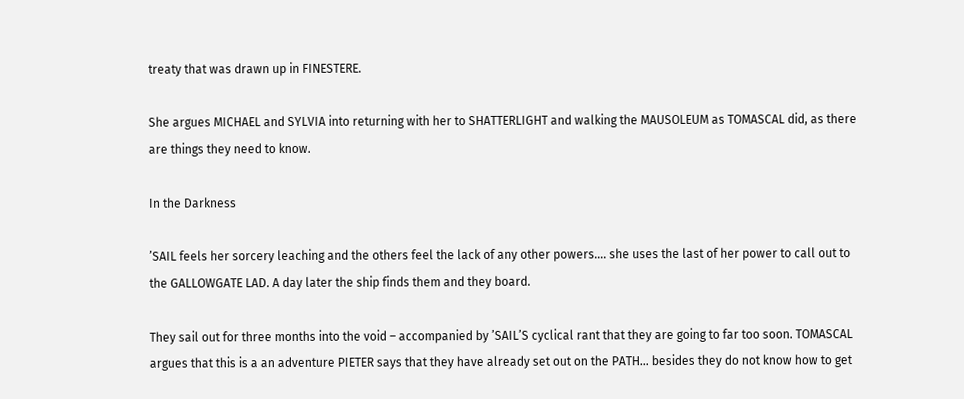treaty that was drawn up in FINESTERE.

She argues MICHAEL and SYLVIA into returning with her to SHATTERLIGHT and walking the MAUSOLEUM as TOMASCAL did, as there are things they need to know.

In the Darkness

’SAIL feels her sorcery leaching and the others feel the lack of any other powers…. she uses the last of her power to call out to the GALLOWGATE LAD. A day later the ship finds them and they board.

They sail out for three months into the void – accompanied by ’SAIL’S cyclical rant that they are going to far too soon. TOMASCAL argues that this is a an adventure PIETER says that they have already set out on the PATH… besides they do not know how to get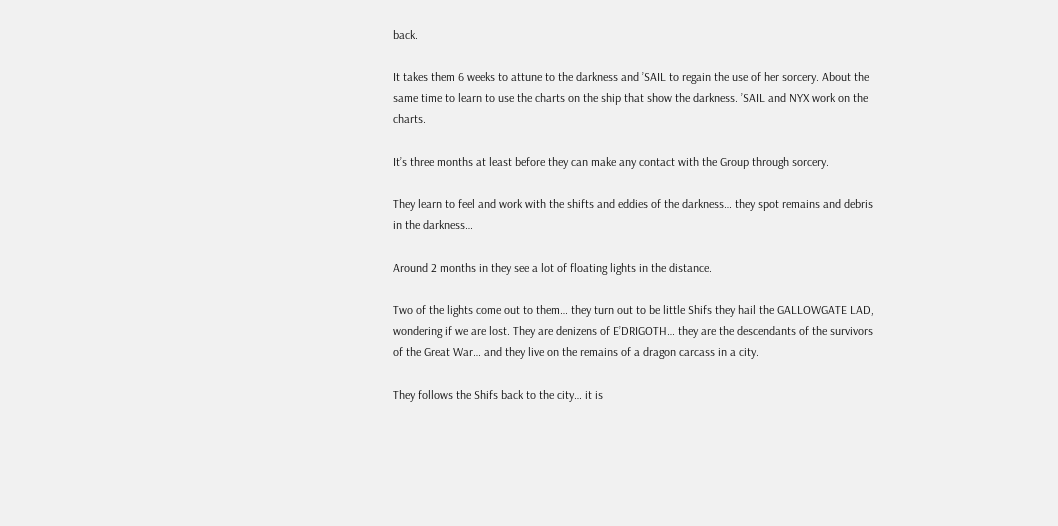back.

It takes them 6 weeks to attune to the darkness and ’SAIL to regain the use of her sorcery. About the same time to learn to use the charts on the ship that show the darkness. ’SAIL and NYX work on the charts.

It’s three months at least before they can make any contact with the Group through sorcery.

They learn to feel and work with the shifts and eddies of the darkness… they spot remains and debris in the darkness…

Around 2 months in they see a lot of floating lights in the distance.

Two of the lights come out to them… they turn out to be little Shifs they hail the GALLOWGATE LAD, wondering if we are lost. They are denizens of E’DRIGOTH… they are the descendants of the survivors of the Great War… and they live on the remains of a dragon carcass in a city.

They follows the Shifs back to the city… it is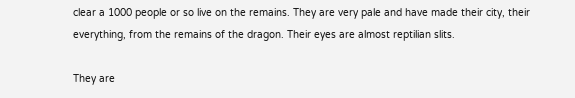clear a 1000 people or so live on the remains. They are very pale and have made their city, their everything, from the remains of the dragon. Their eyes are almost reptilian slits.

They are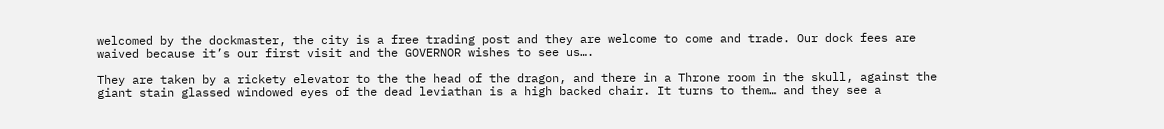welcomed by the dockmaster, the city is a free trading post and they are welcome to come and trade. Our dock fees are waived because it’s our first visit and the GOVERNOR wishes to see us….

They are taken by a rickety elevator to the the head of the dragon, and there in a Throne room in the skull, against the giant stain glassed windowed eyes of the dead leviathan is a high backed chair. It turns to them… and they see a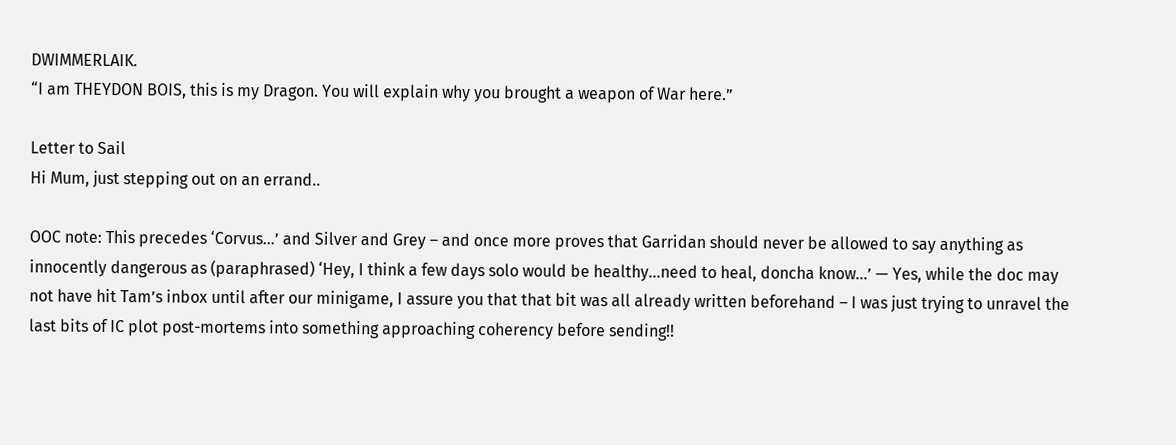DWIMMERLAIK.
“I am THEYDON BOIS, this is my Dragon. You will explain why you brought a weapon of War here.”

Letter to Sail
Hi Mum, just stepping out on an errand..

OOC note: This precedes ‘Corvus…’ and Silver and Grey – and once more proves that Garridan should never be allowed to say anything as innocently dangerous as (paraphrased) ‘Hey, I think a few days solo would be healthy…need to heal, doncha know…’ — Yes, while the doc may not have hit Tam’s inbox until after our minigame, I assure you that that bit was all already written beforehand – I was just trying to unravel the last bits of IC plot post-mortems into something approaching coherency before sending!!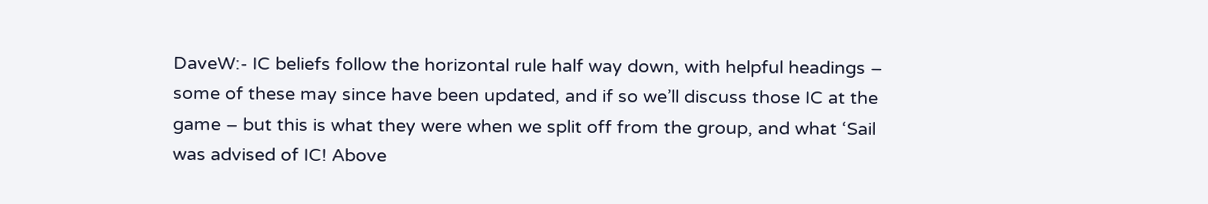DaveW:- IC beliefs follow the horizontal rule half way down, with helpful headings – some of these may since have been updated, and if so we’ll discuss those IC at the game – but this is what they were when we split off from the group, and what ‘Sail was advised of IC! Above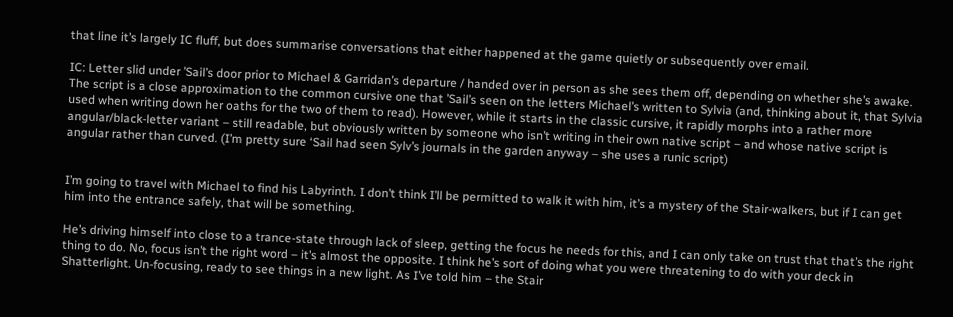that line it’s largely IC fluff, but does summarise conversations that either happened at the game quietly or subsequently over email.

IC: Letter slid under ’Sail’s door prior to Michael & Garridan’s departure / handed over in person as she sees them off, depending on whether she’s awake. The script is a close approximation to the common cursive one that ’Sail’s seen on the letters Michael’s written to Sylvia (and, thinking about it, that Sylvia used when writing down her oaths for the two of them to read). However, while it starts in the classic cursive, it rapidly morphs into a rather more angular/black-letter variant – still readable, but obviously written by someone who isn’t writing in their own native script – and whose native script is angular rather than curved. (I’m pretty sure ‘Sail had seen Sylv’s journals in the garden anyway – she uses a runic script)


I’m going to travel with Michael to find his Labyrinth. I don’t think I’ll be permitted to walk it with him, it’s a mystery of the Stair-walkers, but if I can get him into the entrance safely, that will be something.

He’s driving himself into close to a trance-state through lack of sleep, getting the focus he needs for this, and I can only take on trust that that’s the right thing to do. No, focus isn’t the right word – it’s almost the opposite. I think he’s sort of doing what you were threatening to do with your deck in Shatterlight. Un-focusing, ready to see things in a new light. As I’ve told him – the Stair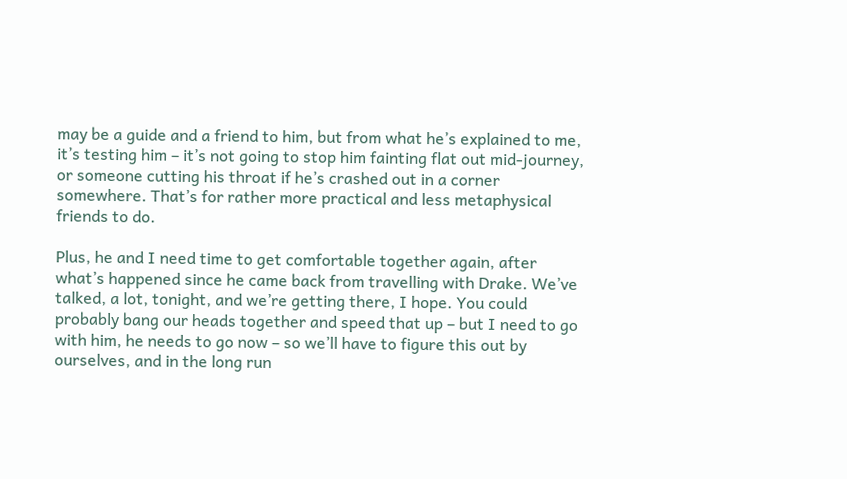may be a guide and a friend to him, but from what he’s explained to me, it’s testing him – it’s not going to stop him fainting flat out mid-journey, or someone cutting his throat if he’s crashed out in a corner somewhere. That’s for rather more practical and less metaphysical friends to do.

Plus, he and I need time to get comfortable together again, after what’s happened since he came back from travelling with Drake. We’ve talked, a lot, tonight, and we’re getting there, I hope. You could probably bang our heads together and speed that up – but I need to go with him, he needs to go now – so we’ll have to figure this out by ourselves, and in the long run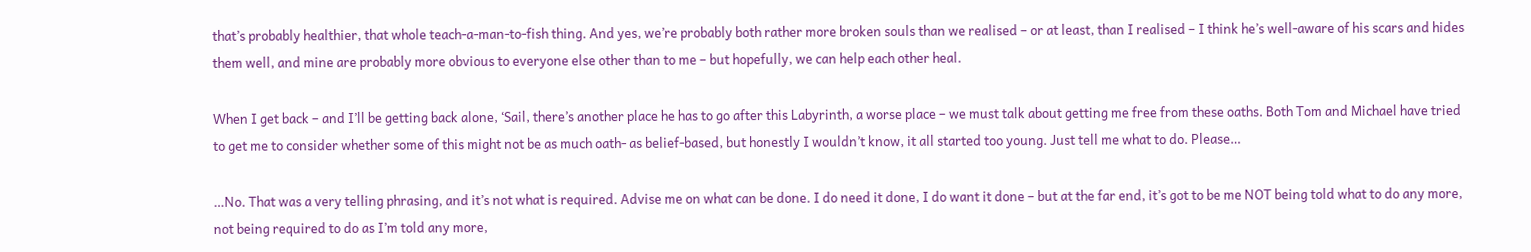that’s probably healthier, that whole teach-a-man-to-fish thing. And yes, we’re probably both rather more broken souls than we realised – or at least, than I realised – I think he’s well-aware of his scars and hides them well, and mine are probably more obvious to everyone else other than to me – but hopefully, we can help each other heal.

When I get back – and I’ll be getting back alone, ‘Sail, there’s another place he has to go after this Labyrinth, a worse place – we must talk about getting me free from these oaths. Both Tom and Michael have tried to get me to consider whether some of this might not be as much oath- as belief-based, but honestly I wouldn’t know, it all started too young. Just tell me what to do. Please…

…No. That was a very telling phrasing, and it’s not what is required. Advise me on what can be done. I do need it done, I do want it done – but at the far end, it’s got to be me NOT being told what to do any more, not being required to do as I’m told any more,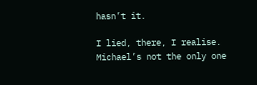hasn’t it.

I lied, there, I realise. Michael’s not the only one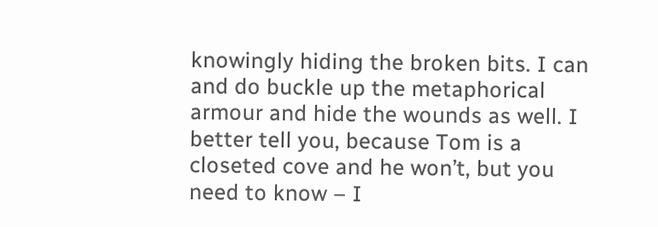knowingly hiding the broken bits. I can and do buckle up the metaphorical armour and hide the wounds as well. I better tell you, because Tom is a closeted cove and he won’t, but you need to know – I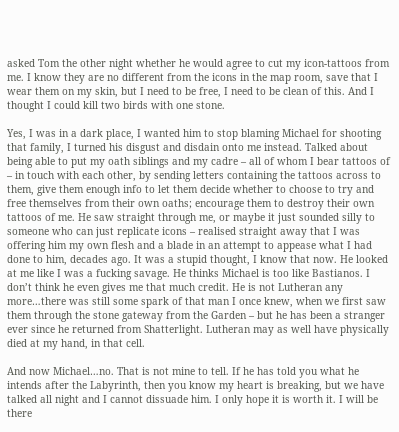asked Tom the other night whether he would agree to cut my icon-tattoos from me. I know they are no different from the icons in the map room, save that I wear them on my skin, but I need to be free, I need to be clean of this. And I thought I could kill two birds with one stone.

Yes, I was in a dark place, I wanted him to stop blaming Michael for shooting that family, I turned his disgust and disdain onto me instead. Talked about being able to put my oath siblings and my cadre – all of whom I bear tattoos of – in touch with each other, by sending letters containing the tattoos across to them, give them enough info to let them decide whether to choose to try and free themselves from their own oaths; encourage them to destroy their own tattoos of me. He saw straight through me, or maybe it just sounded silly to someone who can just replicate icons – realised straight away that I was offering him my own flesh and a blade in an attempt to appease what I had done to him, decades ago. It was a stupid thought, I know that now. He looked at me like I was a fucking savage. He thinks Michael is too like Bastianos. I don’t think he even gives me that much credit. He is not Lutheran any more…there was still some spark of that man I once knew, when we first saw them through the stone gateway from the Garden – but he has been a stranger ever since he returned from Shatterlight. Lutheran may as well have physically died at my hand, in that cell.

And now Michael…no. That is not mine to tell. If he has told you what he intends after the Labyrinth, then you know my heart is breaking, but we have talked all night and I cannot dissuade him. I only hope it is worth it. I will be there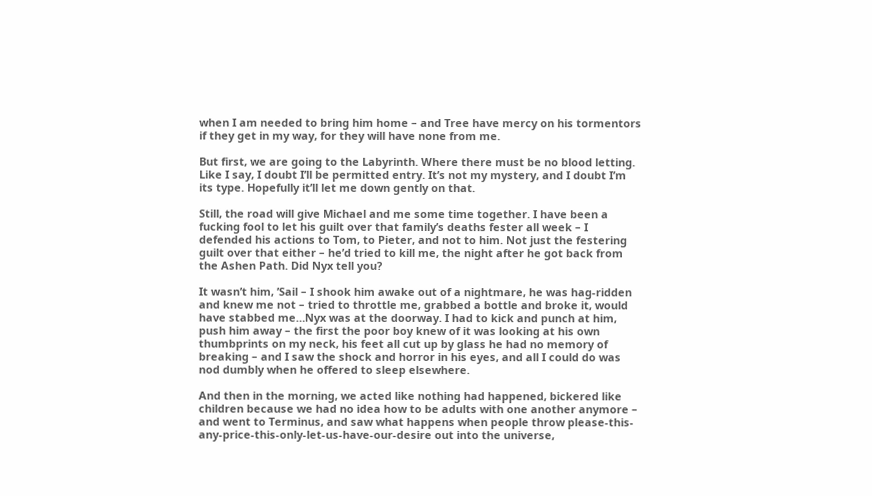when I am needed to bring him home – and Tree have mercy on his tormentors if they get in my way, for they will have none from me.

But first, we are going to the Labyrinth. Where there must be no blood letting. Like I say, I doubt I’ll be permitted entry. It’s not my mystery, and I doubt I’m its type. Hopefully it’ll let me down gently on that.

Still, the road will give Michael and me some time together. I have been a fucking fool to let his guilt over that family’s deaths fester all week – I defended his actions to Tom, to Pieter, and not to him. Not just the festering guilt over that either – he’d tried to kill me, the night after he got back from the Ashen Path. Did Nyx tell you?

It wasn’t him, ’Sail – I shook him awake out of a nightmare, he was hag-ridden and knew me not – tried to throttle me, grabbed a bottle and broke it, would have stabbed me…Nyx was at the doorway. I had to kick and punch at him, push him away – the first the poor boy knew of it was looking at his own thumbprints on my neck, his feet all cut up by glass he had no memory of breaking – and I saw the shock and horror in his eyes, and all I could do was nod dumbly when he offered to sleep elsewhere.

And then in the morning, we acted like nothing had happened, bickered like children because we had no idea how to be adults with one another anymore – and went to Terminus, and saw what happens when people throw please-this-any-price-this-only-let-us-have-our-desire out into the universe,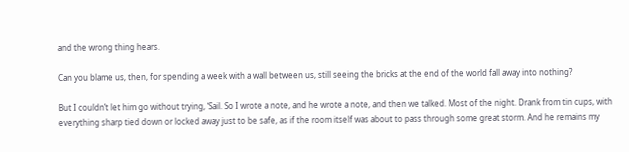and the wrong thing hears.

Can you blame us, then, for spending a week with a wall between us, still seeing the bricks at the end of the world fall away into nothing?

But I couldn’t let him go without trying, ‘Sail. So I wrote a note, and he wrote a note, and then we talked. Most of the night. Drank from tin cups, with everything sharp tied down or locked away just to be safe, as if the room itself was about to pass through some great storm. And he remains my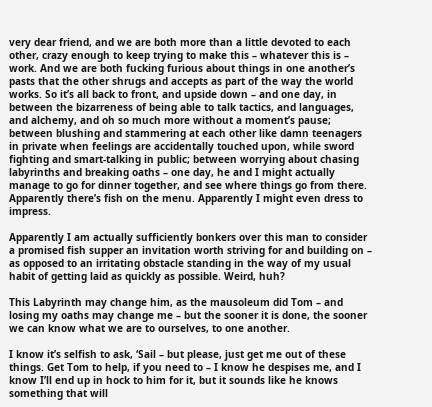very dear friend, and we are both more than a little devoted to each other, crazy enough to keep trying to make this – whatever this is – work. And we are both fucking furious about things in one another’s pasts that the other shrugs and accepts as part of the way the world works. So it’s all back to front, and upside down – and one day, in between the bizarreness of being able to talk tactics, and languages, and alchemy, and oh so much more without a moment’s pause; between blushing and stammering at each other like damn teenagers in private when feelings are accidentally touched upon, while sword fighting and smart-talking in public; between worrying about chasing labyrinths and breaking oaths – one day, he and I might actually manage to go for dinner together, and see where things go from there. Apparently there’s fish on the menu. Apparently I might even dress to impress.

Apparently I am actually sufficiently bonkers over this man to consider a promised fish supper an invitation worth striving for and building on – as opposed to an irritating obstacle standing in the way of my usual habit of getting laid as quickly as possible. Weird, huh?

This Labyrinth may change him, as the mausoleum did Tom – and losing my oaths may change me – but the sooner it is done, the sooner we can know what we are to ourselves, to one another.

I know it’s selfish to ask, ‘Sail – but please, just get me out of these things. Get Tom to help, if you need to – I know he despises me, and I know I’ll end up in hock to him for it, but it sounds like he knows something that will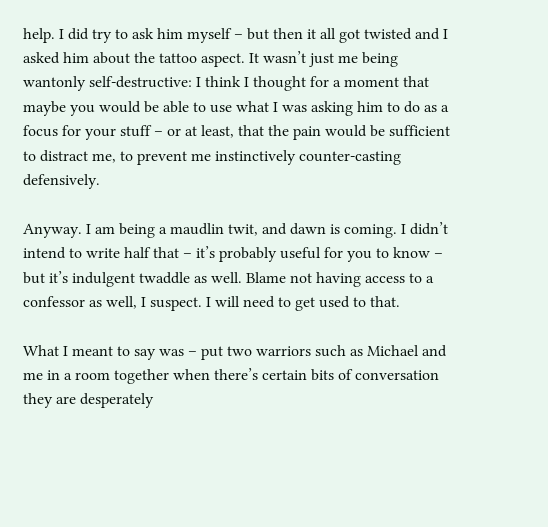help. I did try to ask him myself – but then it all got twisted and I asked him about the tattoo aspect. It wasn’t just me being wantonly self-destructive: I think I thought for a moment that maybe you would be able to use what I was asking him to do as a focus for your stuff – or at least, that the pain would be sufficient to distract me, to prevent me instinctively counter-casting defensively.

Anyway. I am being a maudlin twit, and dawn is coming. I didn’t intend to write half that – it’s probably useful for you to know – but it’s indulgent twaddle as well. Blame not having access to a confessor as well, I suspect. I will need to get used to that.

What I meant to say was – put two warriors such as Michael and me in a room together when there’s certain bits of conversation they are desperately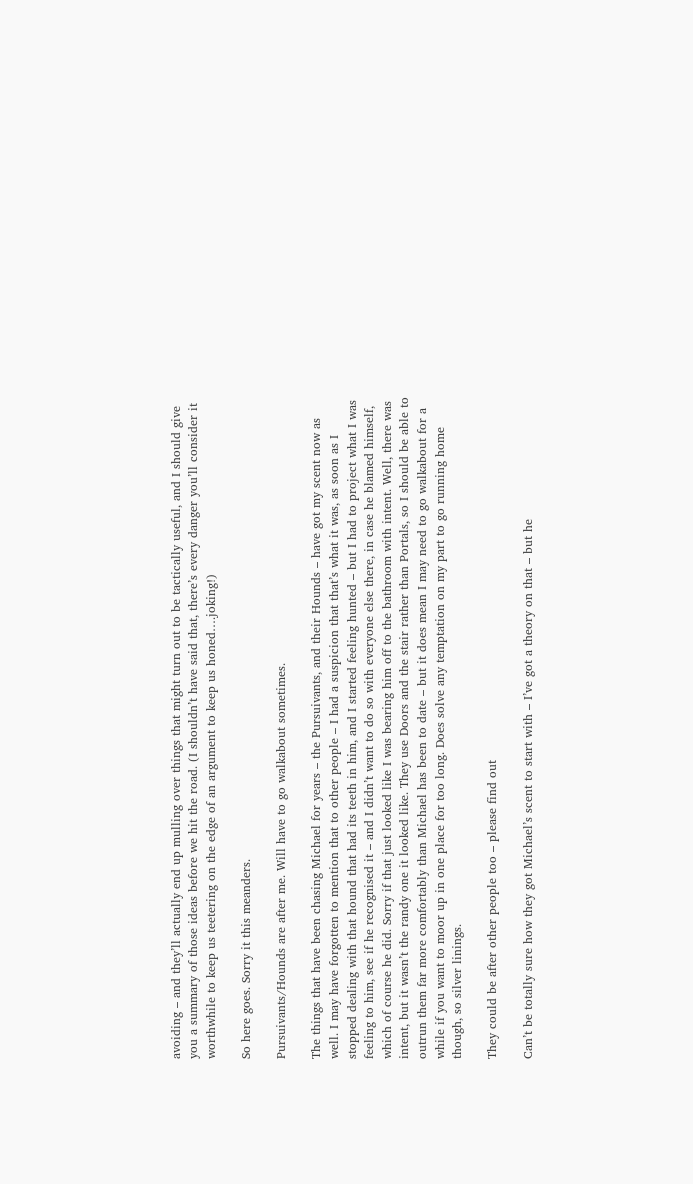avoiding – and they’ll actually end up mulling over things that might turn out to be tactically useful, and I should give you a summary of those ideas before we hit the road. (I shouldn’t have said that, there’s every danger you’ll consider it worthwhile to keep us teetering on the edge of an argument to keep us honed….joking!)

So here goes. Sorry it this meanders.

Pursuivants/Hounds are after me. Will have to go walkabout sometimes.

The things that have been chasing Michael for years – the Pursuivants, and their Hounds – have got my scent now as well. I may have forgotten to mention that to other people – I had a suspicion that that’s what it was, as soon as I stopped dealing with that hound that had its teeth in him, and I started feeling hunted – but I had to project what I was feeling to him, see if he recognised it – and I didn’t want to do so with everyone else there, in case he blamed himself, which of course he did. Sorry if that just looked like I was bearing him off to the bathroom with intent. Well, there was intent, but it wasn’t the randy one it looked like. They use Doors and the stair rather than Portals, so I should be able to outrun them far more comfortably than Michael has been to date – but it does mean I may need to go walkabout for a while if you want to moor up in one place for too long. Does solve any temptation on my part to go running home though, so silver linings.

They could be after other people too – please find out

Can’t be totally sure how they got Michael’s scent to start with – I’ve got a theory on that – but he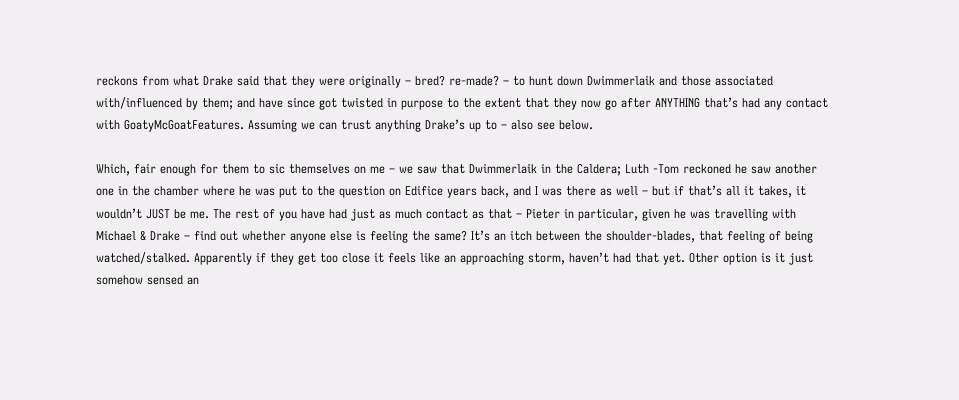reckons from what Drake said that they were originally – bred? re-made? – to hunt down Dwimmerlaik and those associated with/influenced by them; and have since got twisted in purpose to the extent that they now go after ANYTHING that’s had any contact with GoatyMcGoatFeatures. Assuming we can trust anything Drake’s up to – also see below.

Which, fair enough for them to sic themselves on me – we saw that Dwimmerlaik in the Caldera; Luth -Tom reckoned he saw another one in the chamber where he was put to the question on Edifice years back, and I was there as well – but if that’s all it takes, it wouldn’t JUST be me. The rest of you have had just as much contact as that – Pieter in particular, given he was travelling with Michael & Drake – find out whether anyone else is feeling the same? It’s an itch between the shoulder-blades, that feeling of being watched/stalked. Apparently if they get too close it feels like an approaching storm, haven’t had that yet. Other option is it just somehow sensed an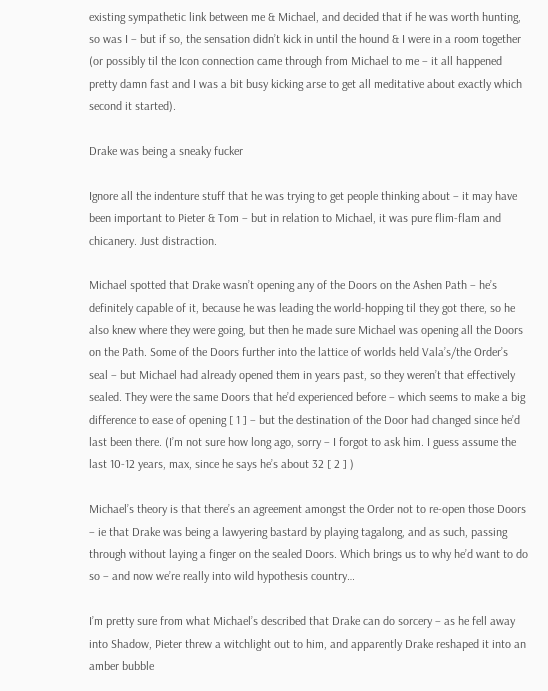existing sympathetic link between me & Michael, and decided that if he was worth hunting, so was I – but if so, the sensation didn’t kick in until the hound & I were in a room together (or possibly til the Icon connection came through from Michael to me – it all happened pretty damn fast and I was a bit busy kicking arse to get all meditative about exactly which second it started).

Drake was being a sneaky fucker

Ignore all the indenture stuff that he was trying to get people thinking about – it may have been important to Pieter & Tom – but in relation to Michael, it was pure flim-flam and chicanery. Just distraction.

Michael spotted that Drake wasn’t opening any of the Doors on the Ashen Path – he’s definitely capable of it, because he was leading the world-hopping til they got there, so he also knew where they were going, but then he made sure Michael was opening all the Doors on the Path. Some of the Doors further into the lattice of worlds held Vala’s/the Order’s seal – but Michael had already opened them in years past, so they weren’t that effectively sealed. They were the same Doors that he’d experienced before – which seems to make a big difference to ease of opening [ 1 ] – but the destination of the Door had changed since he’d last been there. (I’m not sure how long ago, sorry – I forgot to ask him. I guess assume the last 10-12 years, max, since he says he’s about 32 [ 2 ] )

Michael’s theory is that there’s an agreement amongst the Order not to re-open those Doors – ie that Drake was being a lawyering bastard by playing tagalong, and as such, passing through without laying a finger on the sealed Doors. Which brings us to why he’d want to do so – and now we’re really into wild hypothesis country…

I’m pretty sure from what Michael’s described that Drake can do sorcery – as he fell away into Shadow, Pieter threw a witchlight out to him, and apparently Drake reshaped it into an amber bubble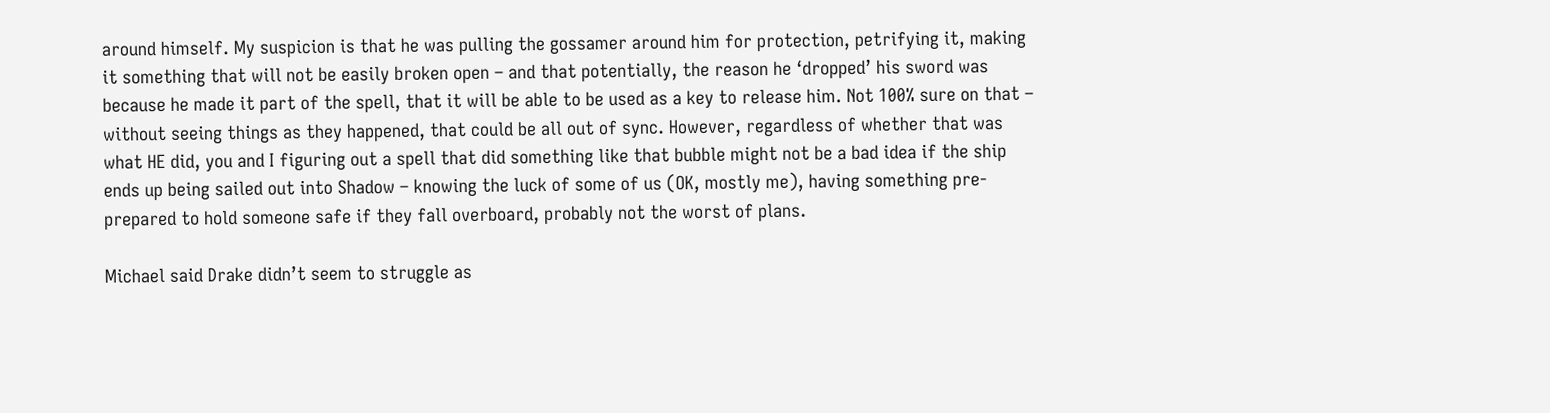around himself. My suspicion is that he was pulling the gossamer around him for protection, petrifying it, making it something that will not be easily broken open – and that potentially, the reason he ‘dropped’ his sword was because he made it part of the spell, that it will be able to be used as a key to release him. Not 100% sure on that – without seeing things as they happened, that could be all out of sync. However, regardless of whether that was what HE did, you and I figuring out a spell that did something like that bubble might not be a bad idea if the ship ends up being sailed out into Shadow – knowing the luck of some of us (OK, mostly me), having something pre-prepared to hold someone safe if they fall overboard, probably not the worst of plans.

Michael said Drake didn’t seem to struggle as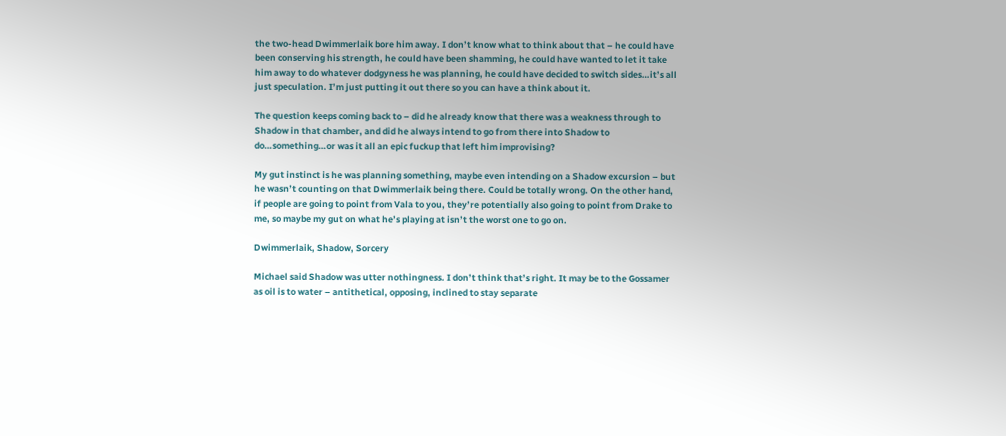the two-head Dwimmerlaik bore him away. I don’t know what to think about that – he could have been conserving his strength, he could have been shamming, he could have wanted to let it take him away to do whatever dodgyness he was planning, he could have decided to switch sides…it’s all just speculation. I’m just putting it out there so you can have a think about it.

The question keeps coming back to – did he already know that there was a weakness through to Shadow in that chamber, and did he always intend to go from there into Shadow to do…something…or was it all an epic fuckup that left him improvising?

My gut instinct is he was planning something, maybe even intending on a Shadow excursion – but he wasn’t counting on that Dwimmerlaik being there. Could be totally wrong. On the other hand, if people are going to point from Vala to you, they’re potentially also going to point from Drake to me, so maybe my gut on what he’s playing at isn’t the worst one to go on.

Dwimmerlaik, Shadow, Sorcery

Michael said Shadow was utter nothingness. I don’t think that’s right. It may be to the Gossamer as oil is to water – antithetical, opposing, inclined to stay separate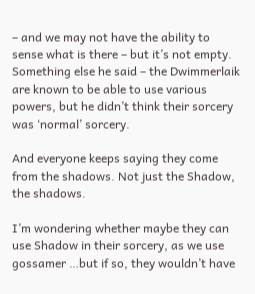– and we may not have the ability to sense what is there – but it’s not empty. Something else he said – the Dwimmerlaik are known to be able to use various powers, but he didn’t think their sorcery was ‘normal’ sorcery.

And everyone keeps saying they come from the shadows. Not just the Shadow, the shadows.

I’m wondering whether maybe they can use Shadow in their sorcery, as we use gossamer …but if so, they wouldn’t have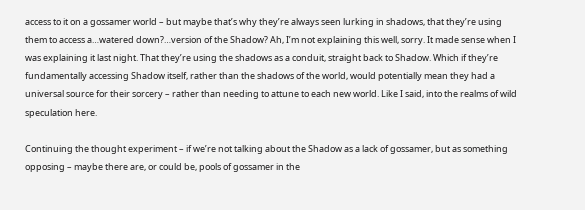access to it on a gossamer world – but maybe that’s why they’re always seen lurking in shadows, that they’re using them to access a…watered down?…version of the Shadow? Ah, I’m not explaining this well, sorry. It made sense when I was explaining it last night. That they’re using the shadows as a conduit, straight back to Shadow. Which if they’re fundamentally accessing Shadow itself, rather than the shadows of the world, would potentially mean they had a universal source for their sorcery – rather than needing to attune to each new world. Like I said, into the realms of wild speculation here.

Continuing the thought experiment – if we’re not talking about the Shadow as a lack of gossamer, but as something opposing – maybe there are, or could be, pools of gossamer in the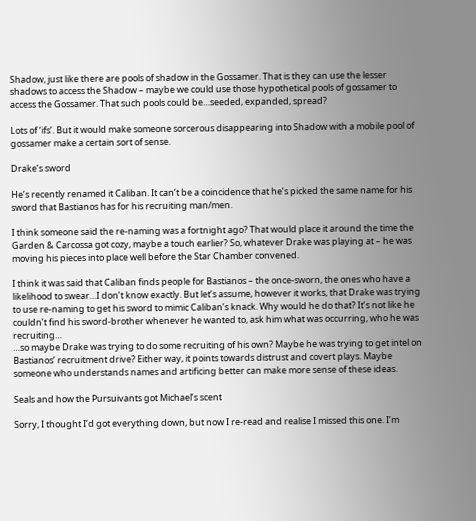Shadow, just like there are pools of shadow in the Gossamer. That is they can use the lesser shadows to access the Shadow – maybe we could use those hypothetical pools of gossamer to access the Gossamer. That such pools could be…seeded, expanded, spread?

Lots of ‘ifs’. But it would make someone sorcerous disappearing into Shadow with a mobile pool of gossamer make a certain sort of sense.

Drake’s sword

He’s recently renamed it Caliban. It can’t be a coincidence that he’s picked the same name for his sword that Bastianos has for his recruiting man/men.

I think someone said the re-naming was a fortnight ago? That would place it around the time the Garden & Carcossa got cozy, maybe a touch earlier? So, whatever Drake was playing at – he was moving his pieces into place well before the Star Chamber convened.

I think it was said that Caliban finds people for Bastianos – the once-sworn, the ones who have a likelihood to swear…I don’t know exactly. But let’s assume, however it works, that Drake was trying to use re-naming to get his sword to mimic Caliban’s knack. Why would he do that? It’s not like he couldn’t find his sword-brother whenever he wanted to, ask him what was occurring, who he was recruiting…
…so maybe Drake was trying to do some recruiting of his own? Maybe he was trying to get intel on Bastianos’ recruitment drive? Either way, it points towards distrust and covert plays. Maybe someone who understands names and artificing better can make more sense of these ideas.

Seals and how the Pursuivants got Michael’s scent

Sorry, I thought I’d got everything down, but now I re-read and realise I missed this one. I’m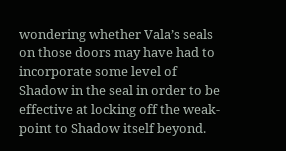wondering whether Vala’s seals on those doors may have had to incorporate some level of Shadow in the seal in order to be effective at locking off the weak-point to Shadow itself beyond.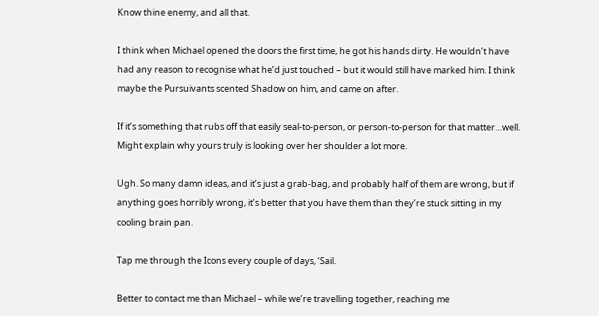Know thine enemy, and all that.

I think when Michael opened the doors the first time, he got his hands dirty. He wouldn’t have had any reason to recognise what he’d just touched – but it would still have marked him. I think maybe the Pursuivants scented Shadow on him, and came on after.

If it’s something that rubs off that easily seal-to-person, or person-to-person for that matter…well. Might explain why yours truly is looking over her shoulder a lot more.

Ugh. So many damn ideas, and it’s just a grab-bag, and probably half of them are wrong, but if anything goes horribly wrong, it’s better that you have them than they’re stuck sitting in my cooling brain pan.

Tap me through the Icons every couple of days, ‘Sail.

Better to contact me than Michael – while we’re travelling together, reaching me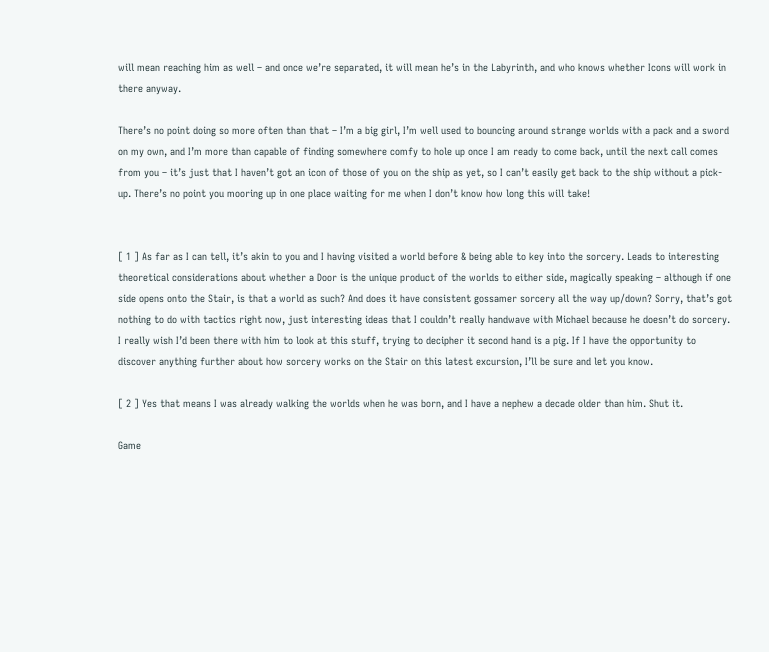will mean reaching him as well – and once we’re separated, it will mean he’s in the Labyrinth, and who knows whether Icons will work in there anyway.

There’s no point doing so more often than that – I’m a big girl, I’m well used to bouncing around strange worlds with a pack and a sword on my own, and I’m more than capable of finding somewhere comfy to hole up once I am ready to come back, until the next call comes from you – it’s just that I haven’t got an icon of those of you on the ship as yet, so I can’t easily get back to the ship without a pick-up. There’s no point you mooring up in one place waiting for me when I don’t know how long this will take!


[ 1 ] As far as I can tell, it’s akin to you and I having visited a world before & being able to key into the sorcery. Leads to interesting theoretical considerations about whether a Door is the unique product of the worlds to either side, magically speaking – although if one side opens onto the Stair, is that a world as such? And does it have consistent gossamer sorcery all the way up/down? Sorry, that’s got nothing to do with tactics right now, just interesting ideas that I couldn’t really handwave with Michael because he doesn’t do sorcery. I really wish I’d been there with him to look at this stuff, trying to decipher it second hand is a pig. If I have the opportunity to discover anything further about how sorcery works on the Stair on this latest excursion, I’ll be sure and let you know.

[ 2 ] Yes that means I was already walking the worlds when he was born, and I have a nephew a decade older than him. Shut it.

Game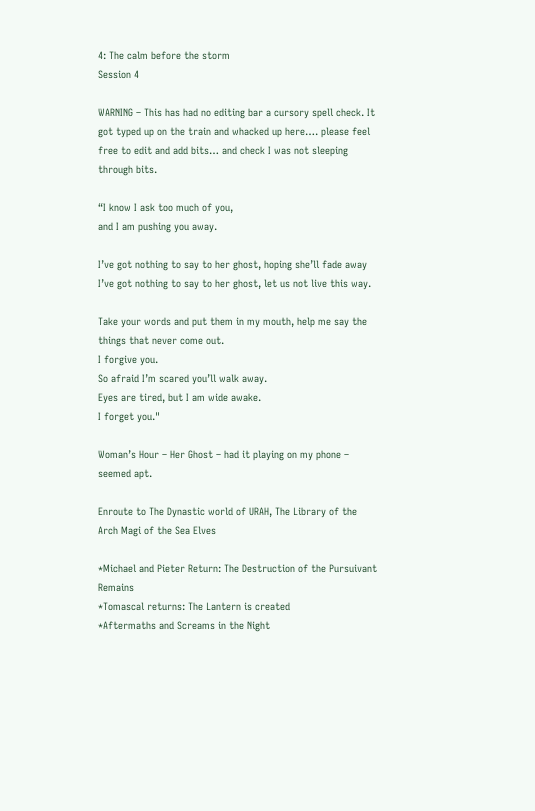4: The calm before the storm
Session 4

WARNING – This has had no editing bar a cursory spell check. It got typed up on the train and whacked up here…. please feel free to edit and add bits… and check I was not sleeping through bits.

“I know I ask too much of you,
and I am pushing you away.

I’ve got nothing to say to her ghost, hoping she’ll fade away
I’ve got nothing to say to her ghost, let us not live this way.

Take your words and put them in my mouth, help me say the things that never come out.
I forgive you.
So afraid I’m scared you’ll walk away.
Eyes are tired, but I am wide awake.
I forget you."

Woman’s Hour – Her Ghost – had it playing on my phone – seemed apt.

Enroute to The Dynastic world of URAH, The Library of the Arch Magi of the Sea Elves

*Michael and Pieter Return: The Destruction of the Pursuivant Remains
*Tomascal returns: The Lantern is created
*Aftermaths and Screams in the Night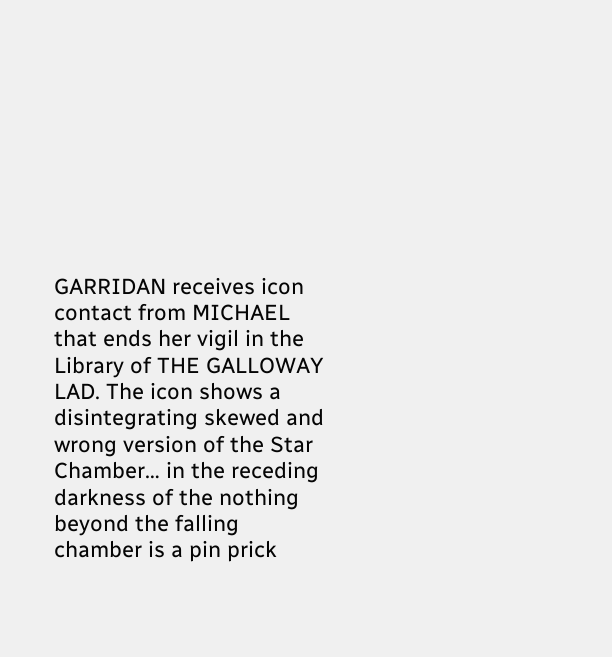GARRIDAN receives icon contact from MICHAEL that ends her vigil in the Library of THE GALLOWAY LAD. The icon shows a disintegrating skewed and wrong version of the Star Chamber… in the receding darkness of the nothing beyond the falling chamber is a pin prick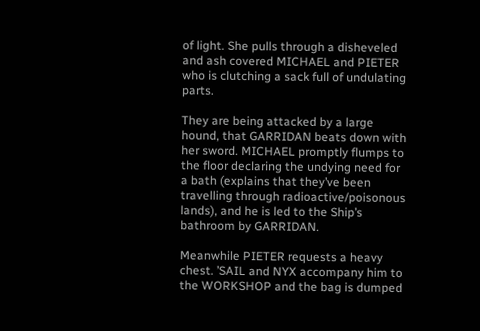of light. She pulls through a disheveled and ash covered MICHAEL and PIETER who is clutching a sack full of undulating parts.

They are being attacked by a large hound, that GARRIDAN beats down with her sword. MICHAEL promptly flumps to the floor declaring the undying need for a bath (explains that they’ve been travelling through radioactive/poisonous lands), and he is led to the Ship’s bathroom by GARRIDAN.

Meanwhile PIETER requests a heavy chest. ’SAIL and NYX accompany him to the WORKSHOP and the bag is dumped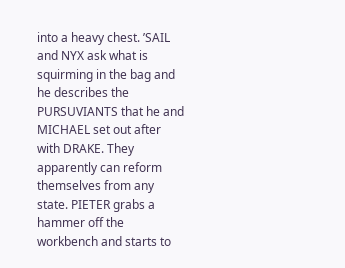into a heavy chest. ’SAIL and NYX ask what is squirming in the bag and he describes the PURSUVIANTS that he and MICHAEL set out after with DRAKE. They apparently can reform themselves from any state. PIETER grabs a hammer off the workbench and starts to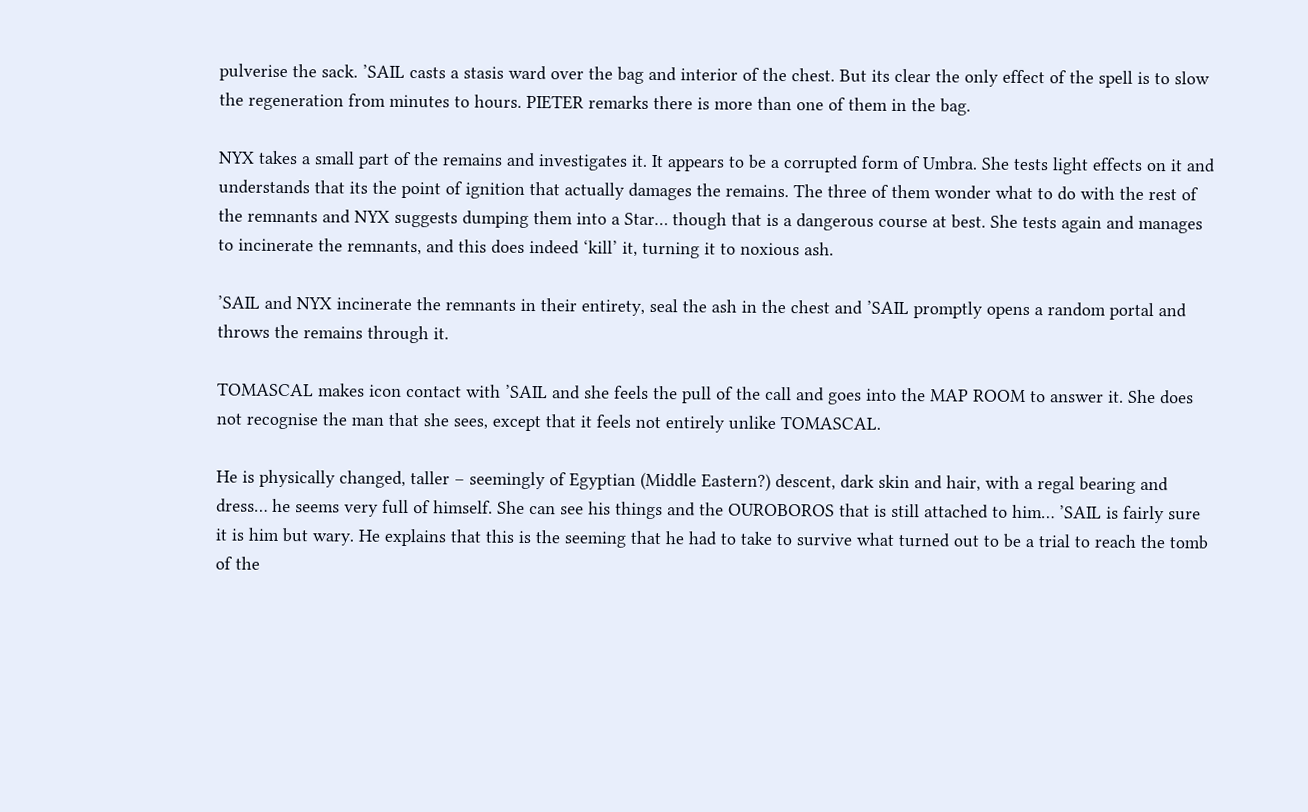pulverise the sack. ’SAIL casts a stasis ward over the bag and interior of the chest. But its clear the only effect of the spell is to slow the regeneration from minutes to hours. PIETER remarks there is more than one of them in the bag.

NYX takes a small part of the remains and investigates it. It appears to be a corrupted form of Umbra. She tests light effects on it and understands that its the point of ignition that actually damages the remains. The three of them wonder what to do with the rest of the remnants and NYX suggests dumping them into a Star… though that is a dangerous course at best. She tests again and manages to incinerate the remnants, and this does indeed ‘kill’ it, turning it to noxious ash.

’SAIL and NYX incinerate the remnants in their entirety, seal the ash in the chest and ’SAIL promptly opens a random portal and throws the remains through it.

TOMASCAL makes icon contact with ’SAIL and she feels the pull of the call and goes into the MAP ROOM to answer it. She does not recognise the man that she sees, except that it feels not entirely unlike TOMASCAL.

He is physically changed, taller – seemingly of Egyptian (Middle Eastern?) descent, dark skin and hair, with a regal bearing and dress… he seems very full of himself. She can see his things and the OUROBOROS that is still attached to him… ’SAIL is fairly sure it is him but wary. He explains that this is the seeming that he had to take to survive what turned out to be a trial to reach the tomb of the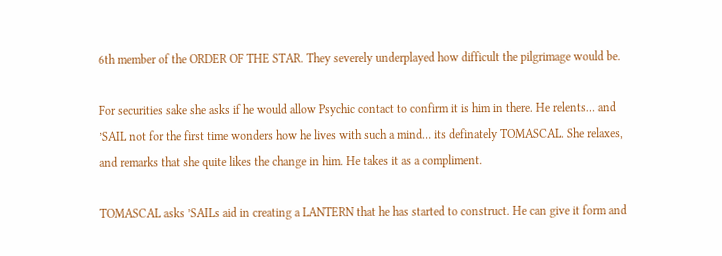6th member of the ORDER OF THE STAR. They severely underplayed how difficult the pilgrimage would be.

For securities sake she asks if he would allow Psychic contact to confirm it is him in there. He relents… and ’SAIL not for the first time wonders how he lives with such a mind… its definately TOMASCAL. She relaxes, and remarks that she quite likes the change in him. He takes it as a compliment.

TOMASCAL asks ’SAILs aid in creating a LANTERN that he has started to construct. He can give it form and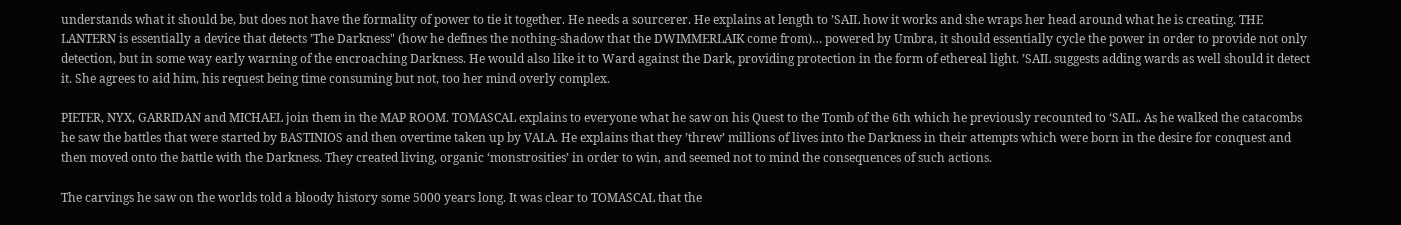understands what it should be, but does not have the formality of power to tie it together. He needs a sourcerer. He explains at length to ’SAIL how it works and she wraps her head around what he is creating. THE LANTERN is essentially a device that detects ’The Darkness" (how he defines the nothing-shadow that the DWIMMERLAIK come from)… powered by Umbra, it should essentially cycle the power in order to provide not only detection, but in some way early warning of the encroaching Darkness. He would also like it to Ward against the Dark, providing protection in the form of ethereal light. ’SAIL suggests adding wards as well should it detect it. She agrees to aid him, his request being time consuming but not, too her mind overly complex.

PIETER, NYX, GARRIDAN and MICHAEL join them in the MAP ROOM. TOMASCAL explains to everyone what he saw on his Quest to the Tomb of the 6th which he previously recounted to ‘SAIL. As he walked the catacombs he saw the battles that were started by BASTINIOS and then overtime taken up by VALA. He explains that they ’threw’ millions of lives into the Darkness in their attempts which were born in the desire for conquest and then moved onto the battle with the Darkness. They created living, organic ‘monstrosities’ in order to win, and seemed not to mind the consequences of such actions.

The carvings he saw on the worlds told a bloody history some 5000 years long. It was clear to TOMASCAL that the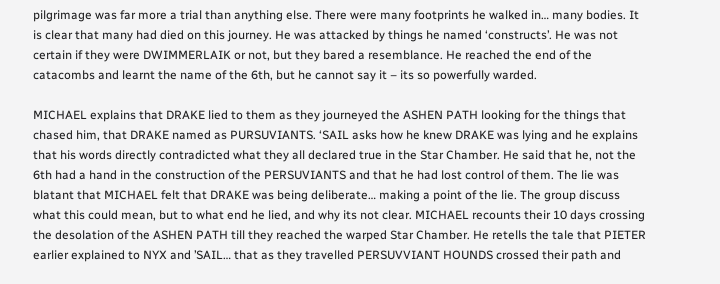pilgrimage was far more a trial than anything else. There were many footprints he walked in… many bodies. It is clear that many had died on this journey. He was attacked by things he named ‘constructs’. He was not certain if they were DWIMMERLAIK or not, but they bared a resemblance. He reached the end of the catacombs and learnt the name of the 6th, but he cannot say it – its so powerfully warded.

MICHAEL explains that DRAKE lied to them as they journeyed the ASHEN PATH looking for the things that chased him, that DRAKE named as PURSUVIANTS. ‘SAIL asks how he knew DRAKE was lying and he explains that his words directly contradicted what they all declared true in the Star Chamber. He said that he, not the 6th had a hand in the construction of the PERSUVIANTS and that he had lost control of them. The lie was blatant that MICHAEL felt that DRAKE was being deliberate… making a point of the lie. The group discuss what this could mean, but to what end he lied, and why its not clear. MICHAEL recounts their 10 days crossing the desolation of the ASHEN PATH till they reached the warped Star Chamber. He retells the tale that PIETER earlier explained to NYX and ’SAIL… that as they travelled PERSUVVIANT HOUNDS crossed their path and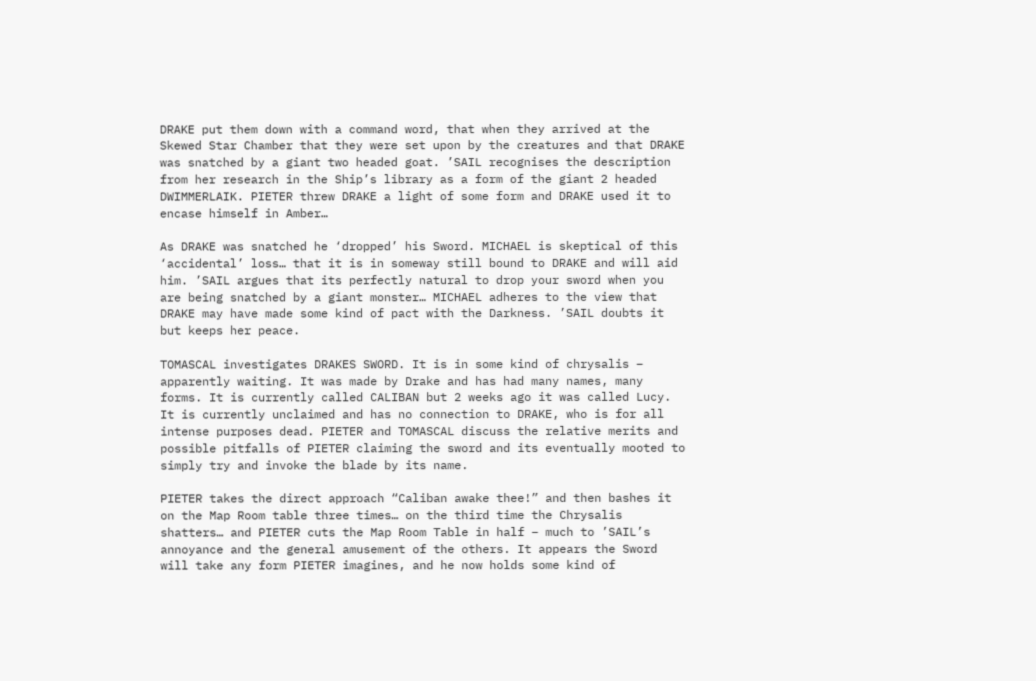DRAKE put them down with a command word, that when they arrived at the Skewed Star Chamber that they were set upon by the creatures and that DRAKE was snatched by a giant two headed goat. ’SAIL recognises the description from her research in the Ship’s library as a form of the giant 2 headed DWIMMERLAIK. PIETER threw DRAKE a light of some form and DRAKE used it to encase himself in Amber…

As DRAKE was snatched he ‘dropped’ his Sword. MICHAEL is skeptical of this ‘accidental’ loss… that it is in someway still bound to DRAKE and will aid him. ’SAIL argues that its perfectly natural to drop your sword when you are being snatched by a giant monster… MICHAEL adheres to the view that DRAKE may have made some kind of pact with the Darkness. ’SAIL doubts it but keeps her peace.

TOMASCAL investigates DRAKES SWORD. It is in some kind of chrysalis – apparently waiting. It was made by Drake and has had many names, many forms. It is currently called CALIBAN but 2 weeks ago it was called Lucy. It is currently unclaimed and has no connection to DRAKE, who is for all intense purposes dead. PIETER and TOMASCAL discuss the relative merits and possible pitfalls of PIETER claiming the sword and its eventually mooted to simply try and invoke the blade by its name.

PIETER takes the direct approach “Caliban awake thee!” and then bashes it on the Map Room table three times… on the third time the Chrysalis shatters… and PIETER cuts the Map Room Table in half – much to ’SAIL’s annoyance and the general amusement of the others. It appears the Sword will take any form PIETER imagines, and he now holds some kind of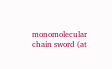monomolecular chain sword (at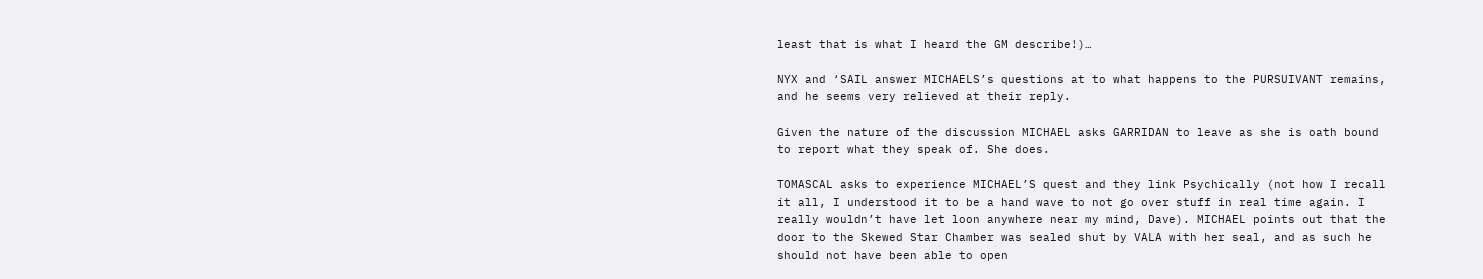least that is what I heard the GM describe!)…

NYX and ‘SAIL answer MICHAELS’s questions at to what happens to the PURSUIVANT remains, and he seems very relieved at their reply.

Given the nature of the discussion MICHAEL asks GARRIDAN to leave as she is oath bound to report what they speak of. She does.

TOMASCAL asks to experience MICHAEL’S quest and they link Psychically (not how I recall it all, I understood it to be a hand wave to not go over stuff in real time again. I really wouldn’t have let loon anywhere near my mind, Dave). MICHAEL points out that the door to the Skewed Star Chamber was sealed shut by VALA with her seal, and as such he should not have been able to open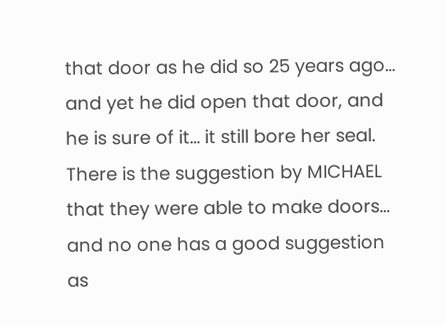that door as he did so 25 years ago… and yet he did open that door, and he is sure of it… it still bore her seal. There is the suggestion by MICHAEL that they were able to make doors… and no one has a good suggestion as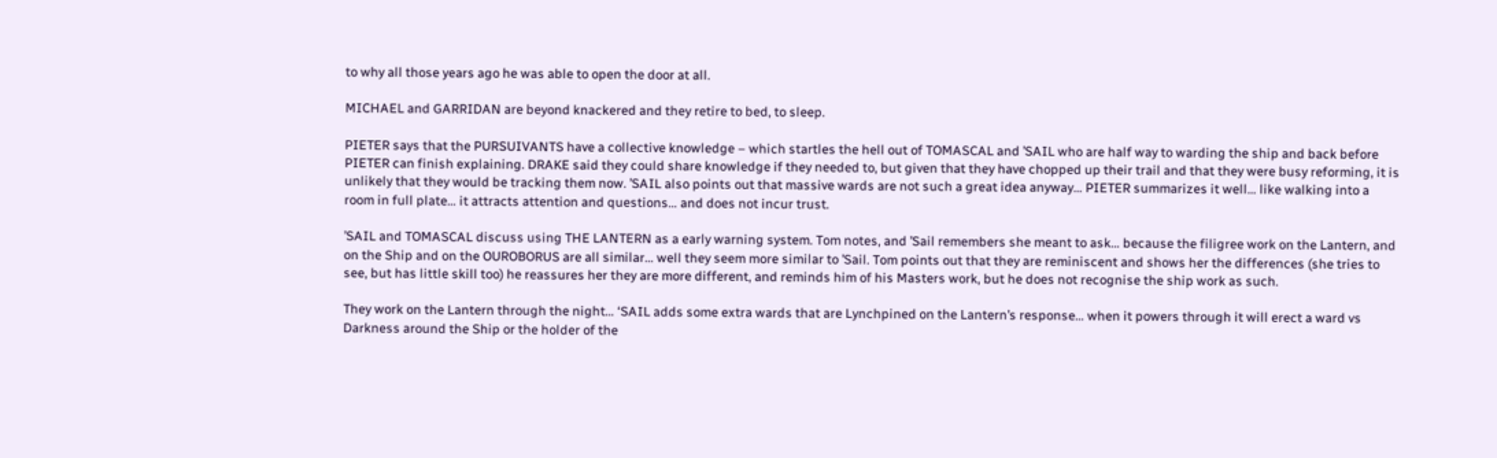to why all those years ago he was able to open the door at all.

MICHAEL and GARRIDAN are beyond knackered and they retire to bed, to sleep.

PIETER says that the PURSUIVANTS have a collective knowledge – which startles the hell out of TOMASCAL and ’SAIL who are half way to warding the ship and back before PIETER can finish explaining. DRAKE said they could share knowledge if they needed to, but given that they have chopped up their trail and that they were busy reforming, it is unlikely that they would be tracking them now. ’SAIL also points out that massive wards are not such a great idea anyway… PIETER summarizes it well… like walking into a room in full plate… it attracts attention and questions… and does not incur trust.

’SAIL and TOMASCAL discuss using THE LANTERN as a early warning system. Tom notes, and ’Sail remembers she meant to ask… because the filigree work on the Lantern, and on the Ship and on the OUROBORUS are all similar… well they seem more similar to ’Sail. Tom points out that they are reminiscent and shows her the differences (she tries to see, but has little skill too) he reassures her they are more different, and reminds him of his Masters work, but he does not recognise the ship work as such.

They work on the Lantern through the night… ‘SAIL adds some extra wards that are Lynchpined on the Lantern’s response… when it powers through it will erect a ward vs Darkness around the Ship or the holder of the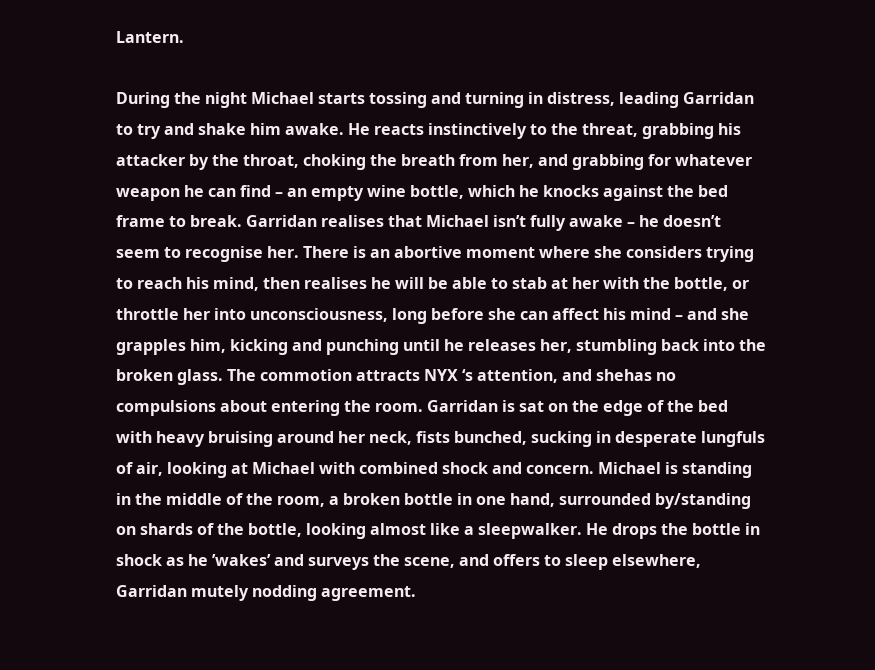Lantern.

During the night Michael starts tossing and turning in distress, leading Garridan to try and shake him awake. He reacts instinctively to the threat, grabbing his attacker by the throat, choking the breath from her, and grabbing for whatever weapon he can find – an empty wine bottle, which he knocks against the bed frame to break. Garridan realises that Michael isn’t fully awake – he doesn’t seem to recognise her. There is an abortive moment where she considers trying to reach his mind, then realises he will be able to stab at her with the bottle, or throttle her into unconsciousness, long before she can affect his mind – and she grapples him, kicking and punching until he releases her, stumbling back into the broken glass. The commotion attracts NYX ‘s attention, and shehas no compulsions about entering the room. Garridan is sat on the edge of the bed with heavy bruising around her neck, fists bunched, sucking in desperate lungfuls of air, looking at Michael with combined shock and concern. Michael is standing in the middle of the room, a broken bottle in one hand, surrounded by/standing on shards of the bottle, looking almost like a sleepwalker. He drops the bottle in shock as he ’wakes’ and surveys the scene, and offers to sleep elsewhere, Garridan mutely nodding agreement.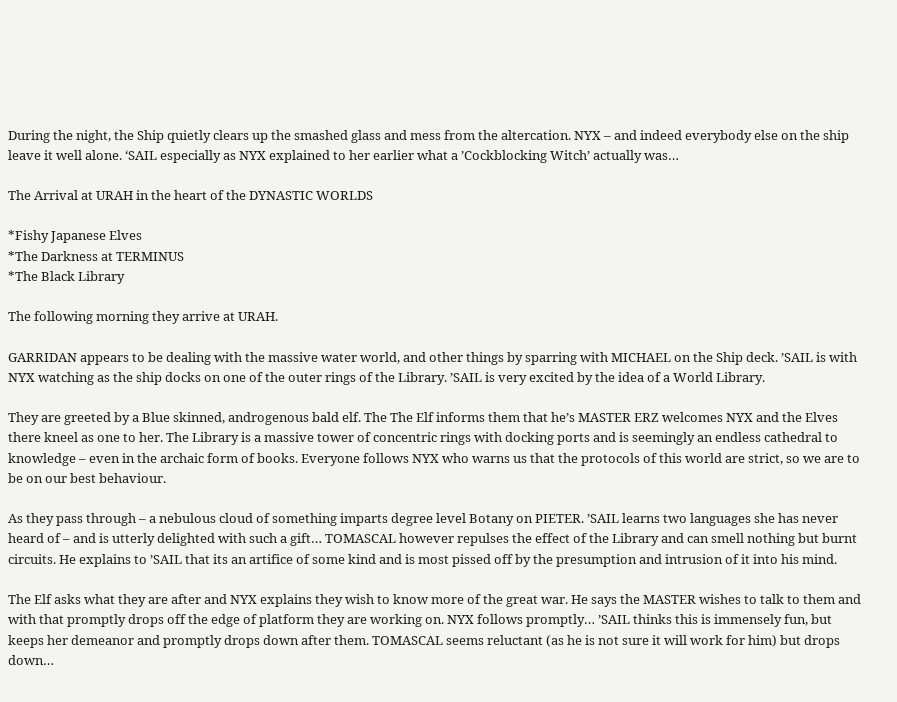During the night, the Ship quietly clears up the smashed glass and mess from the altercation. NYX – and indeed everybody else on the ship leave it well alone. ‘SAIL especially as NYX explained to her earlier what a ’Cockblocking Witch’ actually was…

The Arrival at URAH in the heart of the DYNASTIC WORLDS

*Fishy Japanese Elves
*The Darkness at TERMINUS
*The Black Library

The following morning they arrive at URAH.

GARRIDAN appears to be dealing with the massive water world, and other things by sparring with MICHAEL on the Ship deck. ’SAIL is with NYX watching as the ship docks on one of the outer rings of the Library. ’SAIL is very excited by the idea of a World Library.

They are greeted by a Blue skinned, androgenous bald elf. The The Elf informs them that he’s MASTER ERZ welcomes NYX and the Elves there kneel as one to her. The Library is a massive tower of concentric rings with docking ports and is seemingly an endless cathedral to knowledge – even in the archaic form of books. Everyone follows NYX who warns us that the protocols of this world are strict, so we are to be on our best behaviour.

As they pass through – a nebulous cloud of something imparts degree level Botany on PIETER. ’SAIL learns two languages she has never heard of – and is utterly delighted with such a gift… TOMASCAL however repulses the effect of the Library and can smell nothing but burnt circuits. He explains to ’SAIL that its an artifice of some kind and is most pissed off by the presumption and intrusion of it into his mind.

The Elf asks what they are after and NYX explains they wish to know more of the great war. He says the MASTER wishes to talk to them and with that promptly drops off the edge of platform they are working on. NYX follows promptly… ’SAIL thinks this is immensely fun, but keeps her demeanor and promptly drops down after them. TOMASCAL seems reluctant (as he is not sure it will work for him) but drops down…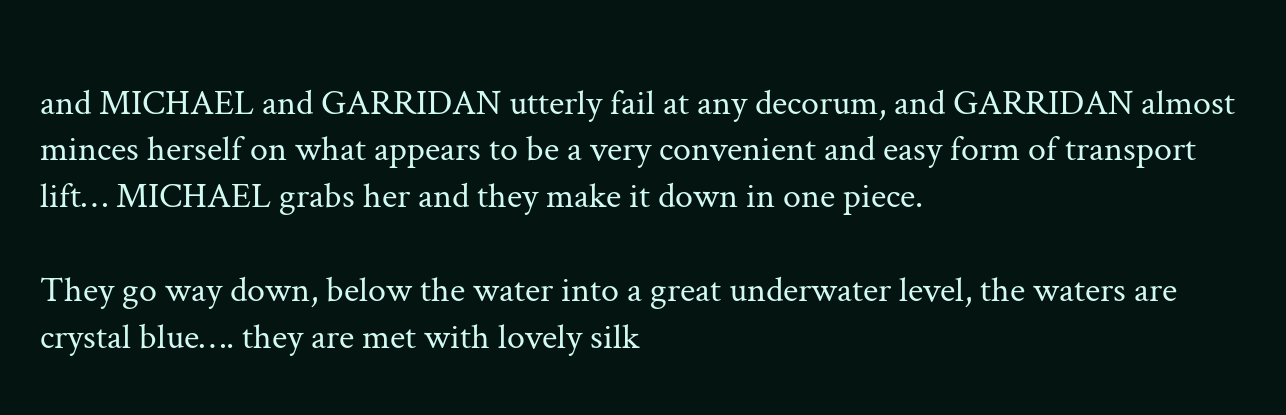and MICHAEL and GARRIDAN utterly fail at any decorum, and GARRIDAN almost minces herself on what appears to be a very convenient and easy form of transport lift… MICHAEL grabs her and they make it down in one piece.

They go way down, below the water into a great underwater level, the waters are crystal blue…. they are met with lovely silk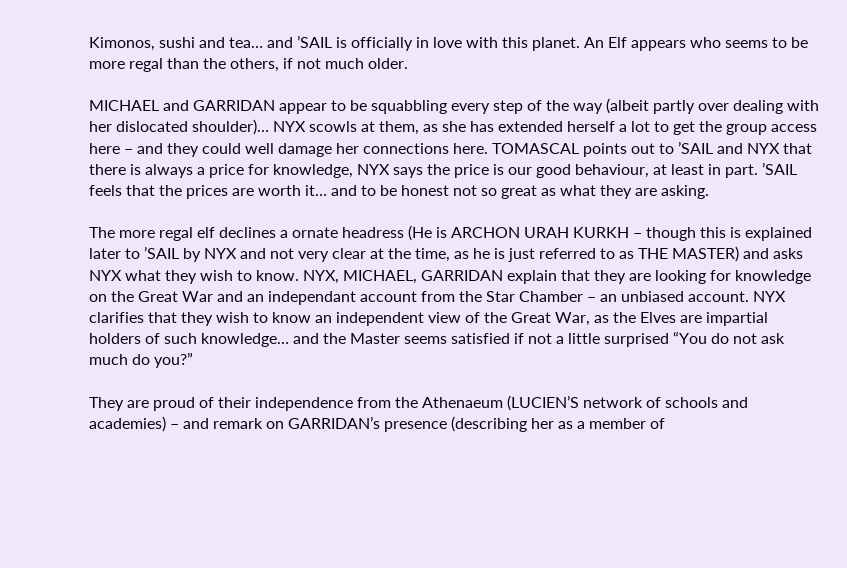Kimonos, sushi and tea… and ’SAIL is officially in love with this planet. An Elf appears who seems to be more regal than the others, if not much older.

MICHAEL and GARRIDAN appear to be squabbling every step of the way (albeit partly over dealing with her dislocated shoulder)… NYX scowls at them, as she has extended herself a lot to get the group access here – and they could well damage her connections here. TOMASCAL points out to ’SAIL and NYX that there is always a price for knowledge, NYX says the price is our good behaviour, at least in part. ’SAIL feels that the prices are worth it… and to be honest not so great as what they are asking.

The more regal elf declines a ornate headress (He is ARCHON URAH KURKH – though this is explained later to ’SAIL by NYX and not very clear at the time, as he is just referred to as THE MASTER) and asks NYX what they wish to know. NYX, MICHAEL, GARRIDAN explain that they are looking for knowledge on the Great War and an independant account from the Star Chamber – an unbiased account. NYX clarifies that they wish to know an independent view of the Great War, as the Elves are impartial holders of such knowledge… and the Master seems satisfied if not a little surprised “You do not ask much do you?”

They are proud of their independence from the Athenaeum (LUCIEN’S network of schools and academies) – and remark on GARRIDAN’s presence (describing her as a member of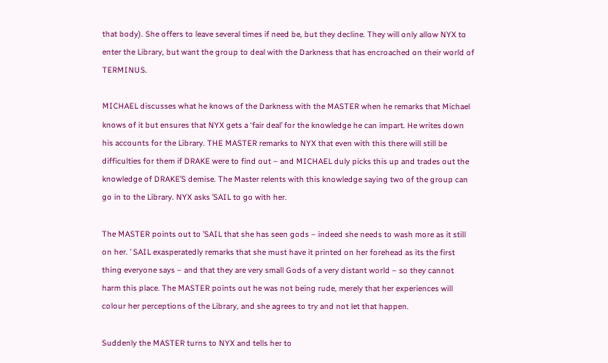that body). She offers to leave several times if need be, but they decline. They will only allow NYX to enter the Library, but want the group to deal with the Darkness that has encroached on their world of TERMINUS.

MICHAEL discusses what he knows of the Darkness with the MASTER when he remarks that Michael knows of it but ensures that NYX gets a ‘fair deal’ for the knowledge he can impart. He writes down his accounts for the Library. THE MASTER remarks to NYX that even with this there will still be difficulties for them if DRAKE were to find out – and MICHAEL duly picks this up and trades out the knowledge of DRAKE’S demise. The Master relents with this knowledge saying two of the group can go in to the Library. NYX asks ’SAIL to go with her.

The MASTER points out to ’SAIL that she has seen gods – indeed she needs to wash more as it still on her. ’ SAIL exasperatedly remarks that she must have it printed on her forehead as its the first thing everyone says – and that they are very small Gods of a very distant world – so they cannot harm this place. The MASTER points out he was not being rude, merely that her experiences will colour her perceptions of the Library, and she agrees to try and not let that happen.

Suddenly the MASTER turns to NYX and tells her to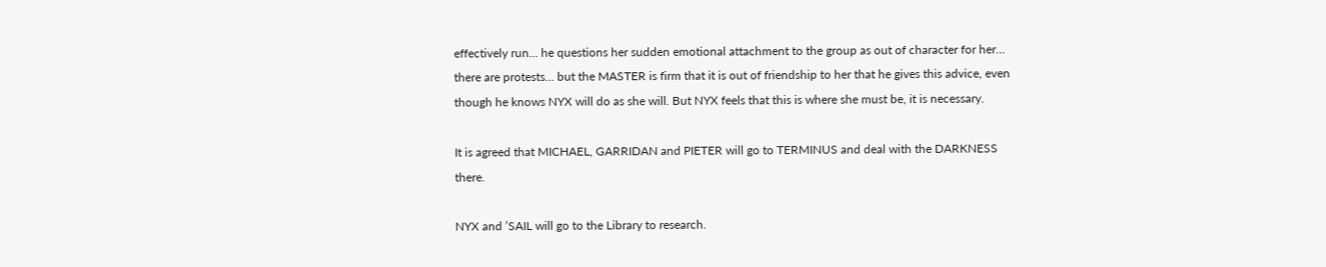effectively run… he questions her sudden emotional attachment to the group as out of character for her… there are protests… but the MASTER is firm that it is out of friendship to her that he gives this advice, even though he knows NYX will do as she will. But NYX feels that this is where she must be, it is necessary.

It is agreed that MICHAEL, GARRIDAN and PIETER will go to TERMINUS and deal with the DARKNESS there.

NYX and ’SAIL will go to the Library to research.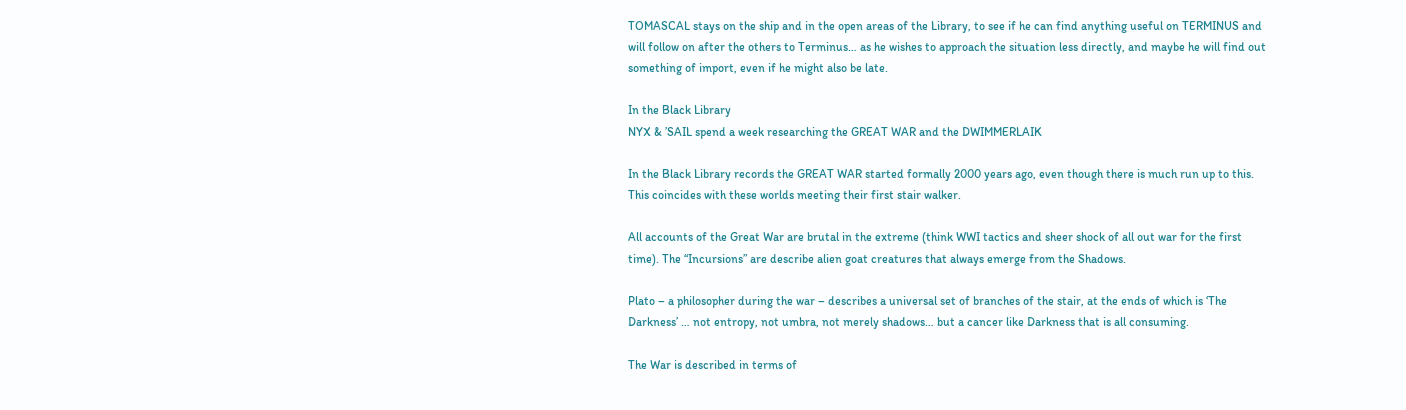TOMASCAL stays on the ship and in the open areas of the Library, to see if he can find anything useful on TERMINUS and will follow on after the others to Terminus… as he wishes to approach the situation less directly, and maybe he will find out something of import, even if he might also be late.

In the Black Library
NYX & ’SAIL spend a week researching the GREAT WAR and the DWIMMERLAIK

In the Black Library records the GREAT WAR started formally 2000 years ago, even though there is much run up to this. This coincides with these worlds meeting their first stair walker.

All accounts of the Great War are brutal in the extreme (think WWI tactics and sheer shock of all out war for the first time). The “Incursions” are describe alien goat creatures that always emerge from the Shadows.

Plato – a philosopher during the war – describes a universal set of branches of the stair, at the ends of which is ‘The Darkness’ … not entropy, not umbra, not merely shadows… but a cancer like Darkness that is all consuming.

The War is described in terms of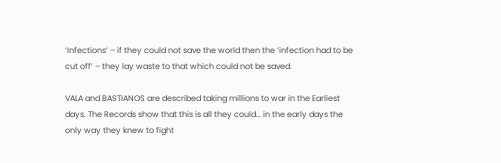‘Infections’ – if they could not save the world then the ‘infection had to be cut off’ – they lay waste to that which could not be saved.

VALA and BASTIANOS are described taking millions to war in the Earliest days. The Records show that this is all they could… in the early days the only way they knew to fight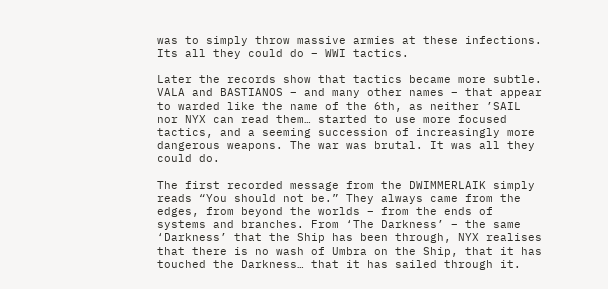was to simply throw massive armies at these infections. Its all they could do – WWI tactics.

Later the records show that tactics became more subtle. VALA and BASTIANOS – and many other names – that appear to warded like the name of the 6th, as neither ’SAIL nor NYX can read them… started to use more focused tactics, and a seeming succession of increasingly more dangerous weapons. The war was brutal. It was all they could do.

The first recorded message from the DWIMMERLAIK simply reads “You should not be.” They always came from the edges, from beyond the worlds – from the ends of systems and branches. From ‘The Darkness’ – the same ‘Darkness’ that the Ship has been through, NYX realises that there is no wash of Umbra on the Ship, that it has touched the Darkness… that it has sailed through it.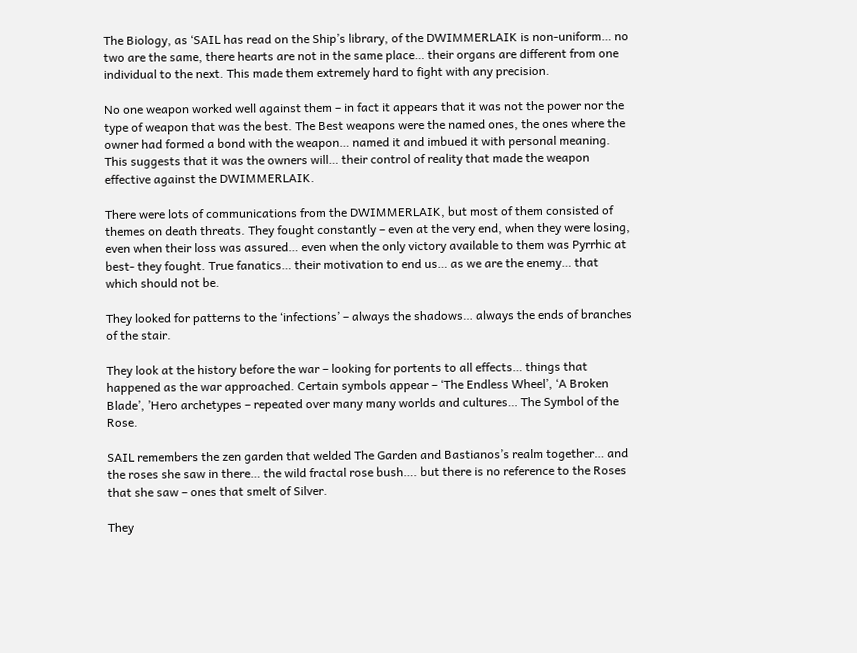The Biology, as ‘SAIL has read on the Ship’s library, of the DWIMMERLAIK is non-uniform… no two are the same, there hearts are not in the same place… their organs are different from one individual to the next. This made them extremely hard to fight with any precision.

No one weapon worked well against them – in fact it appears that it was not the power nor the type of weapon that was the best. The Best weapons were the named ones, the ones where the owner had formed a bond with the weapon… named it and imbued it with personal meaning. This suggests that it was the owners will… their control of reality that made the weapon effective against the DWIMMERLAIK.

There were lots of communications from the DWIMMERLAIK, but most of them consisted of themes on death threats. They fought constantly – even at the very end, when they were losing, even when their loss was assured… even when the only victory available to them was Pyrrhic at best- they fought. True fanatics… their motivation to end us… as we are the enemy… that which should not be.

They looked for patterns to the ‘infections’ – always the shadows… always the ends of branches of the stair.

They look at the history before the war – looking for portents to all effects… things that happened as the war approached. Certain symbols appear – ‘The Endless Wheel’, ‘A Broken Blade’, ’Hero archetypes – repeated over many many worlds and cultures… The Symbol of the Rose.

SAIL remembers the zen garden that welded The Garden and Bastianos’s realm together… and the roses she saw in there… the wild fractal rose bush…. but there is no reference to the Roses that she saw – ones that smelt of Silver.

They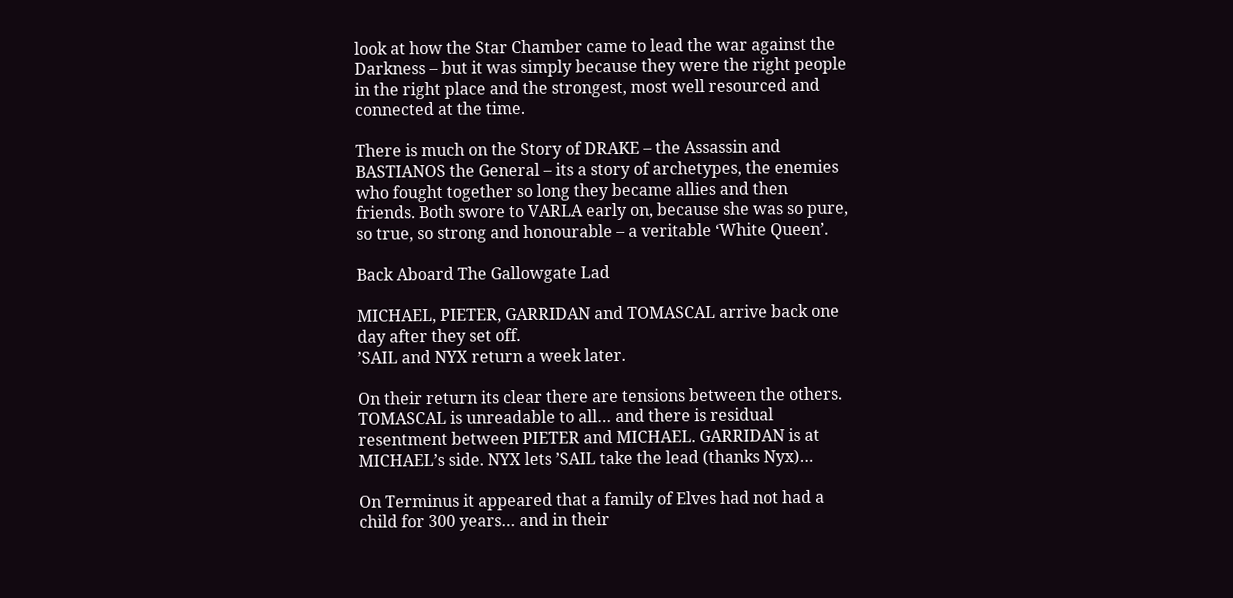look at how the Star Chamber came to lead the war against the Darkness – but it was simply because they were the right people in the right place and the strongest, most well resourced and connected at the time.

There is much on the Story of DRAKE – the Assassin and BASTIANOS the General – its a story of archetypes, the enemies who fought together so long they became allies and then friends. Both swore to VARLA early on, because she was so pure, so true, so strong and honourable – a veritable ‘White Queen’.

Back Aboard The Gallowgate Lad

MICHAEL, PIETER, GARRIDAN and TOMASCAL arrive back one day after they set off.
’SAIL and NYX return a week later.

On their return its clear there are tensions between the others. TOMASCAL is unreadable to all… and there is residual resentment between PIETER and MICHAEL. GARRIDAN is at MICHAEL’s side. NYX lets ’SAIL take the lead (thanks Nyx)…

On Terminus it appeared that a family of Elves had not had a child for 300 years… and in their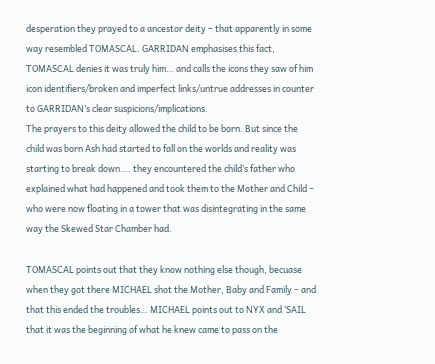desperation they prayed to a ancestor deity – that apparently in some way resembled TOMASCAL. GARRIDAN emphasises this fact, TOMASCAL denies it was truly him… and calls the icons they saw of him icon identifiers/broken and imperfect links/untrue addresses in counter to GARRIDAN’s clear suspicions/implications.
The prayers to this deity allowed the child to be born. But since the child was born Ash had started to fall on the worlds and reality was starting to break down…. they encountered the child’s father who explained what had happened and took them to the Mother and Child – who were now floating in a tower that was disintegrating in the same way the Skewed Star Chamber had.

TOMASCAL points out that they know nothing else though, becuase when they got there MICHAEL shot the Mother, Baby and Family – and that this ended the troubles… MICHAEL points out to NYX and ‘SAIL that it was the beginning of what he knew came to pass on the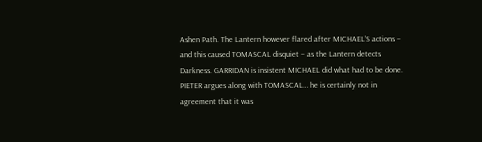Ashen Path. The Lantern however flared after MICHAEL’S actions – and this caused TOMASCAL disquiet – as the Lantern detects Darkness. GARRIDAN is insistent MICHAEL did what had to be done. PIETER argues along with TOMASCAL… he is certainly not in agreement that it was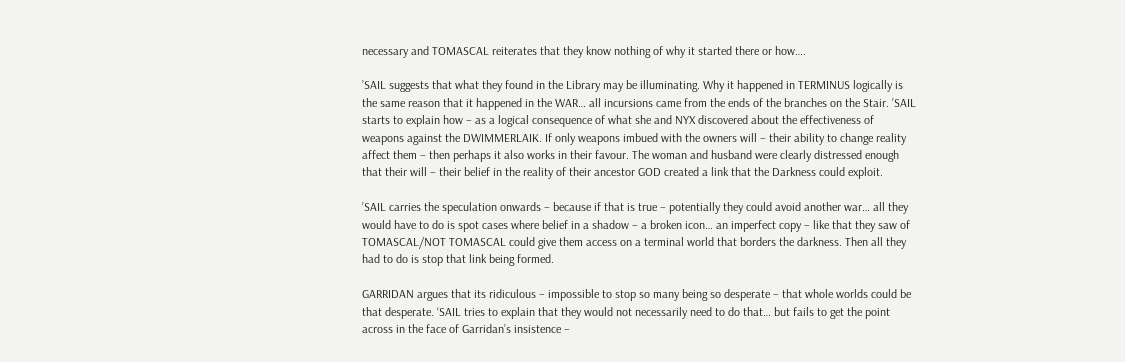necessary and TOMASCAL reiterates that they know nothing of why it started there or how….

’SAIL suggests that what they found in the Library may be illuminating. Why it happened in TERMINUS logically is the same reason that it happened in the WAR… all incursions came from the ends of the branches on the Stair. ’SAIL starts to explain how – as a logical consequence of what she and NYX discovered about the effectiveness of weapons against the DWIMMERLAIK. If only weapons imbued with the owners will – their ability to change reality affect them – then perhaps it also works in their favour. The woman and husband were clearly distressed enough that their will – their belief in the reality of their ancestor GOD created a link that the Darkness could exploit.

’SAIL carries the speculation onwards – because if that is true – potentially they could avoid another war… all they would have to do is spot cases where belief in a shadow – a broken icon… an imperfect copy – like that they saw of TOMASCAL/NOT TOMASCAL could give them access on a terminal world that borders the darkness. Then all they had to do is stop that link being formed.

GARRIDAN argues that its ridiculous – impossible to stop so many being so desperate – that whole worlds could be that desperate. ‘SAIL tries to explain that they would not necessarily need to do that… but fails to get the point across in the face of Garridan’s insistence –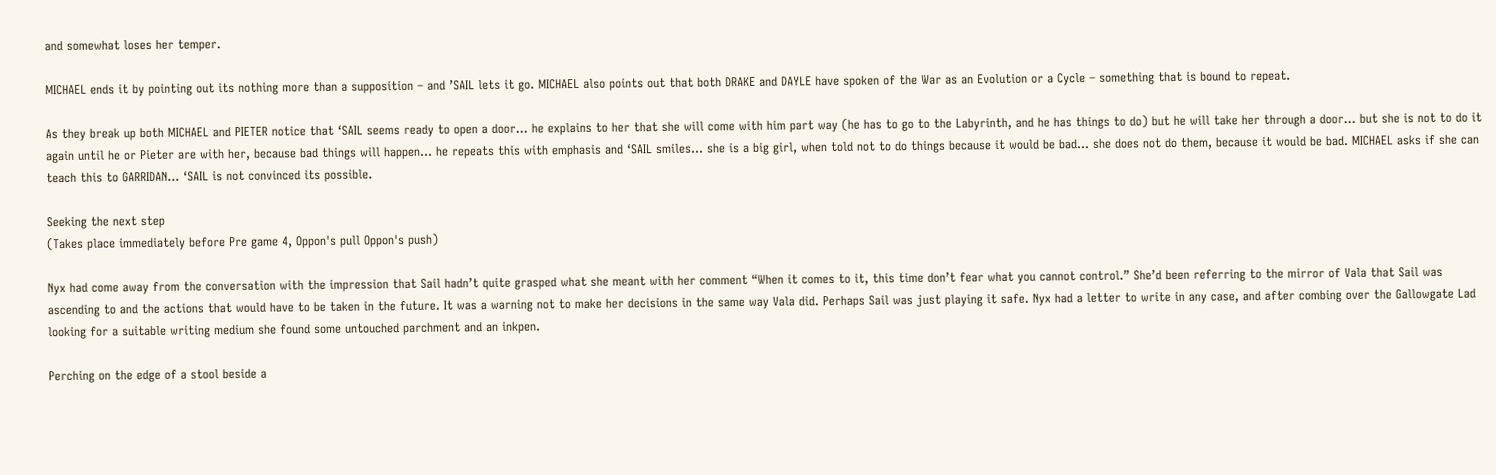and somewhat loses her temper.

MICHAEL ends it by pointing out its nothing more than a supposition – and ’SAIL lets it go. MICHAEL also points out that both DRAKE and DAYLE have spoken of the War as an Evolution or a Cycle – something that is bound to repeat.

As they break up both MICHAEL and PIETER notice that ‘SAIL seems ready to open a door… he explains to her that she will come with him part way (he has to go to the Labyrinth, and he has things to do) but he will take her through a door… but she is not to do it again until he or Pieter are with her, because bad things will happen… he repeats this with emphasis and ‘SAIL smiles… she is a big girl, when told not to do things because it would be bad… she does not do them, because it would be bad. MICHAEL asks if she can teach this to GARRIDAN… ‘SAIL is not convinced its possible.

Seeking the next step
(Takes place immediately before Pre game 4, Oppon's pull Oppon's push)

Nyx had come away from the conversation with the impression that Sail hadn’t quite grasped what she meant with her comment “When it comes to it, this time don’t fear what you cannot control.” She’d been referring to the mirror of Vala that Sail was ascending to and the actions that would have to be taken in the future. It was a warning not to make her decisions in the same way Vala did. Perhaps Sail was just playing it safe. Nyx had a letter to write in any case, and after combing over the Gallowgate Lad looking for a suitable writing medium she found some untouched parchment and an inkpen.

Perching on the edge of a stool beside a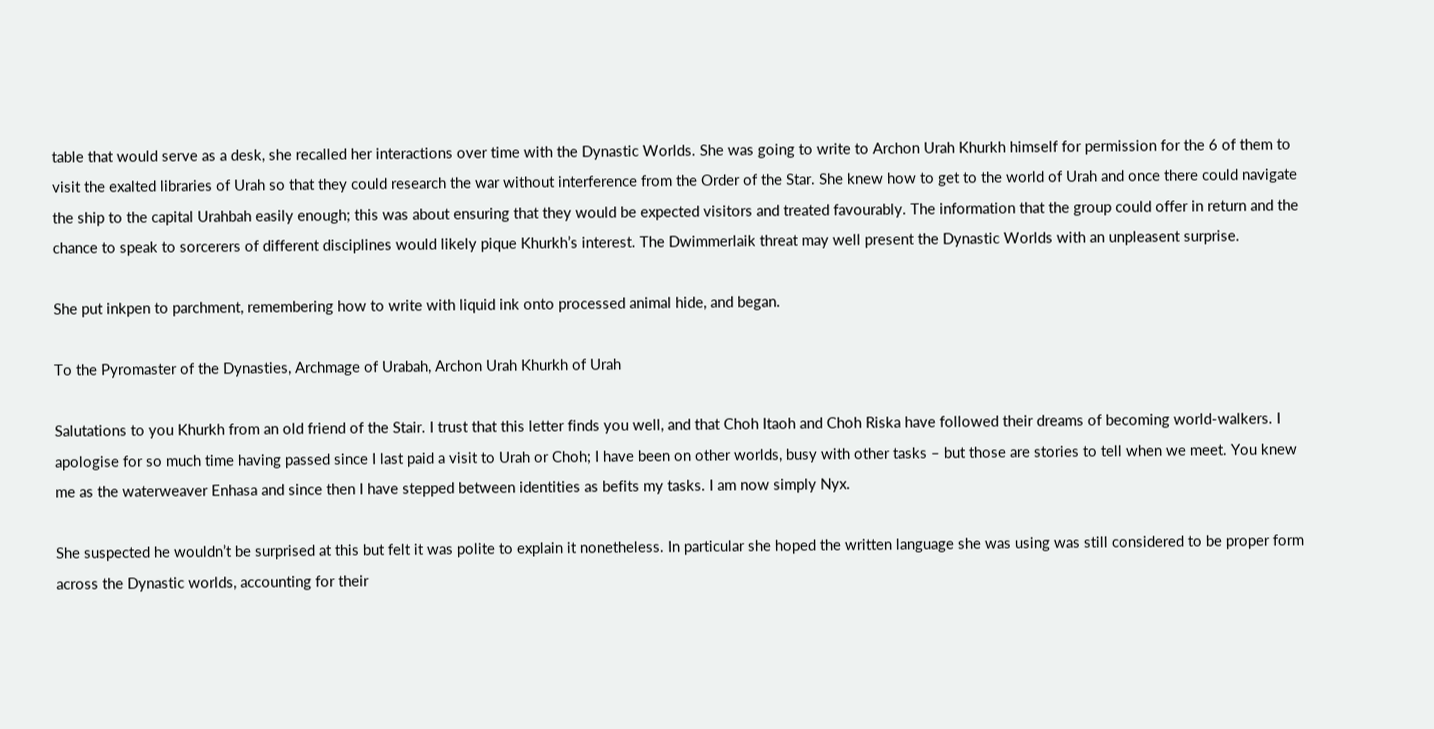table that would serve as a desk, she recalled her interactions over time with the Dynastic Worlds. She was going to write to Archon Urah Khurkh himself for permission for the 6 of them to visit the exalted libraries of Urah so that they could research the war without interference from the Order of the Star. She knew how to get to the world of Urah and once there could navigate the ship to the capital Urahbah easily enough; this was about ensuring that they would be expected visitors and treated favourably. The information that the group could offer in return and the chance to speak to sorcerers of different disciplines would likely pique Khurkh’s interest. The Dwimmerlaik threat may well present the Dynastic Worlds with an unpleasent surprise.

She put inkpen to parchment, remembering how to write with liquid ink onto processed animal hide, and began.

To the Pyromaster of the Dynasties, Archmage of Urabah, Archon Urah Khurkh of Urah

Salutations to you Khurkh from an old friend of the Stair. I trust that this letter finds you well, and that Choh Itaoh and Choh Riska have followed their dreams of becoming world-walkers. I apologise for so much time having passed since I last paid a visit to Urah or Choh; I have been on other worlds, busy with other tasks – but those are stories to tell when we meet. You knew me as the waterweaver Enhasa and since then I have stepped between identities as befits my tasks. I am now simply Nyx.

She suspected he wouldn’t be surprised at this but felt it was polite to explain it nonetheless. In particular she hoped the written language she was using was still considered to be proper form across the Dynastic worlds, accounting for their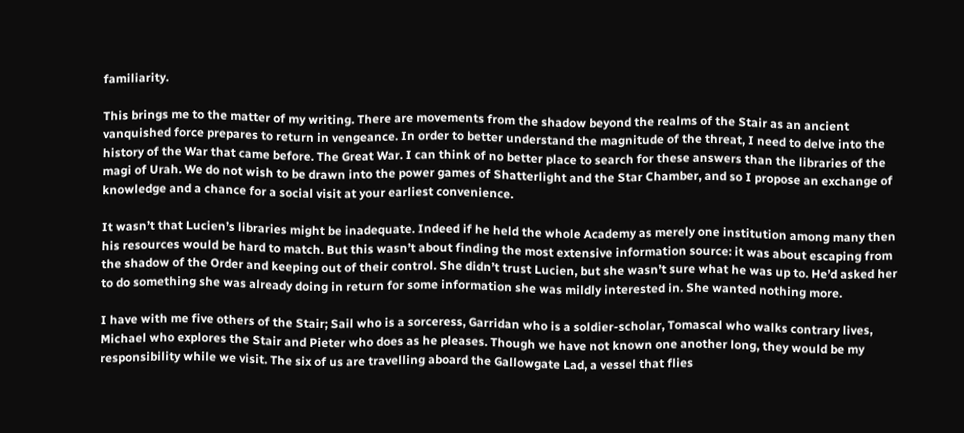familiarity.

This brings me to the matter of my writing. There are movements from the shadow beyond the realms of the Stair as an ancient vanquished force prepares to return in vengeance. In order to better understand the magnitude of the threat, I need to delve into the history of the War that came before. The Great War. I can think of no better place to search for these answers than the libraries of the magi of Urah. We do not wish to be drawn into the power games of Shatterlight and the Star Chamber, and so I propose an exchange of knowledge and a chance for a social visit at your earliest convenience.

It wasn’t that Lucien’s libraries might be inadequate. Indeed if he held the whole Academy as merely one institution among many then his resources would be hard to match. But this wasn’t about finding the most extensive information source: it was about escaping from the shadow of the Order and keeping out of their control. She didn’t trust Lucien, but she wasn’t sure what he was up to. He’d asked her to do something she was already doing in return for some information she was mildly interested in. She wanted nothing more.

I have with me five others of the Stair; Sail who is a sorceress, Garridan who is a soldier-scholar, Tomascal who walks contrary lives, Michael who explores the Stair and Pieter who does as he pleases. Though we have not known one another long, they would be my responsibility while we visit. The six of us are travelling aboard the Gallowgate Lad, a vessel that flies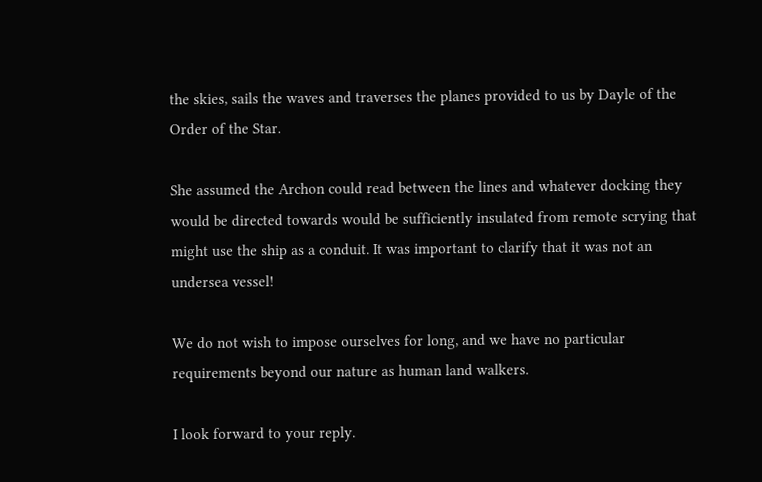the skies, sails the waves and traverses the planes provided to us by Dayle of the Order of the Star.

She assumed the Archon could read between the lines and whatever docking they would be directed towards would be sufficiently insulated from remote scrying that might use the ship as a conduit. It was important to clarify that it was not an undersea vessel!

We do not wish to impose ourselves for long, and we have no particular requirements beyond our nature as human land walkers.

I look forward to your reply.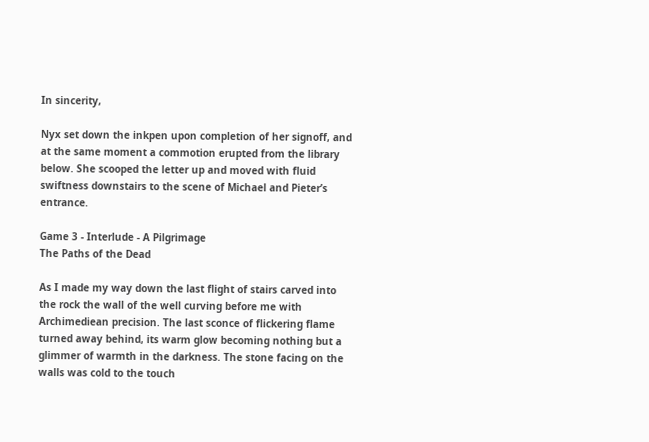In sincerity,

Nyx set down the inkpen upon completion of her signoff, and at the same moment a commotion erupted from the library below. She scooped the letter up and moved with fluid swiftness downstairs to the scene of Michael and Pieter’s entrance.

Game 3 - Interlude - A Pilgrimage
The Paths of the Dead

As I made my way down the last flight of stairs carved into the rock the wall of the well curving before me with Archimediean precision. The last sconce of flickering flame turned away behind, its warm glow becoming nothing but a glimmer of warmth in the darkness. The stone facing on the walls was cold to the touch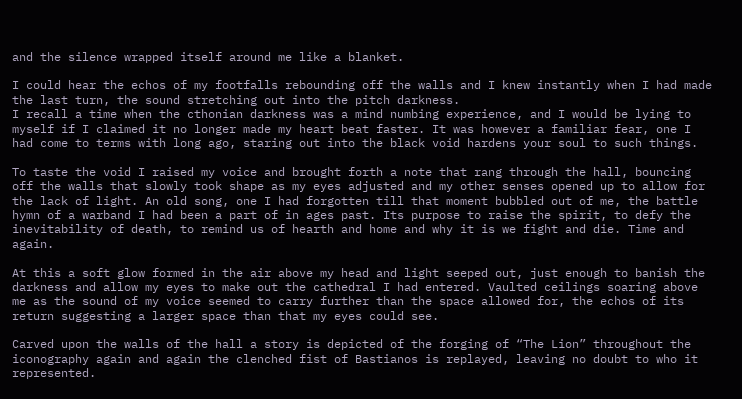and the silence wrapped itself around me like a blanket.

I could hear the echos of my footfalls rebounding off the walls and I knew instantly when I had made the last turn, the sound stretching out into the pitch darkness.
I recall a time when the cthonian darkness was a mind numbing experience, and I would be lying to myself if I claimed it no longer made my heart beat faster. It was however a familiar fear, one I had come to terms with long ago, staring out into the black void hardens your soul to such things.

To taste the void I raised my voice and brought forth a note that rang through the hall, bouncing off the walls that slowly took shape as my eyes adjusted and my other senses opened up to allow for the lack of light. An old song, one I had forgotten till that moment bubbled out of me, the battle hymn of a warband I had been a part of in ages past. Its purpose to raise the spirit, to defy the inevitability of death, to remind us of hearth and home and why it is we fight and die. Time and again.

At this a soft glow formed in the air above my head and light seeped out, just enough to banish the darkness and allow my eyes to make out the cathedral I had entered. Vaulted ceilings soaring above me as the sound of my voice seemed to carry further than the space allowed for, the echos of its return suggesting a larger space than that my eyes could see.

Carved upon the walls of the hall a story is depicted of the forging of “The Lion” throughout the iconography again and again the clenched fist of Bastianos is replayed, leaving no doubt to who it represented.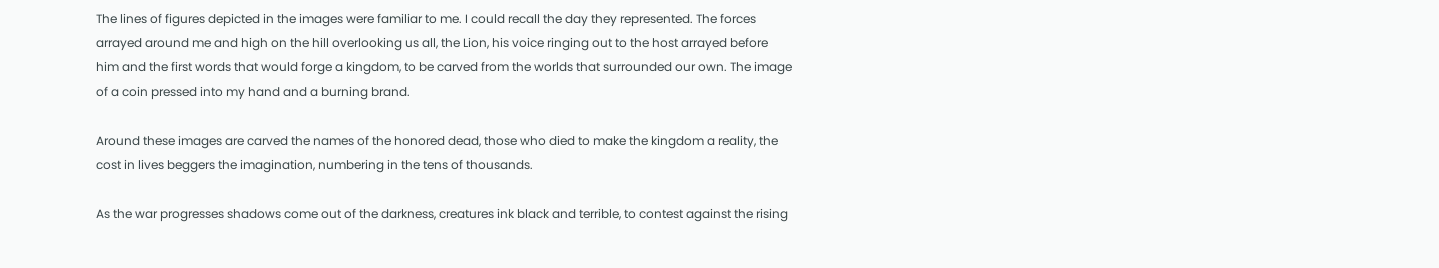The lines of figures depicted in the images were familiar to me. I could recall the day they represented. The forces arrayed around me and high on the hill overlooking us all, the Lion, his voice ringing out to the host arrayed before him and the first words that would forge a kingdom, to be carved from the worlds that surrounded our own. The image of a coin pressed into my hand and a burning brand.

Around these images are carved the names of the honored dead, those who died to make the kingdom a reality, the cost in lives beggers the imagination, numbering in the tens of thousands.

As the war progresses shadows come out of the darkness, creatures ink black and terrible, to contest against the rising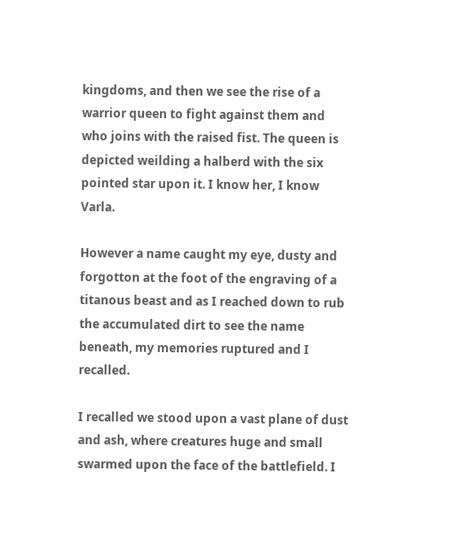kingdoms, and then we see the rise of a warrior queen to fight against them and who joins with the raised fist. The queen is depicted weilding a halberd with the six pointed star upon it. I know her, I know Varla.

However a name caught my eye, dusty and forgotton at the foot of the engraving of a titanous beast and as I reached down to rub the accumulated dirt to see the name beneath, my memories ruptured and I recalled.

I recalled we stood upon a vast plane of dust and ash, where creatures huge and small swarmed upon the face of the battlefield. I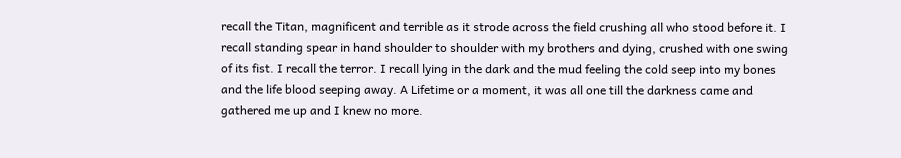recall the Titan, magnificent and terrible as it strode across the field crushing all who stood before it. I recall standing spear in hand shoulder to shoulder with my brothers and dying, crushed with one swing of its fist. I recall the terror. I recall lying in the dark and the mud feeling the cold seep into my bones and the life blood seeping away. A Lifetime or a moment, it was all one till the darkness came and gathered me up and I knew no more.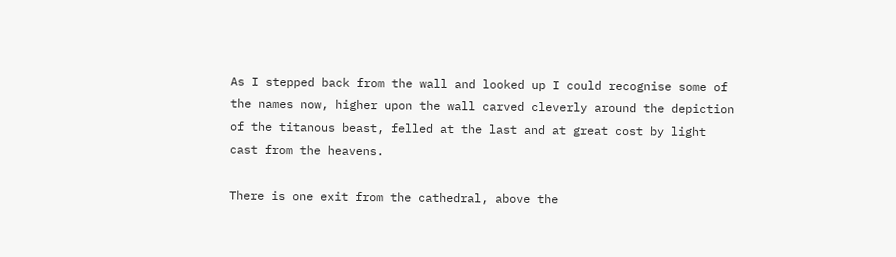As I stepped back from the wall and looked up I could recognise some of the names now, higher upon the wall carved cleverly around the depiction of the titanous beast, felled at the last and at great cost by light cast from the heavens.

There is one exit from the cathedral, above the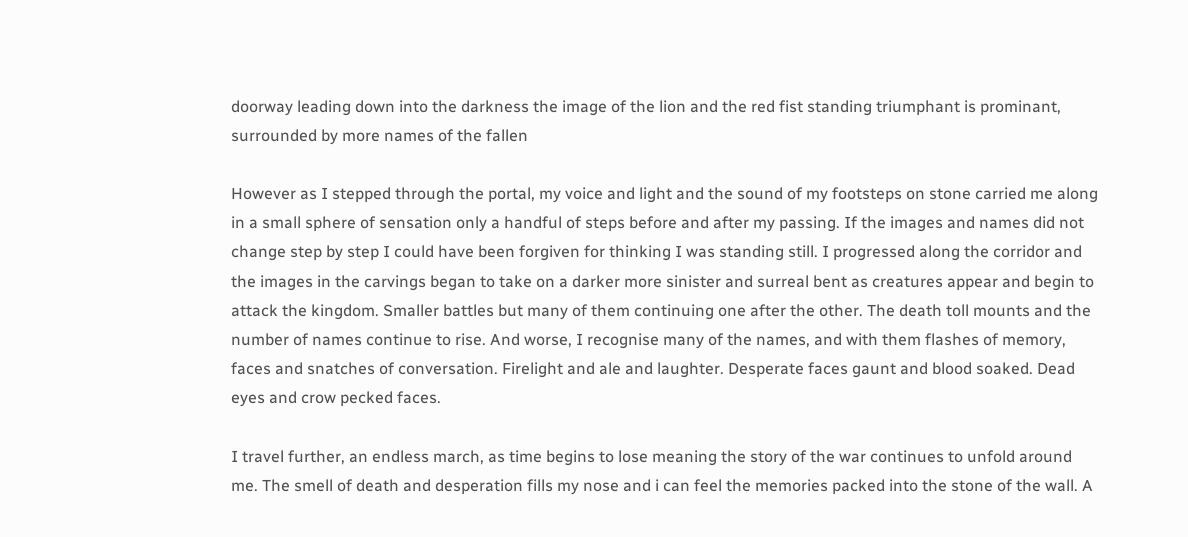doorway leading down into the darkness the image of the lion and the red fist standing triumphant is prominant, surrounded by more names of the fallen

However as I stepped through the portal, my voice and light and the sound of my footsteps on stone carried me along in a small sphere of sensation only a handful of steps before and after my passing. If the images and names did not change step by step I could have been forgiven for thinking I was standing still. I progressed along the corridor and the images in the carvings began to take on a darker more sinister and surreal bent as creatures appear and begin to attack the kingdom. Smaller battles but many of them continuing one after the other. The death toll mounts and the number of names continue to rise. And worse, I recognise many of the names, and with them flashes of memory, faces and snatches of conversation. Firelight and ale and laughter. Desperate faces gaunt and blood soaked. Dead eyes and crow pecked faces.

I travel further, an endless march, as time begins to lose meaning the story of the war continues to unfold around me. The smell of death and desperation fills my nose and i can feel the memories packed into the stone of the wall. A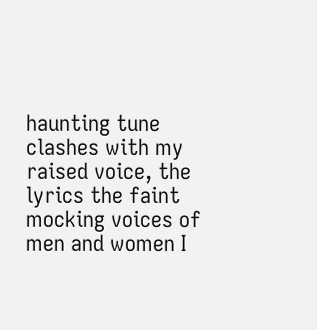haunting tune clashes with my raised voice, the lyrics the faint mocking voices of men and women I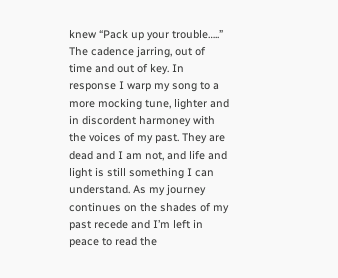knew “Pack up your trouble…..” The cadence jarring, out of time and out of key. In response I warp my song to a more mocking tune, lighter and in discordent harmoney with the voices of my past. They are dead and I am not, and life and light is still something I can understand. As my journey continues on the shades of my past recede and I’m left in peace to read the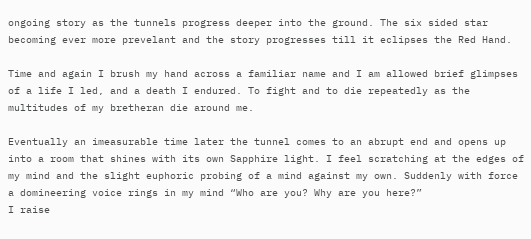ongoing story as the tunnels progress deeper into the ground. The six sided star becoming ever more prevelant and the story progresses till it eclipses the Red Hand.

Time and again I brush my hand across a familiar name and I am allowed brief glimpses of a life I led, and a death I endured. To fight and to die repeatedly as the multitudes of my bretheran die around me.

Eventually an imeasurable time later the tunnel comes to an abrupt end and opens up into a room that shines with its own Sapphire light. I feel scratching at the edges of my mind and the slight euphoric probing of a mind against my own. Suddenly with force a domineering voice rings in my mind “Who are you? Why are you here?”
I raise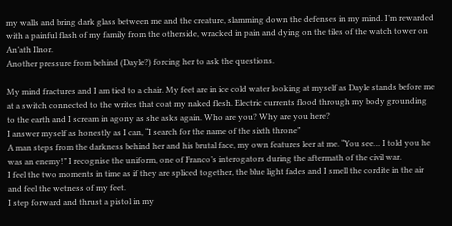my walls and bring dark glass between me and the creature, slamming down the defenses in my mind. I’m rewarded with a painful flash of my family from the otherside, wracked in pain and dying on the tiles of the watch tower on An’ath Ilnor.
Another pressure from behind (Dayle?) forcing her to ask the questions.

My mind fractures and I am tied to a chair. My feet are in ice cold water looking at myself as Dayle stands before me at a switch connected to the writes that coat my naked flesh. Electric currents flood through my body grounding to the earth and I scream in agony as she asks again. Who are you? Why are you here?
I answer myself as honestly as I can, “I search for the name of the sixth throne”
A man steps from the darkness behind her and his brutal face, my own features leer at me. “You see… I told you he was an enemy!” I recognise the uniform, one of Franco’s interogators during the aftermath of the civil war.
I feel the two moments in time as if they are spliced together, the blue light fades and I smell the cordite in the air and feel the wetness of my feet.
I step forward and thrust a pistol in my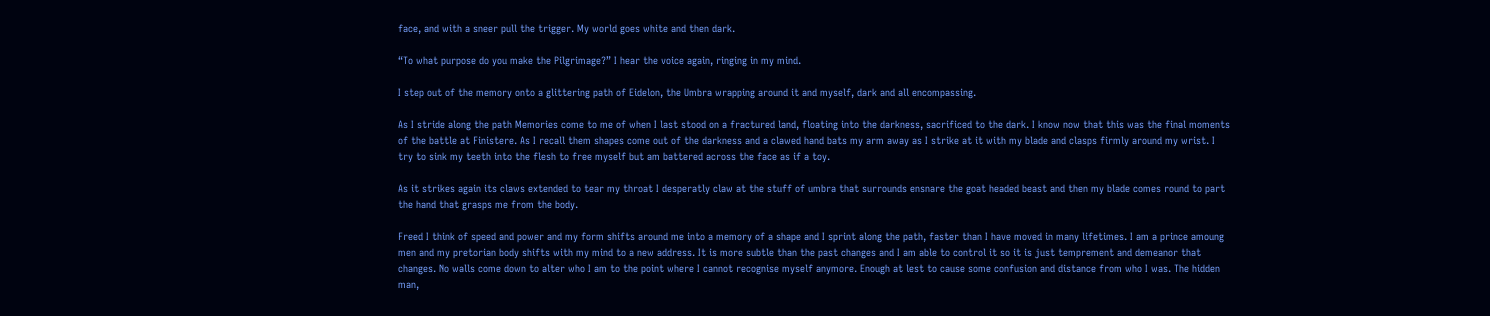face, and with a sneer pull the trigger. My world goes white and then dark.

“To what purpose do you make the Pilgrimage?” I hear the voice again, ringing in my mind.

I step out of the memory onto a glittering path of Eidelon, the Umbra wrapping around it and myself, dark and all encompassing.

As I stride along the path Memories come to me of when I last stood on a fractured land, floating into the darkness, sacrificed to the dark. I know now that this was the final moments of the battle at Finistere. As I recall them shapes come out of the darkness and a clawed hand bats my arm away as I strike at it with my blade and clasps firmly around my wrist. I try to sink my teeth into the flesh to free myself but am battered across the face as if a toy.

As it strikes again its claws extended to tear my throat I desperatly claw at the stuff of umbra that surrounds ensnare the goat headed beast and then my blade comes round to part the hand that grasps me from the body.

Freed I think of speed and power and my form shifts around me into a memory of a shape and I sprint along the path, faster than I have moved in many lifetimes. I am a prince amoung men and my pretorian body shifts with my mind to a new address. It is more subtle than the past changes and I am able to control it so it is just temprement and demeanor that changes. No walls come down to alter who I am to the point where I cannot recognise myself anymore. Enough at lest to cause some confusion and distance from who I was. The hidden man,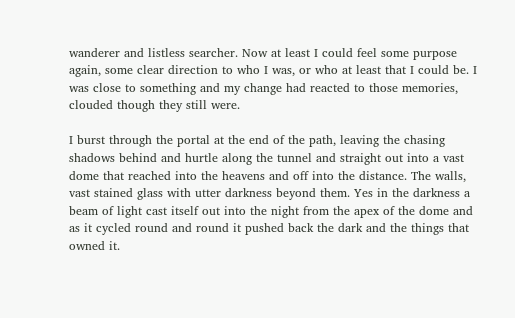wanderer and listless searcher. Now at least I could feel some purpose again, some clear direction to who I was, or who at least that I could be. I was close to something and my change had reacted to those memories, clouded though they still were.

I burst through the portal at the end of the path, leaving the chasing shadows behind and hurtle along the tunnel and straight out into a vast dome that reached into the heavens and off into the distance. The walls, vast stained glass with utter darkness beyond them. Yes in the darkness a beam of light cast itself out into the night from the apex of the dome and as it cycled round and round it pushed back the dark and the things that owned it.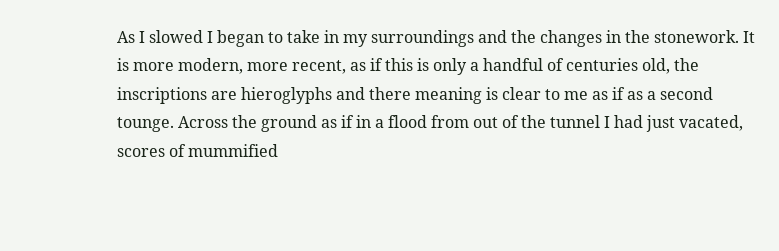As I slowed I began to take in my surroundings and the changes in the stonework. It is more modern, more recent, as if this is only a handful of centuries old, the inscriptions are hieroglyphs and there meaning is clear to me as if as a second tounge. Across the ground as if in a flood from out of the tunnel I had just vacated, scores of mummified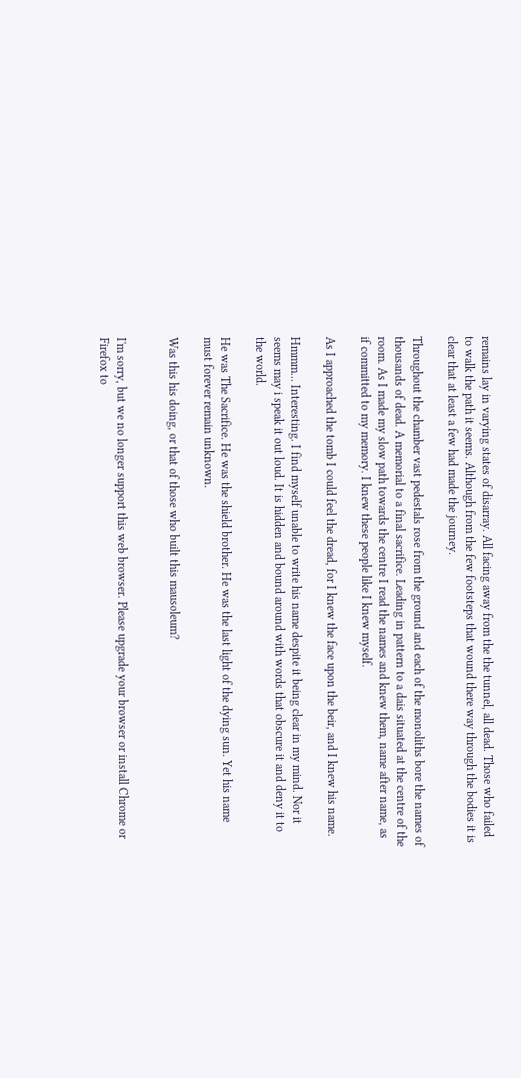remains lay in varying states of disarray. All facing away from the the tunnel, all dead. Those who failed to walk the path it seems. Although from the few footsteps that wound there way through the bodies it is clear that at least a few had made the journey.

Throughout the chamber vast pedestals rose from the ground and each of the monoliths bore the names of thousands of dead. A memorial to a final sacrifice. Leading in pattern to a dais situated at the centre of the room. As I made my slow path towards the centre I read the names and knew them, name after name, as if committed to my memory. I knew these people like I knew myself.

As I approached the tomb I could feel the dread, for I knew the face upon the beir, and I knew his name.

Hmmm… Interesting. I find myself unable to write his name despite it being clear in my mind. Nor it seems may i speak it out loud. It is hidden and bound around with words that obscure it and deny it to the world.

He was The Sacrifice. He was the shield brother. He was the last light of the dying sun. Yet his name must forever remain unknown.

Was this his doing, or that of those who built this mausoleum?


I'm sorry, but we no longer support this web browser. Please upgrade your browser or install Chrome or Firefox to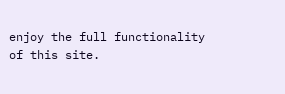enjoy the full functionality of this site.